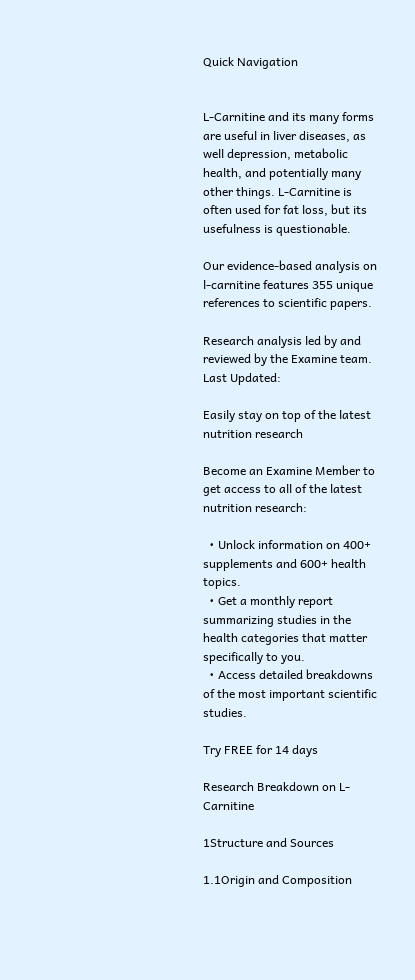Quick Navigation


L-Carnitine and its many forms are useful in liver diseases, as well depression, metabolic health, and potentially many other things. L-Carnitine is often used for fat loss, but its usefulness is questionable.

Our evidence-based analysis on l-carnitine features 355 unique references to scientific papers.

Research analysis led by and reviewed by the Examine team.
Last Updated:

Easily stay on top of the latest nutrition research

Become an Examine Member to get access to all of the latest nutrition research:

  • Unlock information on 400+ supplements and 600+ health topics.
  • Get a monthly report summarizing studies in the health categories that matter specifically to you.
  • Access detailed breakdowns of the most important scientific studies.

Try FREE for 14 days

Research Breakdown on L-Carnitine

1Structure and Sources

1.1Origin and Composition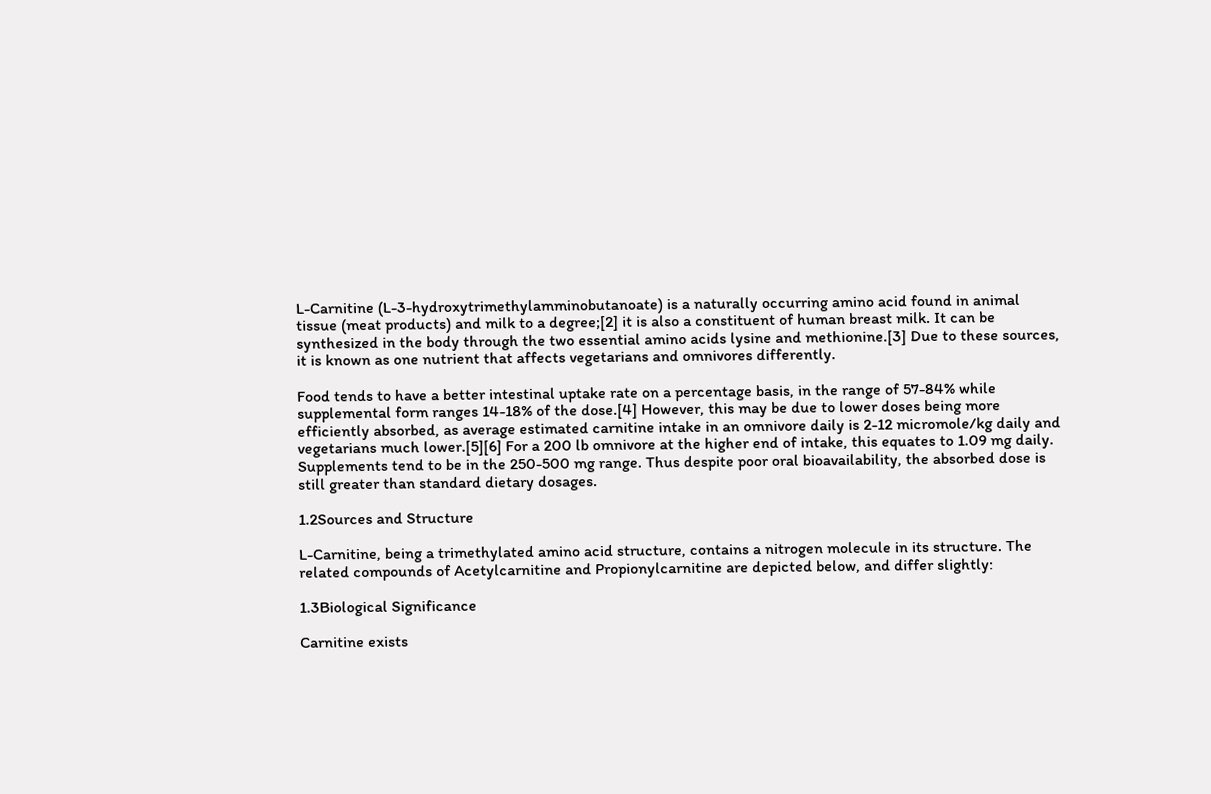L-Carnitine (L-3-hydroxytrimethylamminobutanoate) is a naturally occurring amino acid found in animal tissue (meat products) and milk to a degree;[2] it is also a constituent of human breast milk. It can be synthesized in the body through the two essential amino acids lysine and methionine.[3] Due to these sources, it is known as one nutrient that affects vegetarians and omnivores differently.

Food tends to have a better intestinal uptake rate on a percentage basis, in the range of 57-84% while supplemental form ranges 14-18% of the dose.[4] However, this may be due to lower doses being more efficiently absorbed, as average estimated carnitine intake in an omnivore daily is 2-12 micromole/kg daily and vegetarians much lower.[5][6] For a 200 lb omnivore at the higher end of intake, this equates to 1.09 mg daily. Supplements tend to be in the 250-500 mg range. Thus despite poor oral bioavailability, the absorbed dose is still greater than standard dietary dosages.

1.2Sources and Structure

L-Carnitine, being a trimethylated amino acid structure, contains a nitrogen molecule in its structure. The related compounds of Acetylcarnitine and Propionylcarnitine are depicted below, and differ slightly:

1.3Biological Significance

Carnitine exists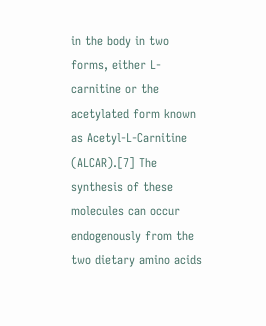in the body in two forms, either L-carnitine or the acetylated form known as Acetyl-L-Carnitine (ALCAR).[7] The synthesis of these molecules can occur endogenously from the two dietary amino acids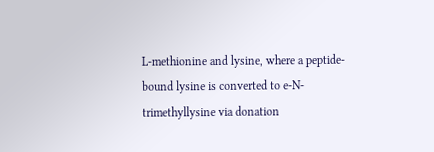L-methionine and lysine, where a peptide-bound lysine is converted to e-N-trimethyllysine via donation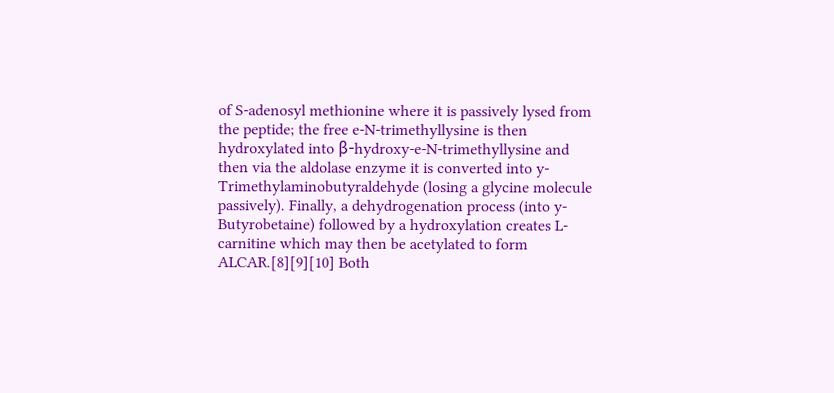of S-adenosyl methionine where it is passively lysed from the peptide; the free e-N-trimethyllysine is then hydroxylated into β-hydroxy-e-N-trimethyllysine and then via the aldolase enzyme it is converted into y-Trimethylaminobutyraldehyde (losing a glycine molecule passively). Finally, a dehydrogenation process (into y-Butyrobetaine) followed by a hydroxylation creates L-carnitine which may then be acetylated to form ALCAR.[8][9][10] Both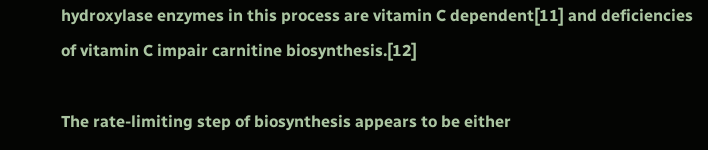hydroxylase enzymes in this process are vitamin C dependent[11] and deficiencies of vitamin C impair carnitine biosynthesis.[12]

The rate-limiting step of biosynthesis appears to be either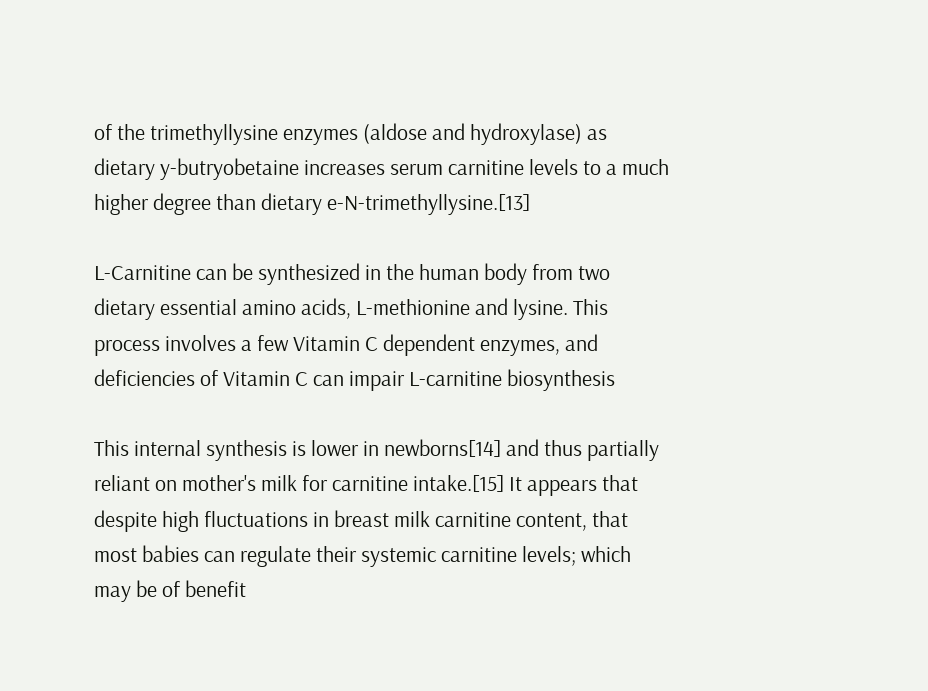of the trimethyllysine enzymes (aldose and hydroxylase) as dietary y-butryobetaine increases serum carnitine levels to a much higher degree than dietary e-N-trimethyllysine.[13]

L-Carnitine can be synthesized in the human body from two dietary essential amino acids, L-methionine and lysine. This process involves a few Vitamin C dependent enzymes, and deficiencies of Vitamin C can impair L-carnitine biosynthesis

This internal synthesis is lower in newborns[14] and thus partially reliant on mother's milk for carnitine intake.[15] It appears that despite high fluctuations in breast milk carnitine content, that most babies can regulate their systemic carnitine levels; which may be of benefit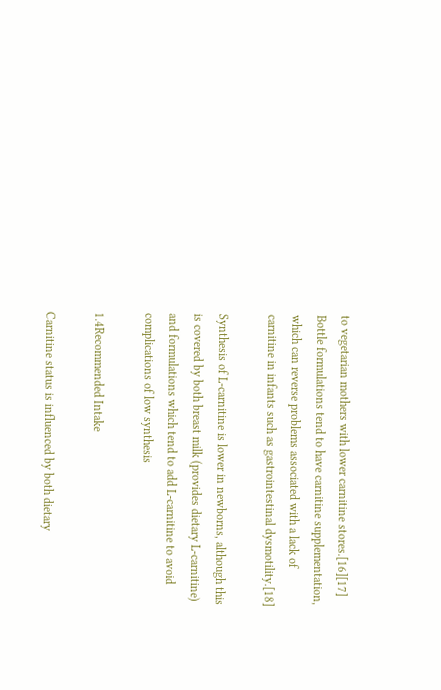to vegetarian mothers with lower carnitine stores.[16][17] Bottle formulations tend to have carnitine supplementation, which can reverse problems associated with a lack of carnitine in infants such as gastrointestinal dysmotility.[18]

Synthesis of L-carnitine is lower in newborns, although this is covered by both breast milk (provides dietary L-carnitine) and formulations which tend to add L-carnitine to avoid complications of low synthesis

1.4Recommended Intake

Carnitine status is influenced by both dietary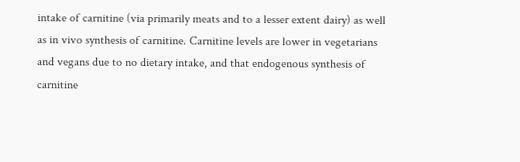intake of carnitine (via primarily meats and to a lesser extent dairy) as well as in vivo synthesis of carnitine. Carnitine levels are lower in vegetarians and vegans due to no dietary intake, and that endogenous synthesis of carnitine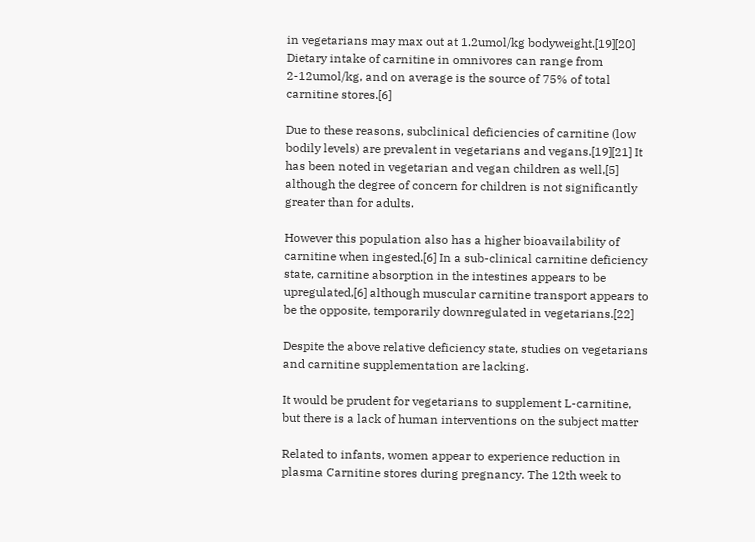in vegetarians may max out at 1.2umol/kg bodyweight.[19][20] Dietary intake of carnitine in omnivores can range from 2-12umol/kg, and on average is the source of 75% of total carnitine stores.[6]

Due to these reasons, subclinical deficiencies of carnitine (low bodily levels) are prevalent in vegetarians and vegans.[19][21] It has been noted in vegetarian and vegan children as well,[5] although the degree of concern for children is not significantly greater than for adults.

However this population also has a higher bioavailability of carnitine when ingested.[6] In a sub-clinical carnitine deficiency state, carnitine absorption in the intestines appears to be upregulated,[6] although muscular carnitine transport appears to be the opposite, temporarily downregulated in vegetarians.[22]

Despite the above relative deficiency state, studies on vegetarians and carnitine supplementation are lacking.

It would be prudent for vegetarians to supplement L-carnitine, but there is a lack of human interventions on the subject matter

Related to infants, women appear to experience reduction in plasma Carnitine stores during pregnancy. The 12th week to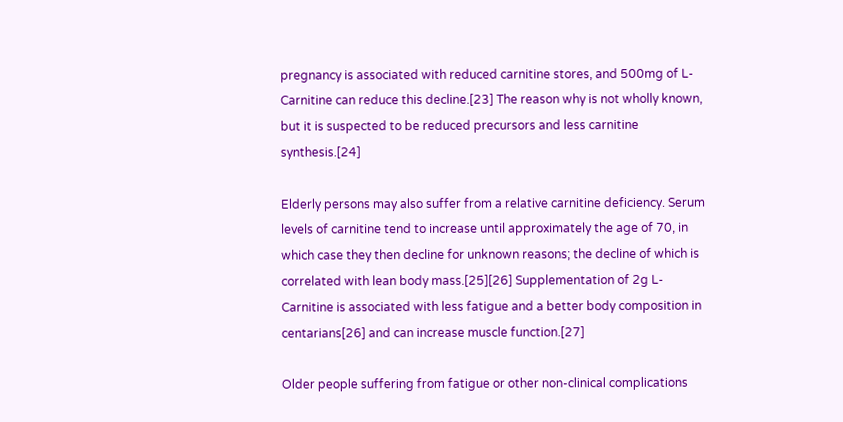pregnancy is associated with reduced carnitine stores, and 500mg of L-Carnitine can reduce this decline.[23] The reason why is not wholly known, but it is suspected to be reduced precursors and less carnitine synthesis.[24]

Elderly persons may also suffer from a relative carnitine deficiency. Serum levels of carnitine tend to increase until approximately the age of 70, in which case they then decline for unknown reasons; the decline of which is correlated with lean body mass.[25][26] Supplementation of 2g L-Carnitine is associated with less fatigue and a better body composition in centarians[26] and can increase muscle function.[27]

Older people suffering from fatigue or other non-clinical complications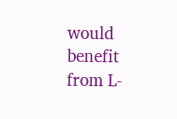would benefit from L-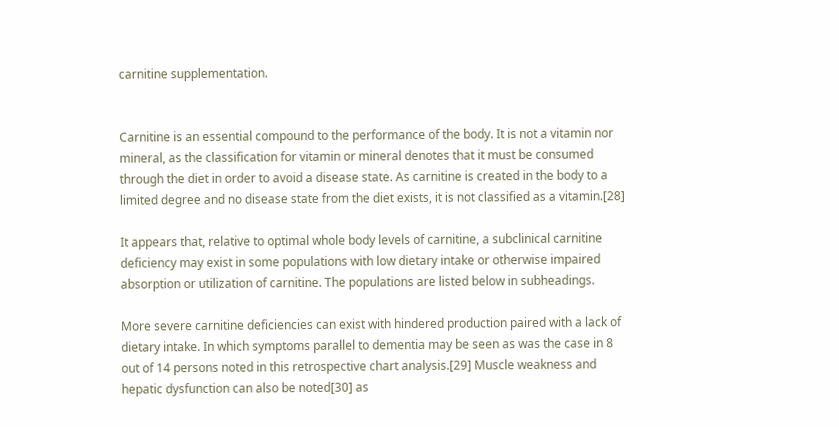carnitine supplementation.


Carnitine is an essential compound to the performance of the body. It is not a vitamin nor mineral, as the classification for vitamin or mineral denotes that it must be consumed through the diet in order to avoid a disease state. As carnitine is created in the body to a limited degree and no disease state from the diet exists, it is not classified as a vitamin.[28]

It appears that, relative to optimal whole body levels of carnitine, a subclinical carnitine deficiency may exist in some populations with low dietary intake or otherwise impaired absorption or utilization of carnitine. The populations are listed below in subheadings.

More severe carnitine deficiencies can exist with hindered production paired with a lack of dietary intake. In which symptoms parallel to dementia may be seen as was the case in 8 out of 14 persons noted in this retrospective chart analysis.[29] Muscle weakness and hepatic dysfunction can also be noted[30] as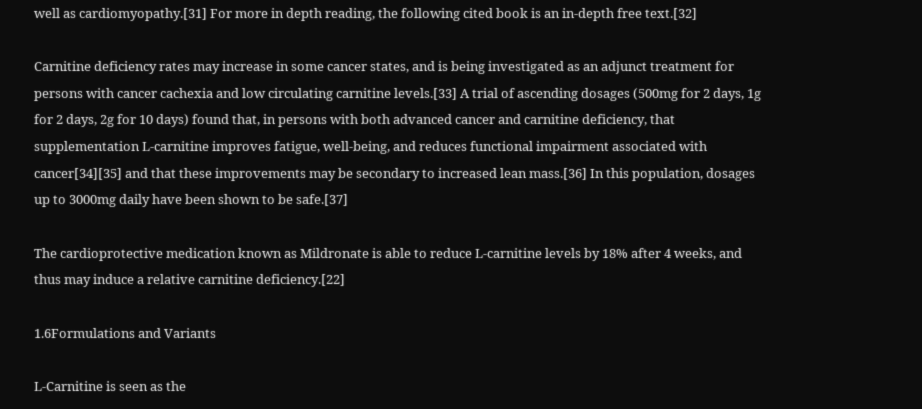well as cardiomyopathy.[31] For more in depth reading, the following cited book is an in-depth free text.[32]

Carnitine deficiency rates may increase in some cancer states, and is being investigated as an adjunct treatment for persons with cancer cachexia and low circulating carnitine levels.[33] A trial of ascending dosages (500mg for 2 days, 1g for 2 days, 2g for 10 days) found that, in persons with both advanced cancer and carnitine deficiency, that supplementation L-carnitine improves fatigue, well-being, and reduces functional impairment associated with cancer[34][35] and that these improvements may be secondary to increased lean mass.[36] In this population, dosages up to 3000mg daily have been shown to be safe.[37]

The cardioprotective medication known as Mildronate is able to reduce L-carnitine levels by 18% after 4 weeks, and thus may induce a relative carnitine deficiency.[22]

1.6Formulations and Variants

L-Carnitine is seen as the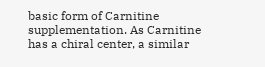basic form of Carnitine supplementation. As Carnitine has a chiral center, a similar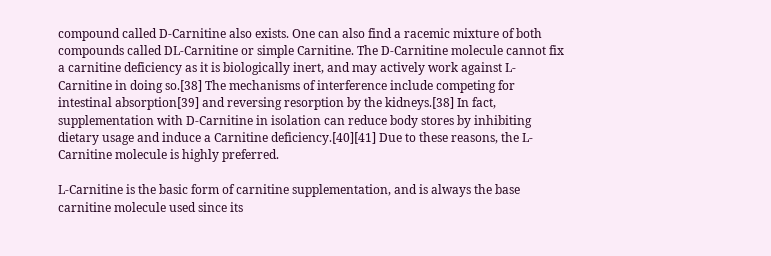compound called D-Carnitine also exists. One can also find a racemic mixture of both compounds called DL-Carnitine or simple Carnitine. The D-Carnitine molecule cannot fix a carnitine deficiency as it is biologically inert, and may actively work against L-Carnitine in doing so.[38] The mechanisms of interference include competing for intestinal absorption[39] and reversing resorption by the kidneys.[38] In fact, supplementation with D-Carnitine in isolation can reduce body stores by inhibiting dietary usage and induce a Carnitine deficiency.[40][41] Due to these reasons, the L-Carnitine molecule is highly preferred.

L-Carnitine is the basic form of carnitine supplementation, and is always the base carnitine molecule used since its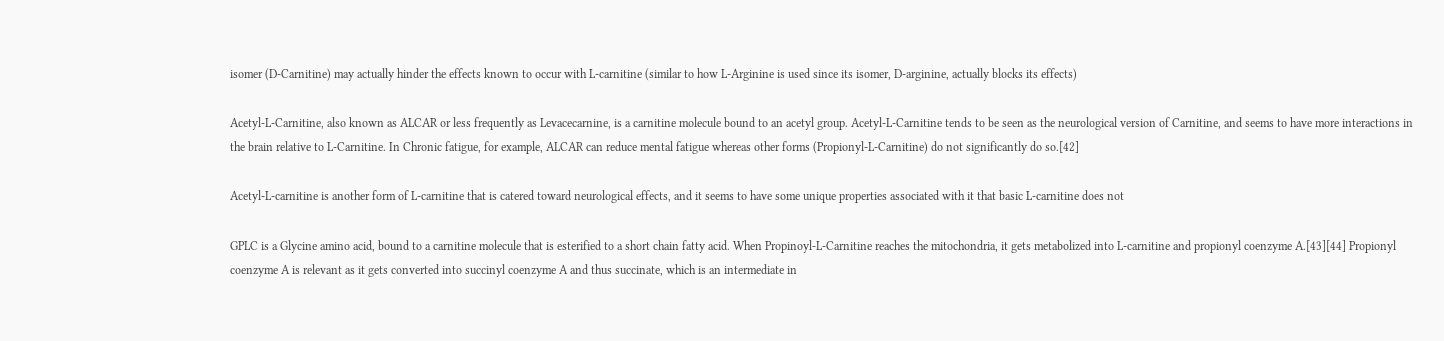isomer (D-Carnitine) may actually hinder the effects known to occur with L-carnitine (similar to how L-Arginine is used since its isomer, D-arginine, actually blocks its effects)

Acetyl-L-Carnitine, also known as ALCAR or less frequently as Levacecarnine, is a carnitine molecule bound to an acetyl group. Acetyl-L-Carnitine tends to be seen as the neurological version of Carnitine, and seems to have more interactions in the brain relative to L-Carnitine. In Chronic fatigue, for example, ALCAR can reduce mental fatigue whereas other forms (Propionyl-L-Carnitine) do not significantly do so.[42]

Acetyl-L-carnitine is another form of L-carnitine that is catered toward neurological effects, and it seems to have some unique properties associated with it that basic L-carnitine does not

GPLC is a Glycine amino acid, bound to a carnitine molecule that is esterified to a short chain fatty acid. When Propinoyl-L-Carnitine reaches the mitochondria, it gets metabolized into L-carnitine and propionyl coenzyme A.[43][44] Propionyl coenzyme A is relevant as it gets converted into succinyl coenzyme A and thus succinate, which is an intermediate in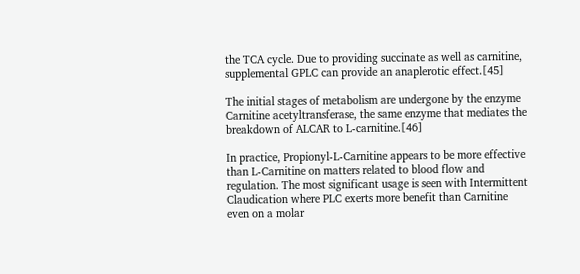the TCA cycle. Due to providing succinate as well as carnitine, supplemental GPLC can provide an anaplerotic effect.[45]

The initial stages of metabolism are undergone by the enzyme Carnitine acetyltransferase, the same enzyme that mediates the breakdown of ALCAR to L-carnitine.[46]

In practice, Propionyl-L-Carnitine appears to be more effective than L-Carnitine on matters related to blood flow and regulation. The most significant usage is seen with Intermittent Claudication where PLC exerts more benefit than Carnitine even on a molar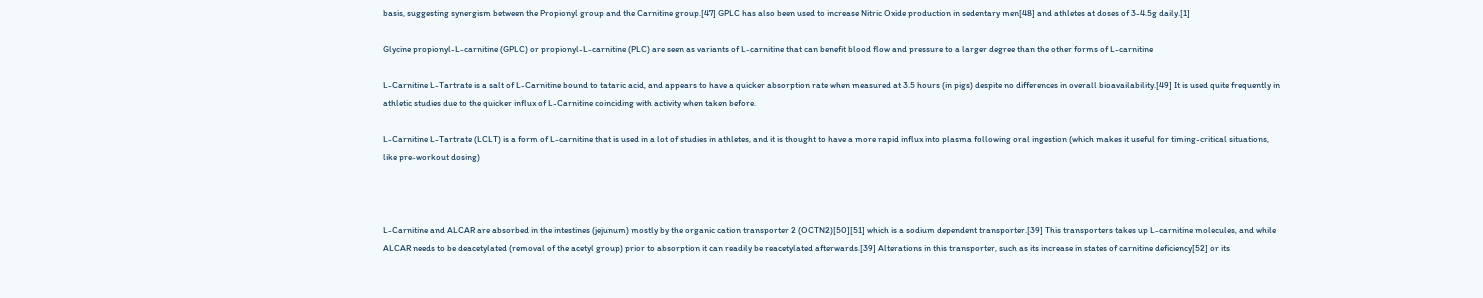basis, suggesting synergism between the Propionyl group and the Carnitine group.[47] GPLC has also been used to increase Nitric Oxide production in sedentary men[48] and athletes at doses of 3-4.5g daily.[1]

Glycine propionyl-L-carnitine (GPLC) or propionyl-L-carnitine (PLC) are seen as variants of L-carnitine that can benefit blood flow and pressure to a larger degree than the other forms of L-carnitine

L-Carnitine L-Tartrate is a salt of L-Carnitine bound to tataric acid, and appears to have a quicker absorption rate when measured at 3.5 hours (in pigs) despite no differences in overall bioavailability.[49] It is used quite frequently in athletic studies due to the quicker influx of L-Carnitine coinciding with activity when taken before.

L-Carnitine L-Tartrate (LCLT) is a form of L-carnitine that is used in a lot of studies in athletes, and it is thought to have a more rapid influx into plasma following oral ingestion (which makes it useful for timing-critical situations, like pre-workout dosing)



L-Carnitine and ALCAR are absorbed in the intestines (jejunum) mostly by the organic cation transporter 2 (OCTN2)[50][51] which is a sodium dependent transporter.[39] This transporters takes up L-carnitine molecules, and while ALCAR needs to be deacetylated (removal of the acetyl group) prior to absorption it can readily be reacetylated afterwards.[39] Alterations in this transporter, such as its increase in states of carnitine deficiency[52] or its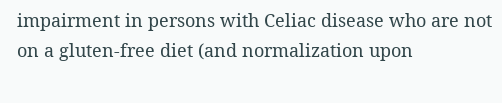impairment in persons with Celiac disease who are not on a gluten-free diet (and normalization upon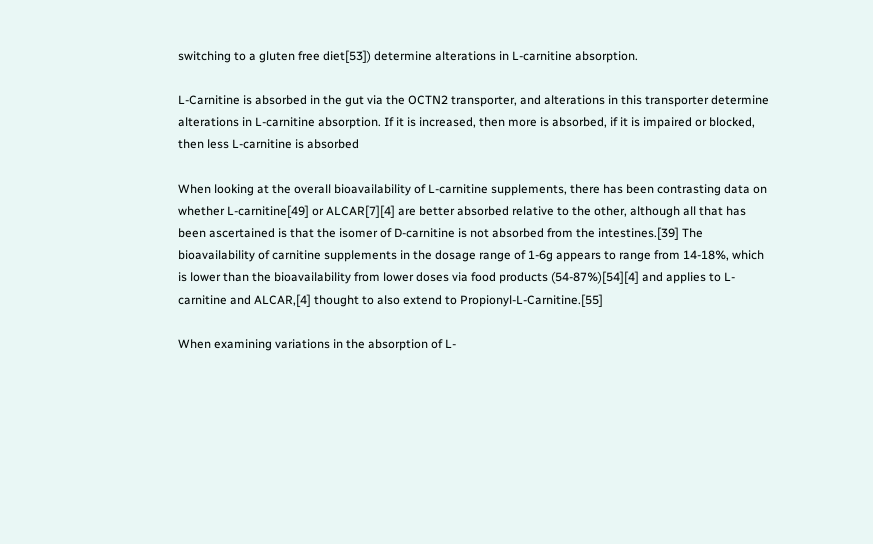switching to a gluten free diet[53]) determine alterations in L-carnitine absorption.

L-Carnitine is absorbed in the gut via the OCTN2 transporter, and alterations in this transporter determine alterations in L-carnitine absorption. If it is increased, then more is absorbed, if it is impaired or blocked, then less L-carnitine is absorbed

When looking at the overall bioavailability of L-carnitine supplements, there has been contrasting data on whether L-carnitine[49] or ALCAR[7][4] are better absorbed relative to the other, although all that has been ascertained is that the isomer of D-carnitine is not absorbed from the intestines.[39] The bioavailability of carnitine supplements in the dosage range of 1-6g appears to range from 14-18%, which is lower than the bioavailability from lower doses via food products (54-87%)[54][4] and applies to L-carnitine and ALCAR,[4] thought to also extend to Propionyl-L-Carnitine.[55]

When examining variations in the absorption of L-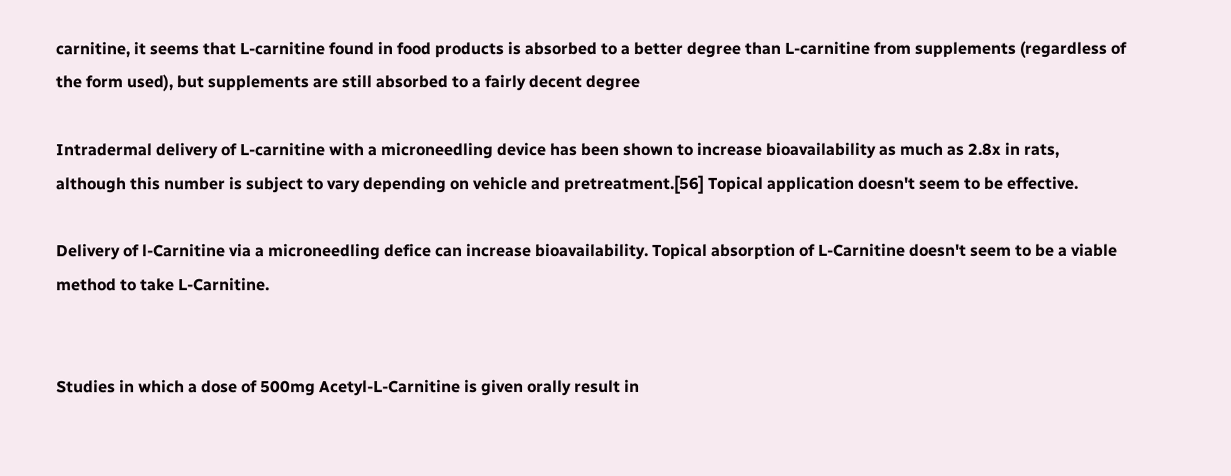carnitine, it seems that L-carnitine found in food products is absorbed to a better degree than L-carnitine from supplements (regardless of the form used), but supplements are still absorbed to a fairly decent degree

Intradermal delivery of L-carnitine with a microneedling device has been shown to increase bioavailability as much as 2.8x in rats, although this number is subject to vary depending on vehicle and pretreatment.[56] Topical application doesn't seem to be effective.

Delivery of l-Carnitine via a microneedling defice can increase bioavailability. Topical absorption of L-Carnitine doesn't seem to be a viable method to take L-Carnitine.


Studies in which a dose of 500mg Acetyl-L-Carnitine is given orally result in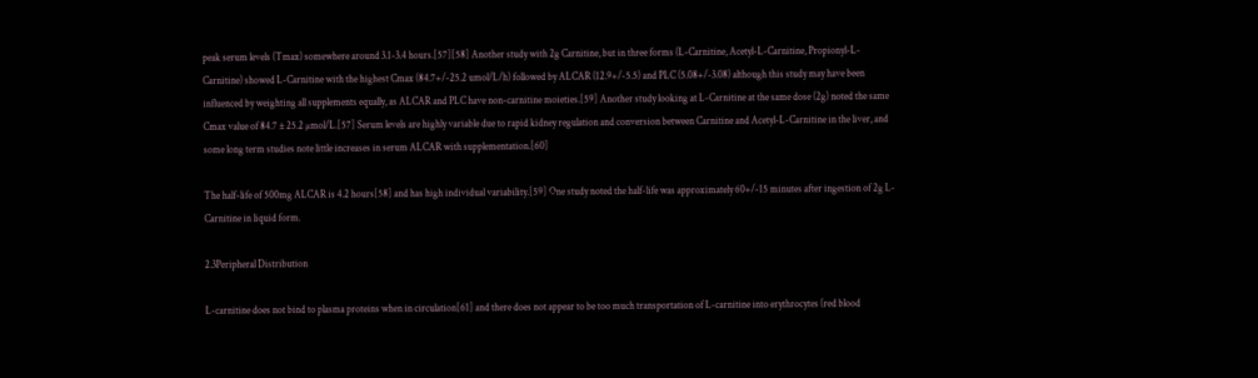peak serum levels (Tmax) somewhere around 3.1-3.4 hours.[57][58] Another study with 2g Carnitine, but in three forms (L-Carnitine, Acetyl-L-Carnitine, Propionyl-L-Carnitine) showed L-Carnitine with the highest Cmax (84.7+/-25.2 umol/L/h) followed by ALCAR (12.9+/-5.5) and PLC (5.08+/-3.08) although this study may have been influenced by weighting all supplements equally, as ALCAR and PLC have non-carnitine moieties.[59] Another study looking at L-Carnitine at the same dose (2g) noted the same Cmax value of 84.7 ± 25.2 µmol/L.[57] Serum levels are highly variable due to rapid kidney regulation and conversion between Carnitine and Acetyl-L-Carnitine in the liver, and some long term studies note little increases in serum ALCAR with supplementation.[60]

The half-life of 500mg ALCAR is 4.2 hours[58] and has high individual variability.[59] One study noted the half-life was approximately 60+/-15 minutes after ingestion of 2g L-Carnitine in liquid form.

2.3Peripheral Distribution

L-carnitine does not bind to plasma proteins when in circulation[61] and there does not appear to be too much transportation of L-carnitine into erythrocytes (red blood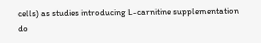cells) as studies introducing L-carnitine supplementation do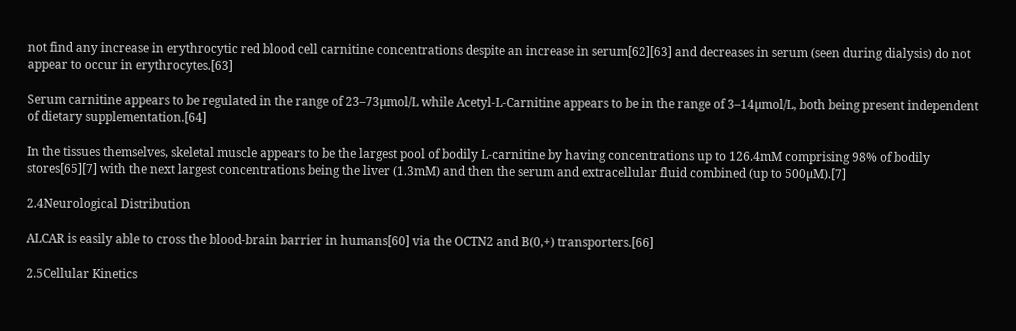not find any increase in erythrocytic red blood cell carnitine concentrations despite an increase in serum[62][63] and decreases in serum (seen during dialysis) do not appear to occur in erythrocytes.[63]

Serum carnitine appears to be regulated in the range of 23–73µmol/L while Acetyl-L-Carnitine appears to be in the range of 3–14µmol/L, both being present independent of dietary supplementation.[64]

In the tissues themselves, skeletal muscle appears to be the largest pool of bodily L-carnitine by having concentrations up to 126.4mM comprising 98% of bodily stores[65][7] with the next largest concentrations being the liver (1.3mM) and then the serum and extracellular fluid combined (up to 500µM).[7]

2.4Neurological Distribution

ALCAR is easily able to cross the blood-brain barrier in humans[60] via the OCTN2 and B(0,+) transporters.[66]

2.5Cellular Kinetics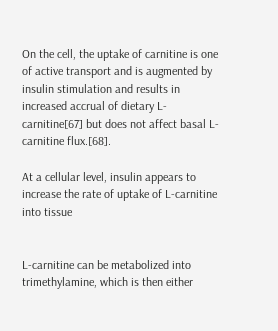On the cell, the uptake of carnitine is one of active transport and is augmented by insulin stimulation and results in increased accrual of dietary L-carnitine[67] but does not affect basal L-carnitine flux.[68].

At a cellular level, insulin appears to increase the rate of uptake of L-carnitine into tissue


L-carnitine can be metabolized into trimethylamine, which is then either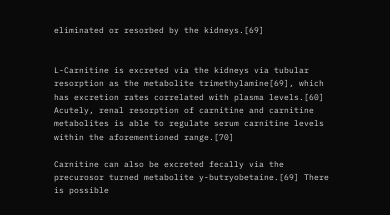eliminated or resorbed by the kidneys.[69]


L-Carnitine is excreted via the kidneys via tubular resorption as the metabolite trimethylamine[69], which has excretion rates correlated with plasma levels.[60] Acutely, renal resorption of carnitine and carnitine metabolites is able to regulate serum carnitine levels within the aforementioned range.[70]

Carnitine can also be excreted fecally via the precurosor turned metabolite y-butryobetaine.[69] There is possible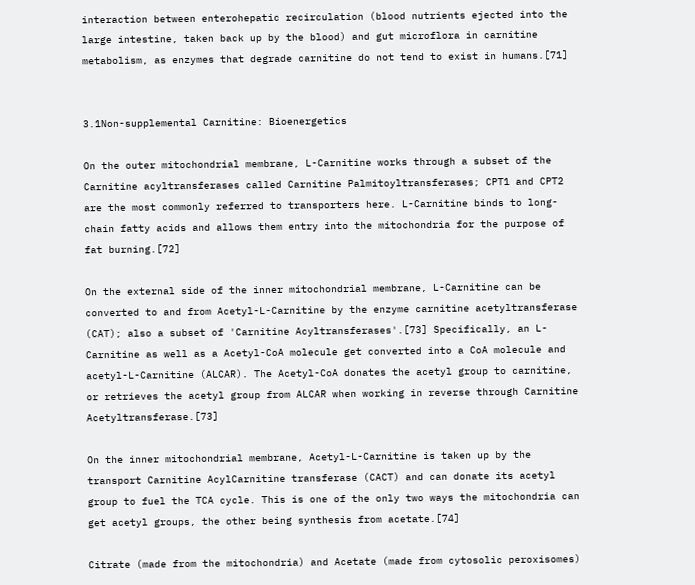interaction between enterohepatic recirculation (blood nutrients ejected into the large intestine, taken back up by the blood) and gut microflora in carnitine metabolism, as enzymes that degrade carnitine do not tend to exist in humans.[71]


3.1Non-supplemental Carnitine: Bioenergetics

On the outer mitochondrial membrane, L-Carnitine works through a subset of the Carnitine acyltransferases called Carnitine Palmitoyltransferases; CPT1 and CPT2 are the most commonly referred to transporters here. L-Carnitine binds to long-chain fatty acids and allows them entry into the mitochondria for the purpose of fat burning.[72]

On the external side of the inner mitochondrial membrane, L-Carnitine can be converted to and from Acetyl-L-Carnitine by the enzyme carnitine acetyltransferase (CAT); also a subset of 'Carnitine Acyltransferases'.[73] Specifically, an L-Carnitine as well as a Acetyl-CoA molecule get converted into a CoA molecule and acetyl-L-Carnitine (ALCAR). The Acetyl-CoA donates the acetyl group to carnitine, or retrieves the acetyl group from ALCAR when working in reverse through Carnitine Acetyltransferase.[73]

On the inner mitochondrial membrane, Acetyl-L-Carnitine is taken up by the transport Carnitine AcylCarnitine transferase (CACT) and can donate its acetyl group to fuel the TCA cycle. This is one of the only two ways the mitochondria can get acetyl groups, the other being synthesis from acetate.[74]

Citrate (made from the mitochondria) and Acetate (made from cytosolic peroxisomes)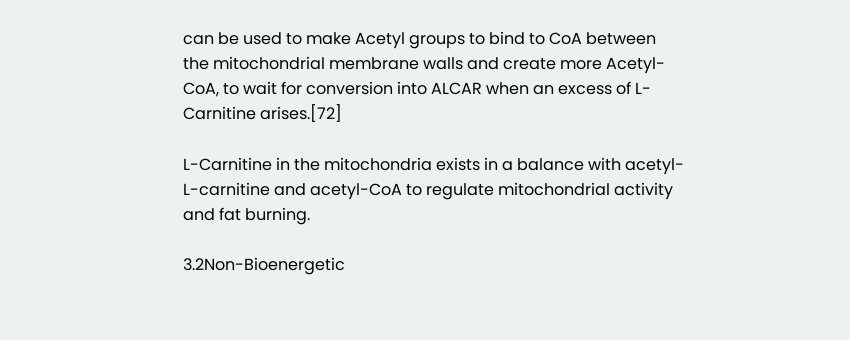can be used to make Acetyl groups to bind to CoA between the mitochondrial membrane walls and create more Acetyl-CoA, to wait for conversion into ALCAR when an excess of L-Carnitine arises.[72]

L-Carnitine in the mitochondria exists in a balance with acetyl-L-carnitine and acetyl-CoA to regulate mitochondrial activity and fat burning.

3.2Non-Bioenergetic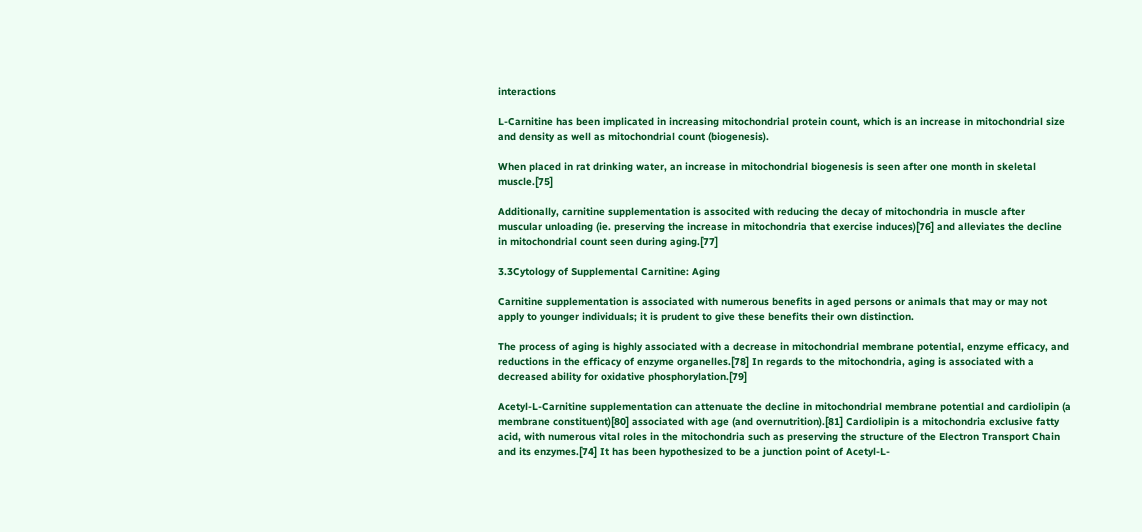interactions

L-Carnitine has been implicated in increasing mitochondrial protein count, which is an increase in mitochondrial size and density as well as mitochondrial count (biogenesis).

When placed in rat drinking water, an increase in mitochondrial biogenesis is seen after one month in skeletal muscle.[75]

Additionally, carnitine supplementation is associted with reducing the decay of mitochondria in muscle after muscular unloading (ie. preserving the increase in mitochondria that exercise induces)[76] and alleviates the decline in mitochondrial count seen during aging.[77]

3.3Cytology of Supplemental Carnitine: Aging

Carnitine supplementation is associated with numerous benefits in aged persons or animals that may or may not apply to younger individuals; it is prudent to give these benefits their own distinction.

The process of aging is highly associated with a decrease in mitochondrial membrane potential, enzyme efficacy, and reductions in the efficacy of enzyme organelles.[78] In regards to the mitochondria, aging is associated with a decreased ability for oxidative phosphorylation.[79]

Acetyl-L-Carnitine supplementation can attenuate the decline in mitochondrial membrane potential and cardiolipin (a membrane constituent)[80] associated with age (and overnutrition).[81] Cardiolipin is a mitochondria exclusive fatty acid, with numerous vital roles in the mitochondria such as preserving the structure of the Electron Transport Chain and its enzymes.[74] It has been hypothesized to be a junction point of Acetyl-L-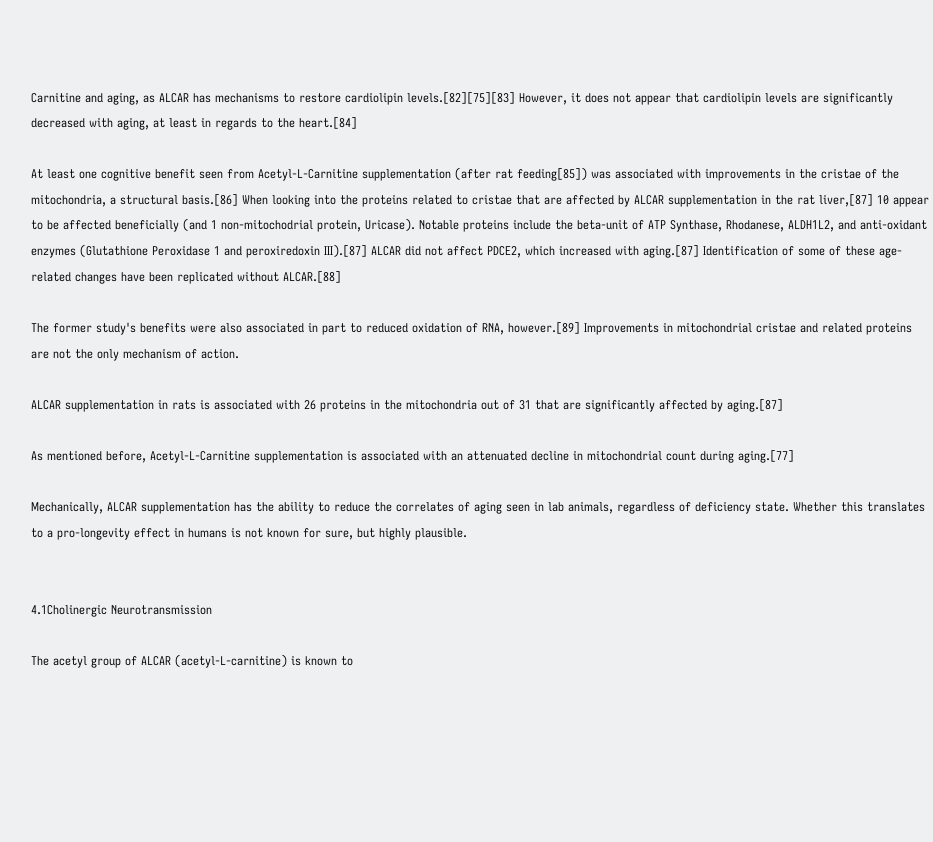Carnitine and aging, as ALCAR has mechanisms to restore cardiolipin levels.[82][75][83] However, it does not appear that cardiolipin levels are significantly decreased with aging, at least in regards to the heart.[84]

At least one cognitive benefit seen from Acetyl-L-Carnitine supplementation (after rat feeding[85]) was associated with improvements in the cristae of the mitochondria, a structural basis.[86] When looking into the proteins related to cristae that are affected by ALCAR supplementation in the rat liver,[87] 10 appear to be affected beneficially (and 1 non-mitochodrial protein, Uricase). Notable proteins include the beta-unit of ATP Synthase, Rhodanese, ALDH1L2, and anti-oxidant enzymes (Glutathione Peroxidase 1 and peroxiredoxin III).[87] ALCAR did not affect PDCE2, which increased with aging.[87] Identification of some of these age-related changes have been replicated without ALCAR.[88]

The former study's benefits were also associated in part to reduced oxidation of RNA, however.[89] Improvements in mitochondrial cristae and related proteins are not the only mechanism of action.

ALCAR supplementation in rats is associated with 26 proteins in the mitochondria out of 31 that are significantly affected by aging.[87]

As mentioned before, Acetyl-L-Carnitine supplementation is associated with an attenuated decline in mitochondrial count during aging.[77]

Mechanically, ALCAR supplementation has the ability to reduce the correlates of aging seen in lab animals, regardless of deficiency state. Whether this translates to a pro-longevity effect in humans is not known for sure, but highly plausible.


4.1Cholinergic Neurotransmission

The acetyl group of ALCAR (acetyl-L-carnitine) is known to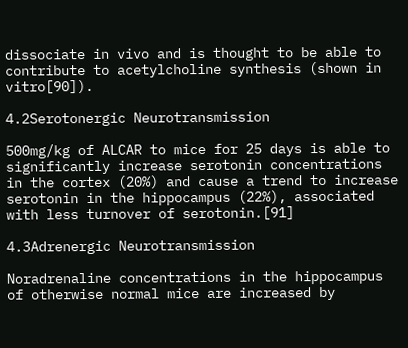dissociate in vivo and is thought to be able to contribute to acetylcholine synthesis (shown in vitro[90]).

4.2Serotonergic Neurotransmission

500mg/kg of ALCAR to mice for 25 days is able to significantly increase serotonin concentrations in the cortex (20%) and cause a trend to increase serotonin in the hippocampus (22%), associated with less turnover of serotonin.[91]

4.3Adrenergic Neurotransmission

Noradrenaline concentrations in the hippocampus of otherwise normal mice are increased by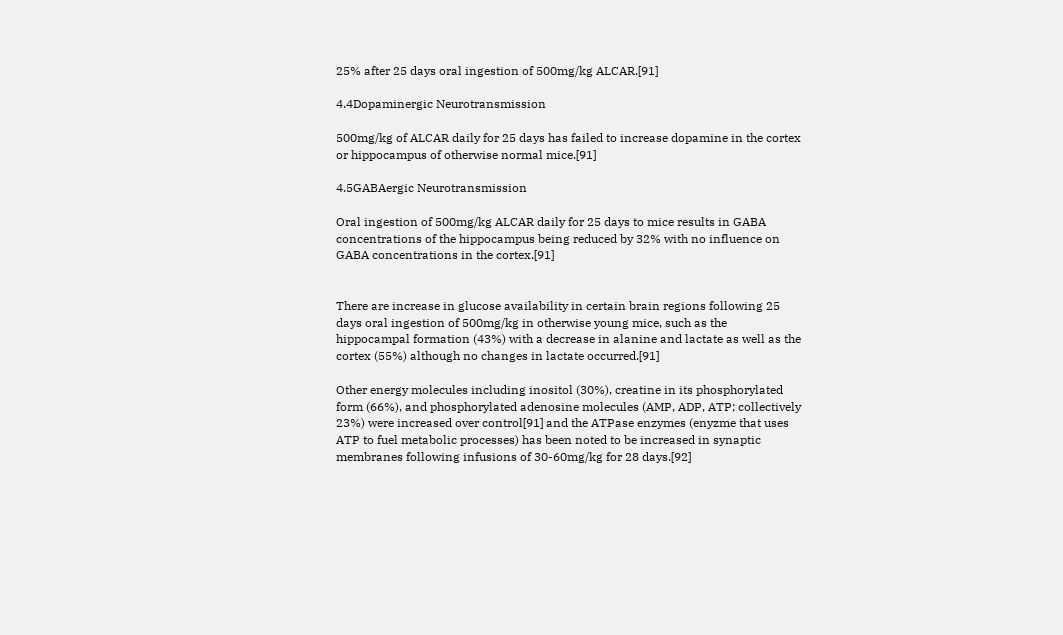25% after 25 days oral ingestion of 500mg/kg ALCAR.[91]

4.4Dopaminergic Neurotransmission

500mg/kg of ALCAR daily for 25 days has failed to increase dopamine in the cortex or hippocampus of otherwise normal mice.[91]

4.5GABAergic Neurotransmission

Oral ingestion of 500mg/kg ALCAR daily for 25 days to mice results in GABA concentrations of the hippocampus being reduced by 32% with no influence on GABA concentrations in the cortex.[91]


There are increase in glucose availability in certain brain regions following 25 days oral ingestion of 500mg/kg in otherwise young mice, such as the hippocampal formation (43%) with a decrease in alanine and lactate as well as the cortex (55%) although no changes in lactate occurred.[91]

Other energy molecules including inositol (30%), creatine in its phosphorylated form (66%), and phosphorylated adenosine molecules (AMP, ADP, ATP; collectively 23%) were increased over control[91] and the ATPase enzymes (enyzme that uses ATP to fuel metabolic processes) has been noted to be increased in synaptic membranes following infusions of 30-60mg/kg for 28 days.[92]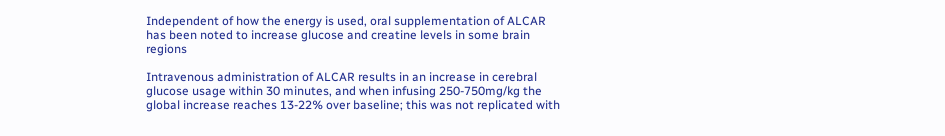Independent of how the energy is used, oral supplementation of ALCAR has been noted to increase glucose and creatine levels in some brain regions

Intravenous administration of ALCAR results in an increase in cerebral glucose usage within 30 minutes, and when infusing 250-750mg/kg the global increase reaches 13-22% over baseline; this was not replicated with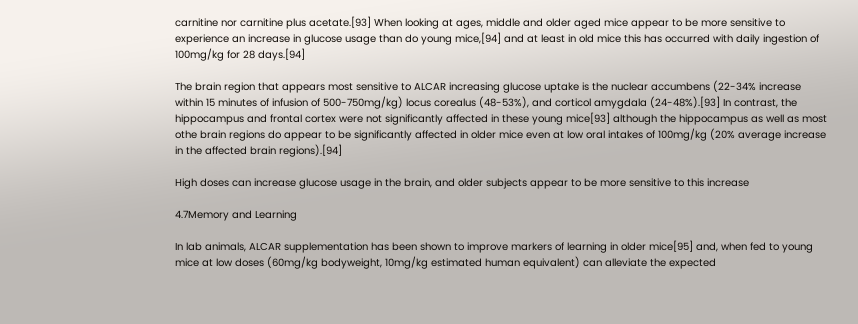carnitine nor carnitine plus acetate.[93] When looking at ages, middle and older aged mice appear to be more sensitive to experience an increase in glucose usage than do young mice,[94] and at least in old mice this has occurred with daily ingestion of 100mg/kg for 28 days.[94]

The brain region that appears most sensitive to ALCAR increasing glucose uptake is the nuclear accumbens (22-34% increase within 15 minutes of infusion of 500-750mg/kg) locus corealus (48-53%), and corticol amygdala (24-48%).[93] In contrast, the hippocampus and frontal cortex were not significantly affected in these young mice[93] although the hippocampus as well as most othe brain regions do appear to be significantly affected in older mice even at low oral intakes of 100mg/kg (20% average increase in the affected brain regions).[94]

High doses can increase glucose usage in the brain, and older subjects appear to be more sensitive to this increase

4.7Memory and Learning

In lab animals, ALCAR supplementation has been shown to improve markers of learning in older mice[95] and, when fed to young mice at low doses (60mg/kg bodyweight, 10mg/kg estimated human equivalent) can alleviate the expected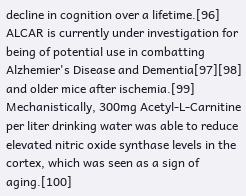decline in cognition over a lifetime.[96] ALCAR is currently under investigation for being of potential use in combatting Alzhemier's Disease and Dementia[97][98] and older mice after ischemia.[99] Mechanistically, 300mg Acetyl-L-Carnitine per liter drinking water was able to reduce elevated nitric oxide synthase levels in the cortex, which was seen as a sign of aging.[100]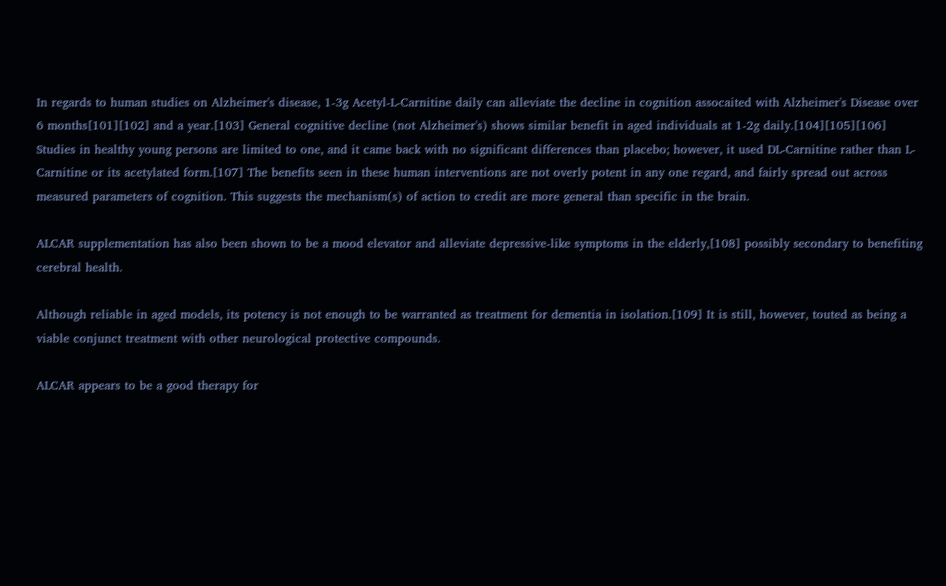In regards to human studies on Alzheimer's disease, 1-3g Acetyl-L-Carnitine daily can alleviate the decline in cognition assocaited with Alzheimer's Disease over 6 months[101][102] and a year.[103] General cognitive decline (not Alzheimer's) shows similar benefit in aged individuals at 1-2g daily.[104][105][106] Studies in healthy young persons are limited to one, and it came back with no significant differences than placebo; however, it used DL-Carnitine rather than L-Carnitine or its acetylated form.[107] The benefits seen in these human interventions are not overly potent in any one regard, and fairly spread out across measured parameters of cognition. This suggests the mechanism(s) of action to credit are more general than specific in the brain.

ALCAR supplementation has also been shown to be a mood elevator and alleviate depressive-like symptoms in the elderly,[108] possibly secondary to benefiting cerebral health.

Although reliable in aged models, its potency is not enough to be warranted as treatment for dementia in isolation.[109] It is still, however, touted as being a viable conjunct treatment with other neurological protective compounds.

ALCAR appears to be a good therapy for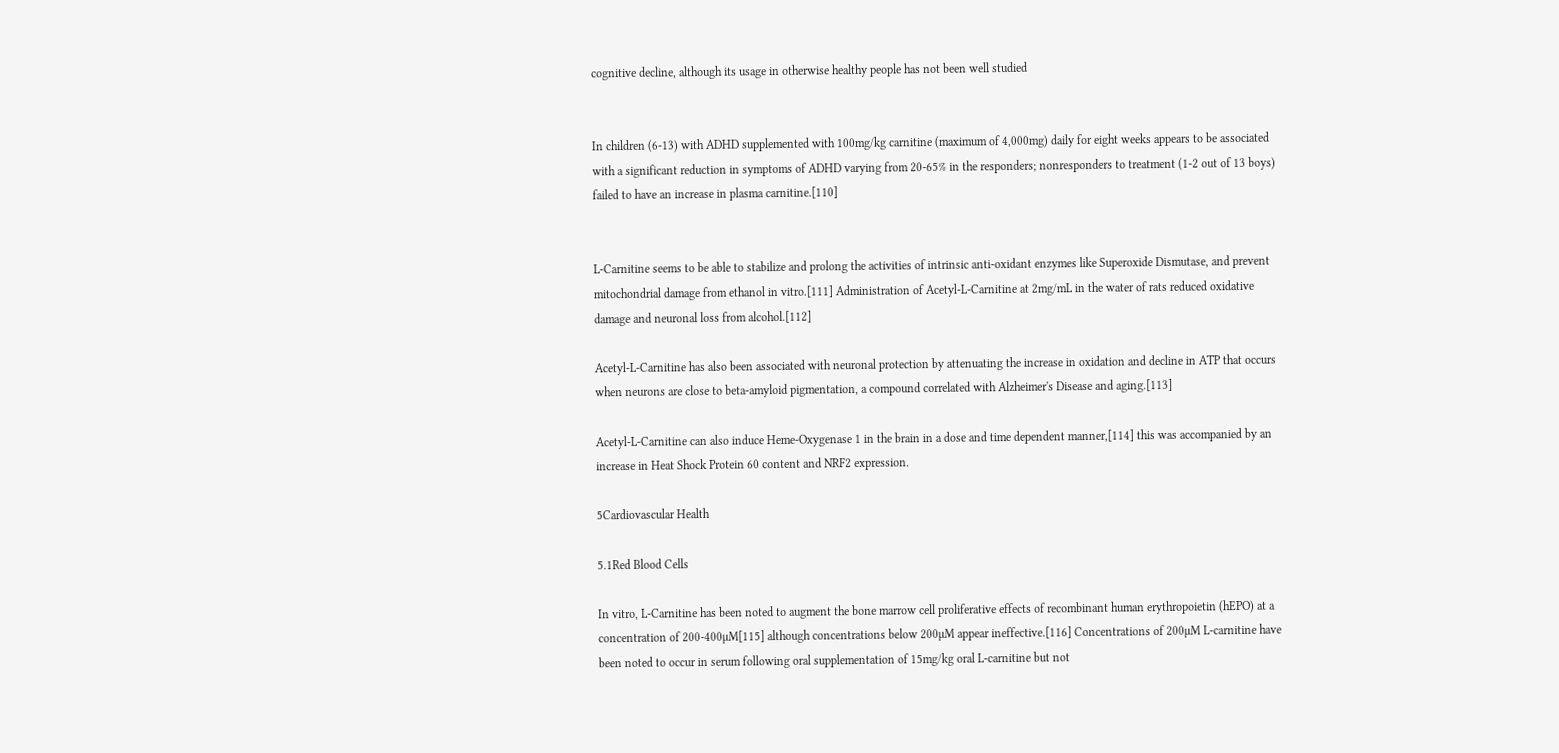cognitive decline, although its usage in otherwise healthy people has not been well studied


In children (6-13) with ADHD supplemented with 100mg/kg carnitine (maximum of 4,000mg) daily for eight weeks appears to be associated with a significant reduction in symptoms of ADHD varying from 20-65% in the responders; nonresponders to treatment (1-2 out of 13 boys) failed to have an increase in plasma carnitine.[110]


L-Carnitine seems to be able to stabilize and prolong the activities of intrinsic anti-oxidant enzymes like Superoxide Dismutase, and prevent mitochondrial damage from ethanol in vitro.[111] Administration of Acetyl-L-Carnitine at 2mg/mL in the water of rats reduced oxidative damage and neuronal loss from alcohol.[112]

Acetyl-L-Carnitine has also been associated with neuronal protection by attenuating the increase in oxidation and decline in ATP that occurs when neurons are close to beta-amyloid pigmentation, a compound correlated with Alzheimer's Disease and aging.[113]

Acetyl-L-Carnitine can also induce Heme-Oxygenase 1 in the brain in a dose and time dependent manner,[114] this was accompanied by an increase in Heat Shock Protein 60 content and NRF2 expression.

5Cardiovascular Health

5.1Red Blood Cells

In vitro, L-Carnitine has been noted to augment the bone marrow cell proliferative effects of recombinant human erythropoietin (hEPO) at a concentration of 200-400µM[115] although concentrations below 200µM appear ineffective.[116] Concentrations of 200µM L-carnitine have been noted to occur in serum following oral supplementation of 15mg/kg oral L-carnitine but not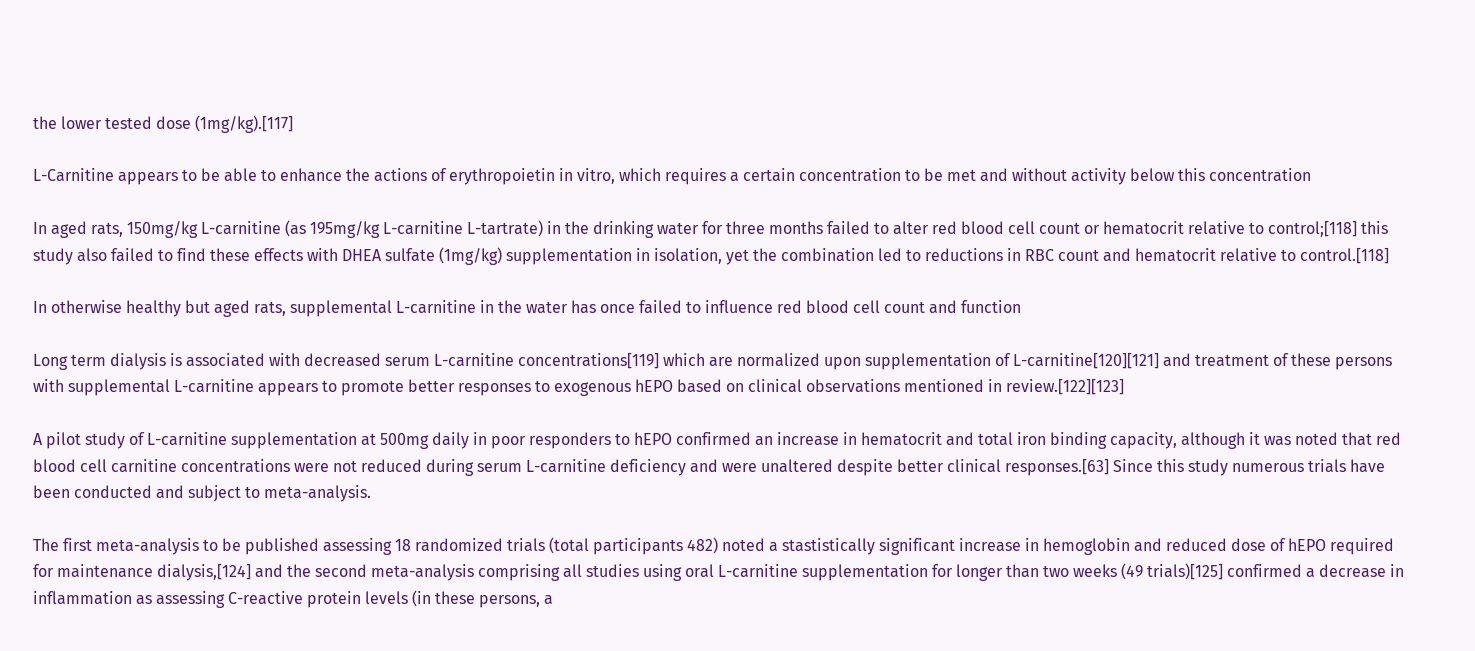the lower tested dose (1mg/kg).[117]

L-Carnitine appears to be able to enhance the actions of erythropoietin in vitro, which requires a certain concentration to be met and without activity below this concentration

In aged rats, 150mg/kg L-carnitine (as 195mg/kg L-carnitine L-tartrate) in the drinking water for three months failed to alter red blood cell count or hematocrit relative to control;[118] this study also failed to find these effects with DHEA sulfate (1mg/kg) supplementation in isolation, yet the combination led to reductions in RBC count and hematocrit relative to control.[118]

In otherwise healthy but aged rats, supplemental L-carnitine in the water has once failed to influence red blood cell count and function

Long term dialysis is associated with decreased serum L-carnitine concentrations[119] which are normalized upon supplementation of L-carnitine[120][121] and treatment of these persons with supplemental L-carnitine appears to promote better responses to exogenous hEPO based on clinical observations mentioned in review.[122][123]

A pilot study of L-carnitine supplementation at 500mg daily in poor responders to hEPO confirmed an increase in hematocrit and total iron binding capacity, although it was noted that red blood cell carnitine concentrations were not reduced during serum L-carnitine deficiency and were unaltered despite better clinical responses.[63] Since this study numerous trials have been conducted and subject to meta-analysis.

The first meta-analysis to be published assessing 18 randomized trials (total participants 482) noted a stastistically significant increase in hemoglobin and reduced dose of hEPO required for maintenance dialysis,[124] and the second meta-analysis comprising all studies using oral L-carnitine supplementation for longer than two weeks (49 trials)[125] confirmed a decrease in inflammation as assessing C-reactive protein levels (in these persons, a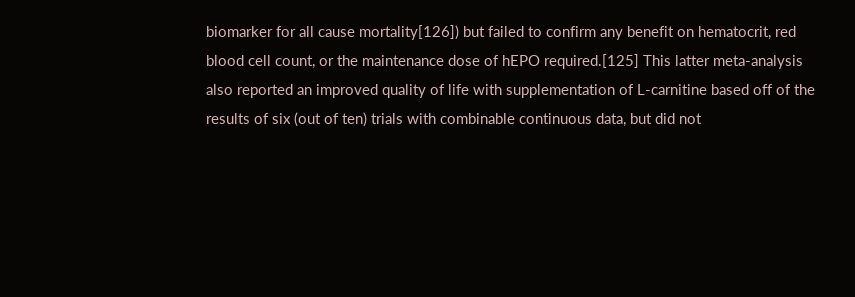biomarker for all cause mortality[126]) but failed to confirm any benefit on hematocrit, red blood cell count, or the maintenance dose of hEPO required.[125] This latter meta-analysis also reported an improved quality of life with supplementation of L-carnitine based off of the results of six (out of ten) trials with combinable continuous data, but did not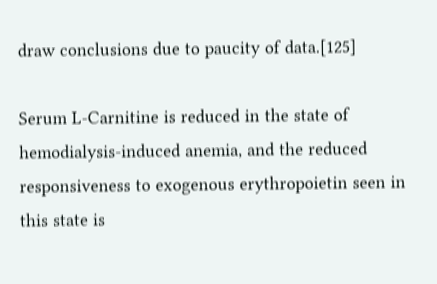draw conclusions due to paucity of data.[125]

Serum L-Carnitine is reduced in the state of hemodialysis-induced anemia, and the reduced responsiveness to exogenous erythropoietin seen in this state is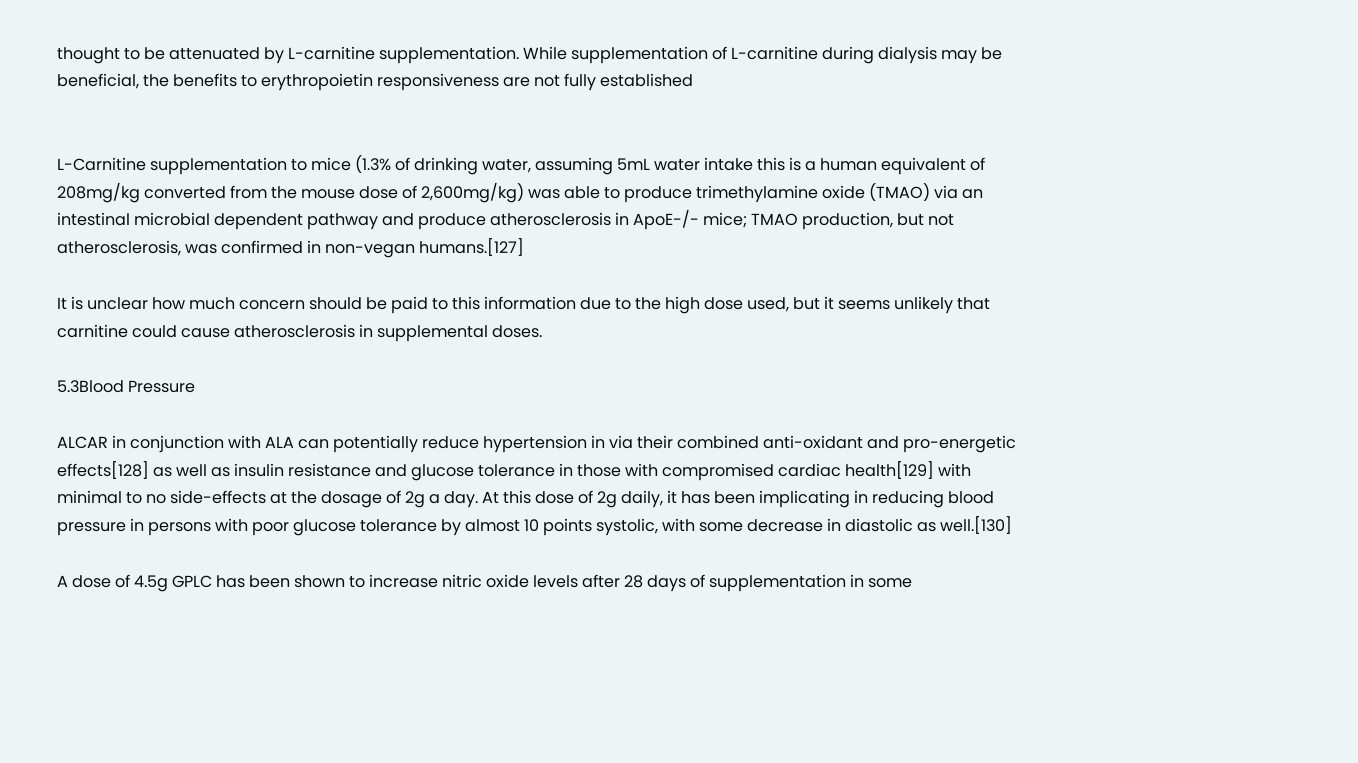thought to be attenuated by L-carnitine supplementation. While supplementation of L-carnitine during dialysis may be beneficial, the benefits to erythropoietin responsiveness are not fully established


L-Carnitine supplementation to mice (1.3% of drinking water, assuming 5mL water intake this is a human equivalent of 208mg/kg converted from the mouse dose of 2,600mg/kg) was able to produce trimethylamine oxide (TMAO) via an intestinal microbial dependent pathway and produce atherosclerosis in ApoE-/- mice; TMAO production, but not atherosclerosis, was confirmed in non-vegan humans.[127]

It is unclear how much concern should be paid to this information due to the high dose used, but it seems unlikely that carnitine could cause atherosclerosis in supplemental doses.

5.3Blood Pressure

ALCAR in conjunction with ALA can potentially reduce hypertension in via their combined anti-oxidant and pro-energetic effects[128] as well as insulin resistance and glucose tolerance in those with compromised cardiac health[129] with minimal to no side-effects at the dosage of 2g a day. At this dose of 2g daily, it has been implicating in reducing blood pressure in persons with poor glucose tolerance by almost 10 points systolic, with some decrease in diastolic as well.[130]

A dose of 4.5g GPLC has been shown to increase nitric oxide levels after 28 days of supplementation in some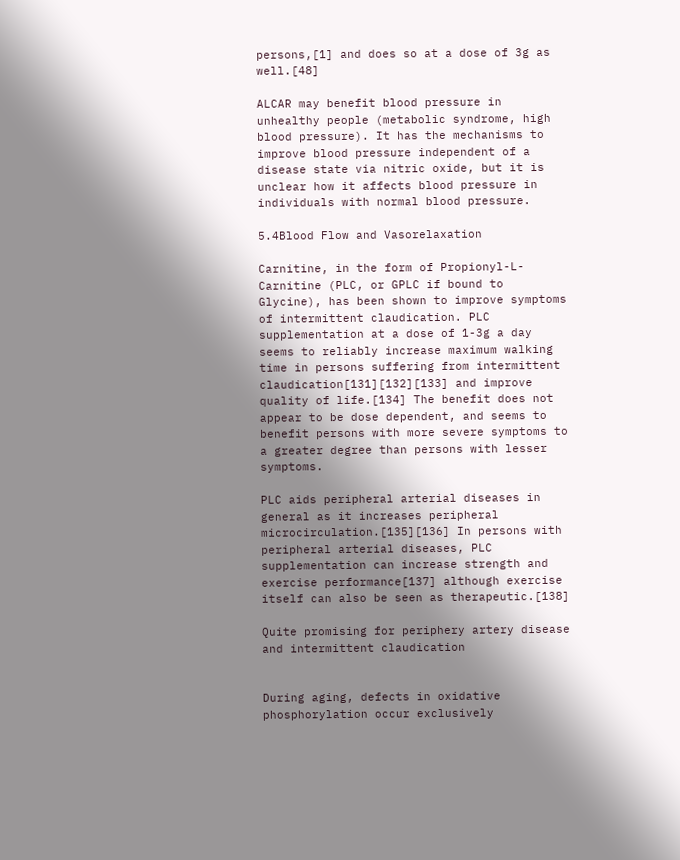persons,[1] and does so at a dose of 3g as well.[48]

ALCAR may benefit blood pressure in unhealthy people (metabolic syndrome, high blood pressure). It has the mechanisms to improve blood pressure independent of a disease state via nitric oxide, but it is unclear how it affects blood pressure in individuals with normal blood pressure.

5.4Blood Flow and Vasorelaxation

Carnitine, in the form of Propionyl-L-Carnitine (PLC, or GPLC if bound to Glycine), has been shown to improve symptoms of intermittent claudication. PLC supplementation at a dose of 1-3g a day seems to reliably increase maximum walking time in persons suffering from intermittent claudication[131][132][133] and improve quality of life.[134] The benefit does not appear to be dose dependent, and seems to benefit persons with more severe symptoms to a greater degree than persons with lesser symptoms.

PLC aids peripheral arterial diseases in general as it increases peripheral microcirculation.[135][136] In persons with peripheral arterial diseases, PLC supplementation can increase strength and exercise performance[137] although exercise itself can also be seen as therapeutic.[138]

Quite promising for periphery artery disease and intermittent claudication


During aging, defects in oxidative phosphorylation occur exclusively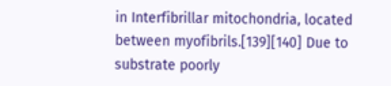in Interfibrillar mitochondria, located between myofibrils.[139][140] Due to substrate poorly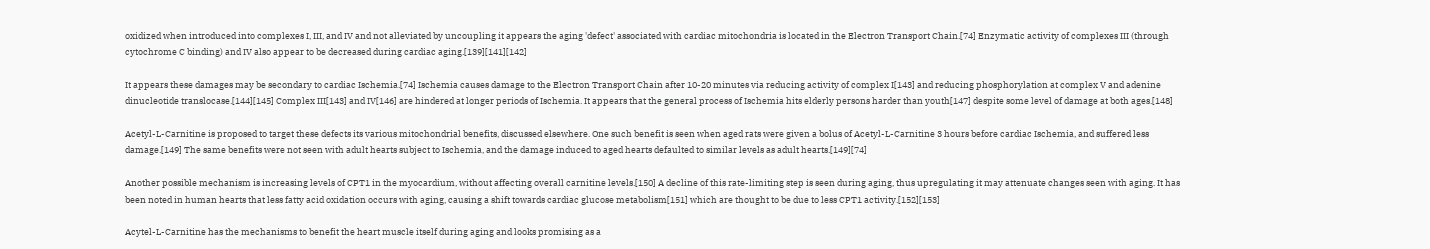oxidized when introduced into complexes I, III, and IV and not alleviated by uncoupling it appears the aging 'defect' associated with cardiac mitochondria is located in the Electron Transport Chain.[74] Enzymatic activity of complexes III (through cytochrome C binding) and IV also appear to be decreased during cardiac aging.[139][141][142]

It appears these damages may be secondary to cardiac Ischemia.[74] Ischemia causes damage to the Electron Transport Chain after 10-20 minutes via reducing activity of complex I[143] and reducing phosphorylation at complex V and adenine dinucleotide translocase.[144][145] Complex III[143] and IV[146] are hindered at longer periods of Ischemia. It appears that the general process of Ischemia hits elderly persons harder than youth[147] despite some level of damage at both ages.[148]

Acetyl-L-Carnitine is proposed to target these defects its various mitochondrial benefits, discussed elsewhere. One such benefit is seen when aged rats were given a bolus of Acetyl-L-Carnitine 3 hours before cardiac Ischemia, and suffered less damage.[149] The same benefits were not seen with adult hearts subject to Ischemia, and the damage induced to aged hearts defaulted to similar levels as adult hearts.[149][74]

Another possible mechanism is increasing levels of CPT1 in the myocardium, without affecting overall carnitine levels.[150] A decline of this rate-limiting step is seen during aging, thus upregulating it may attenuate changes seen with aging. It has been noted in human hearts that less fatty acid oxidation occurs with aging, causing a shift towards cardiac glucose metabolism[151] which are thought to be due to less CPT1 activity.[152][153]

Acytel-L-Carnitine has the mechanisms to benefit the heart muscle itself during aging and looks promising as a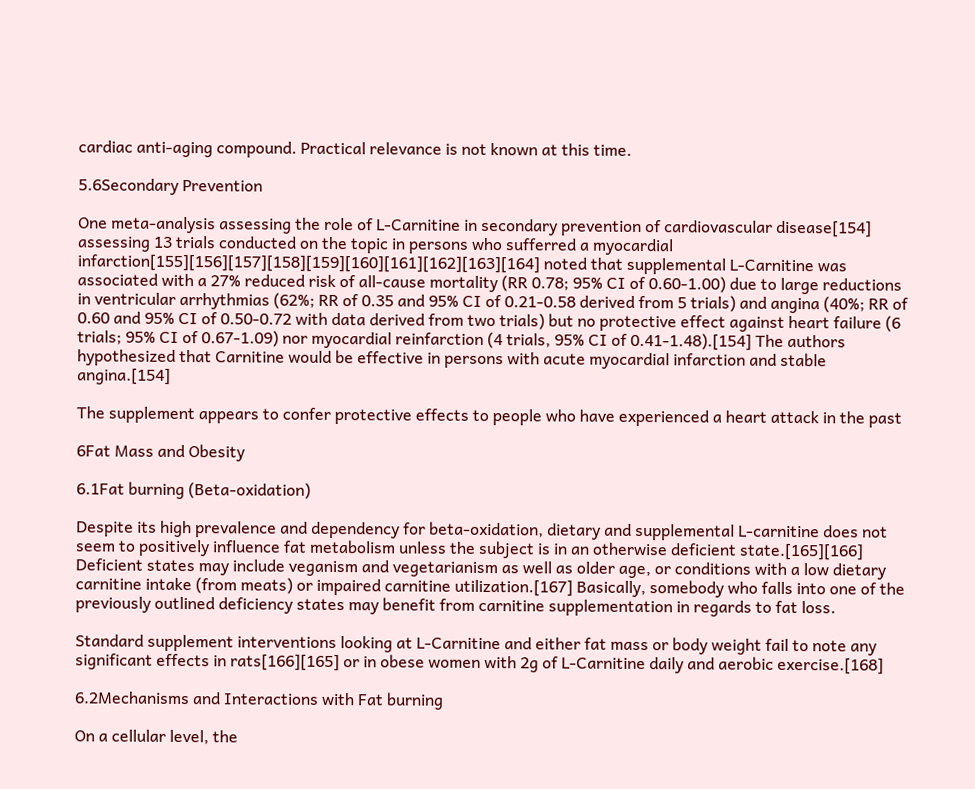cardiac anti-aging compound. Practical relevance is not known at this time.

5.6Secondary Prevention

One meta-analysis assessing the role of L-Carnitine in secondary prevention of cardiovascular disease[154] assessing 13 trials conducted on the topic in persons who sufferred a myocardial infarction[155][156][157][158][159][160][161][162][163][164] noted that supplemental L-Carnitine was associated with a 27% reduced risk of all-cause mortality (RR 0.78; 95% CI of 0.60-1.00) due to large reductions in ventricular arrhythmias (62%; RR of 0.35 and 95% CI of 0.21-0.58 derived from 5 trials) and angina (40%; RR of 0.60 and 95% CI of 0.50-0.72 with data derived from two trials) but no protective effect against heart failure (6 trials; 95% CI of 0.67-1.09) nor myocardial reinfarction (4 trials, 95% CI of 0.41-1.48).[154] The authors hypothesized that Carnitine would be effective in persons with acute myocardial infarction and stable angina.[154]

The supplement appears to confer protective effects to people who have experienced a heart attack in the past

6Fat Mass and Obesity

6.1Fat burning (Beta-oxidation)

Despite its high prevalence and dependency for beta-oxidation, dietary and supplemental L-carnitine does not seem to positively influence fat metabolism unless the subject is in an otherwise deficient state.[165][166] Deficient states may include veganism and vegetarianism as well as older age, or conditions with a low dietary carnitine intake (from meats) or impaired carnitine utilization.[167] Basically, somebody who falls into one of the previously outlined deficiency states may benefit from carnitine supplementation in regards to fat loss.

Standard supplement interventions looking at L-Carnitine and either fat mass or body weight fail to note any significant effects in rats[166][165] or in obese women with 2g of L-Carnitine daily and aerobic exercise.[168]

6.2Mechanisms and Interactions with Fat burning

On a cellular level, the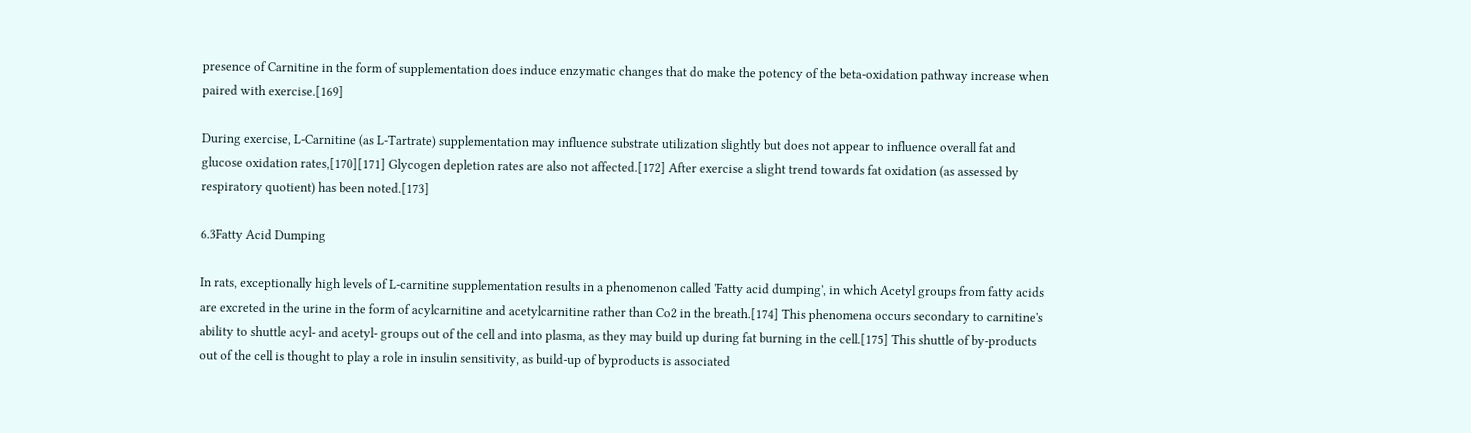presence of Carnitine in the form of supplementation does induce enzymatic changes that do make the potency of the beta-oxidation pathway increase when paired with exercise.[169]

During exercise, L-Carnitine (as L-Tartrate) supplementation may influence substrate utilization slightly but does not appear to influence overall fat and glucose oxidation rates,[170][171] Glycogen depletion rates are also not affected.[172] After exercise a slight trend towards fat oxidation (as assessed by respiratory quotient) has been noted.[173]

6.3Fatty Acid Dumping

In rats, exceptionally high levels of L-carnitine supplementation results in a phenomenon called 'Fatty acid dumping', in which Acetyl groups from fatty acids are excreted in the urine in the form of acylcarnitine and acetylcarnitine rather than Co2 in the breath.[174] This phenomena occurs secondary to carnitine's ability to shuttle acyl- and acetyl- groups out of the cell and into plasma, as they may build up during fat burning in the cell.[175] This shuttle of by-products out of the cell is thought to play a role in insulin sensitivity, as build-up of byproducts is associated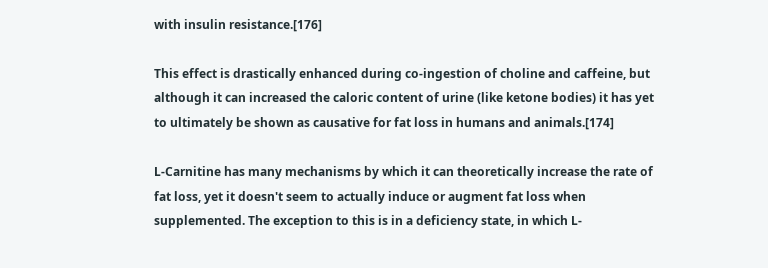with insulin resistance.[176]

This effect is drastically enhanced during co-ingestion of choline and caffeine, but although it can increased the caloric content of urine (like ketone bodies) it has yet to ultimately be shown as causative for fat loss in humans and animals.[174]

L-Carnitine has many mechanisms by which it can theoretically increase the rate of fat loss, yet it doesn't seem to actually induce or augment fat loss when supplemented. The exception to this is in a deficiency state, in which L-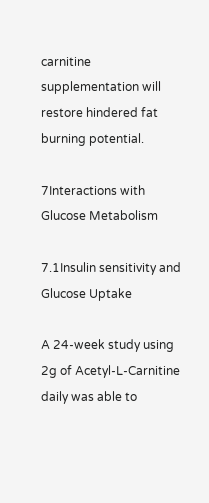carnitine supplementation will restore hindered fat burning potential.

7Interactions with Glucose Metabolism

7.1Insulin sensitivity and Glucose Uptake

A 24-week study using 2g of Acetyl-L-Carnitine daily was able to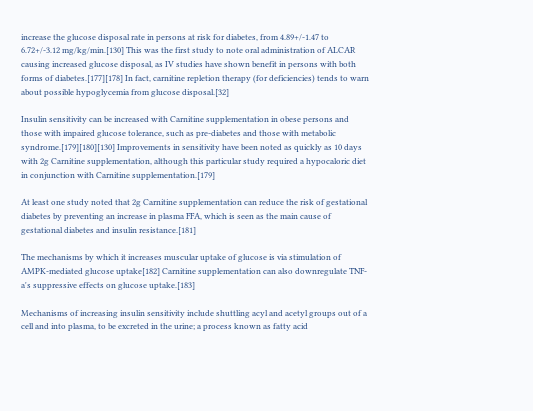increase the glucose disposal rate in persons at risk for diabetes, from 4.89+/-1.47 to 6.72+/-3.12 mg/kg/min.[130] This was the first study to note oral administration of ALCAR causing increased glucose disposal, as IV studies have shown benefit in persons with both forms of diabetes.[177][178] In fact, carnitine repletion therapy (for deficiencies) tends to warn about possible hypoglycemia from glucose disposal.[32]

Insulin sensitivity can be increased with Carnitine supplementation in obese persons and those with impaired glucose tolerance, such as pre-diabetes and those with metabolic syndrome.[179][180][130] Improvements in sensitivity have been noted as quickly as 10 days with 2g Carnitine supplementation, although this particular study required a hypocaloric diet in conjunction with Carnitine supplementation.[179]

At least one study noted that 2g Carnitine supplementation can reduce the risk of gestational diabetes by preventing an increase in plasma FFA, which is seen as the main cause of gestational diabetes and insulin resistance.[181]

The mechanisms by which it increases muscular uptake of glucose is via stimulation of AMPK-mediated glucose uptake[182] Carnitine supplementation can also downregulate TNF-a's suppressive effects on glucose uptake.[183]

Mechanisms of increasing insulin sensitivity include shuttling acyl and acetyl groups out of a cell and into plasma, to be excreted in the urine; a process known as fatty acid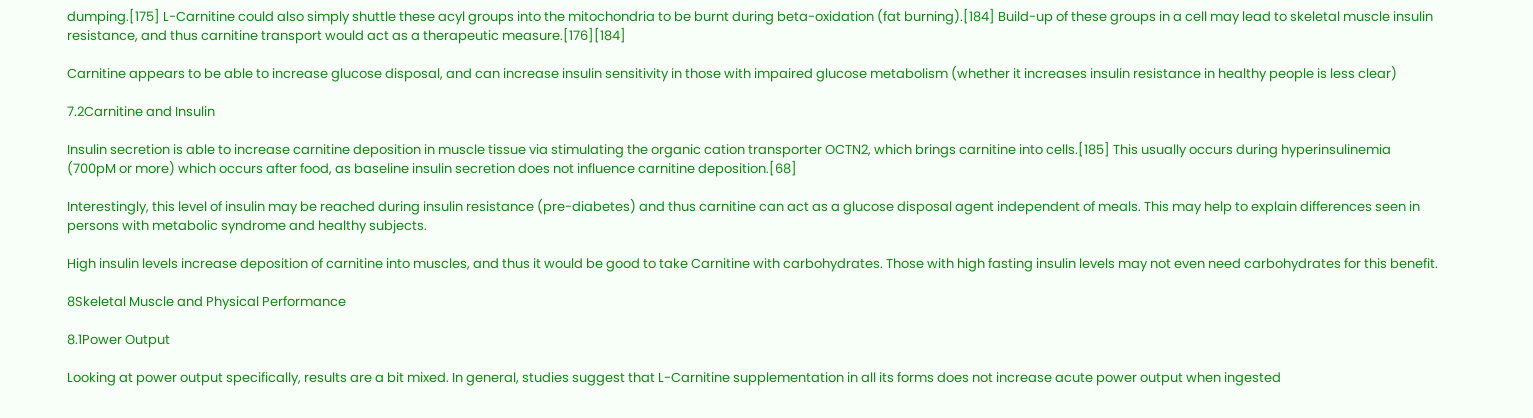dumping.[175] L-Carnitine could also simply shuttle these acyl groups into the mitochondria to be burnt during beta-oxidation (fat burning).[184] Build-up of these groups in a cell may lead to skeletal muscle insulin resistance, and thus carnitine transport would act as a therapeutic measure.[176][184]

Carnitine appears to be able to increase glucose disposal, and can increase insulin sensitivity in those with impaired glucose metabolism (whether it increases insulin resistance in healthy people is less clear)

7.2Carnitine and Insulin

Insulin secretion is able to increase carnitine deposition in muscle tissue via stimulating the organic cation transporter OCTN2, which brings carnitine into cells.[185] This usually occurs during hyperinsulinemia (700pM or more) which occurs after food, as baseline insulin secretion does not influence carnitine deposition.[68]

Interestingly, this level of insulin may be reached during insulin resistance (pre-diabetes) and thus carnitine can act as a glucose disposal agent independent of meals. This may help to explain differences seen in persons with metabolic syndrome and healthy subjects.

High insulin levels increase deposition of carnitine into muscles, and thus it would be good to take Carnitine with carbohydrates. Those with high fasting insulin levels may not even need carbohydrates for this benefit.

8Skeletal Muscle and Physical Performance

8.1Power Output

Looking at power output specifically, results are a bit mixed. In general, studies suggest that L-Carnitine supplementation in all its forms does not increase acute power output when ingested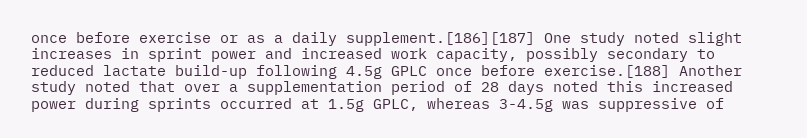once before exercise or as a daily supplement.[186][187] One study noted slight increases in sprint power and increased work capacity, possibly secondary to reduced lactate build-up following 4.5g GPLC once before exercise.[188] Another study noted that over a supplementation period of 28 days noted this increased power during sprints occurred at 1.5g GPLC, whereas 3-4.5g was suppressive of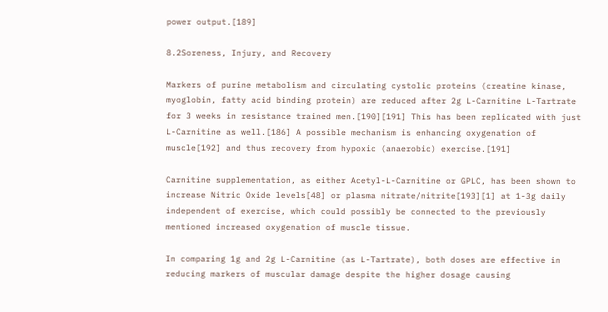power output.[189]

8.2Soreness, Injury, and Recovery

Markers of purine metabolism and circulating cystolic proteins (creatine kinase, myoglobin, fatty acid binding protein) are reduced after 2g L-Carnitine L-Tartrate for 3 weeks in resistance trained men.[190][191] This has been replicated with just L-Carnitine as well.[186] A possible mechanism is enhancing oxygenation of muscle[192] and thus recovery from hypoxic (anaerobic) exercise.[191]

Carnitine supplementation, as either Acetyl-L-Carnitine or GPLC, has been shown to increase Nitric Oxide levels[48] or plasma nitrate/nitrite[193][1] at 1-3g daily independent of exercise, which could possibly be connected to the previously mentioned increased oxygenation of muscle tissue.

In comparing 1g and 2g L-Carnitine (as L-Tartrate), both doses are effective in reducing markers of muscular damage despite the higher dosage causing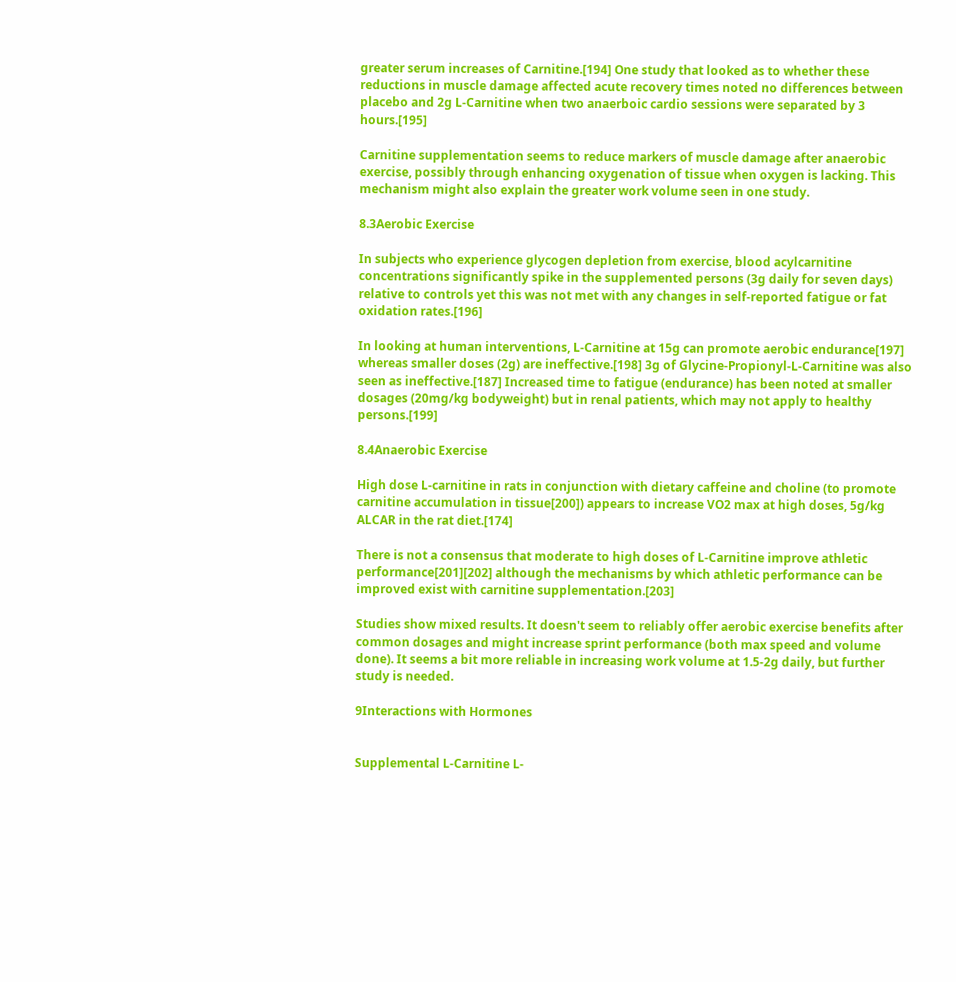greater serum increases of Carnitine.[194] One study that looked as to whether these reductions in muscle damage affected acute recovery times noted no differences between placebo and 2g L-Carnitine when two anaerboic cardio sessions were separated by 3 hours.[195]

Carnitine supplementation seems to reduce markers of muscle damage after anaerobic exercise, possibly through enhancing oxygenation of tissue when oxygen is lacking. This mechanism might also explain the greater work volume seen in one study.

8.3Aerobic Exercise

In subjects who experience glycogen depletion from exercise, blood acylcarnitine concentrations significantly spike in the supplemented persons (3g daily for seven days) relative to controls yet this was not met with any changes in self-reported fatigue or fat oxidation rates.[196]

In looking at human interventions, L-Carnitine at 15g can promote aerobic endurance[197] whereas smaller doses (2g) are ineffective.[198] 3g of Glycine-Propionyl-L-Carnitine was also seen as ineffective.[187] Increased time to fatigue (endurance) has been noted at smaller dosages (20mg/kg bodyweight) but in renal patients, which may not apply to healthy persons.[199]

8.4Anaerobic Exercise

High dose L-carnitine in rats in conjunction with dietary caffeine and choline (to promote carnitine accumulation in tissue[200]) appears to increase VO2 max at high doses, 5g/kg ALCAR in the rat diet.[174]

There is not a consensus that moderate to high doses of L-Carnitine improve athletic performance[201][202] although the mechanisms by which athletic performance can be improved exist with carnitine supplementation.[203]

Studies show mixed results. It doesn't seem to reliably offer aerobic exercise benefits after common dosages and might increase sprint performance (both max speed and volume done). It seems a bit more reliable in increasing work volume at 1.5-2g daily, but further study is needed.

9Interactions with Hormones


Supplemental L-Carnitine L-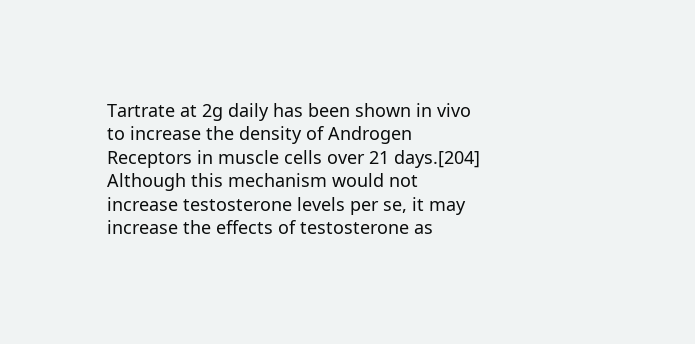Tartrate at 2g daily has been shown in vivo to increase the density of Androgen Receptors in muscle cells over 21 days.[204] Although this mechanism would not increase testosterone levels per se, it may increase the effects of testosterone as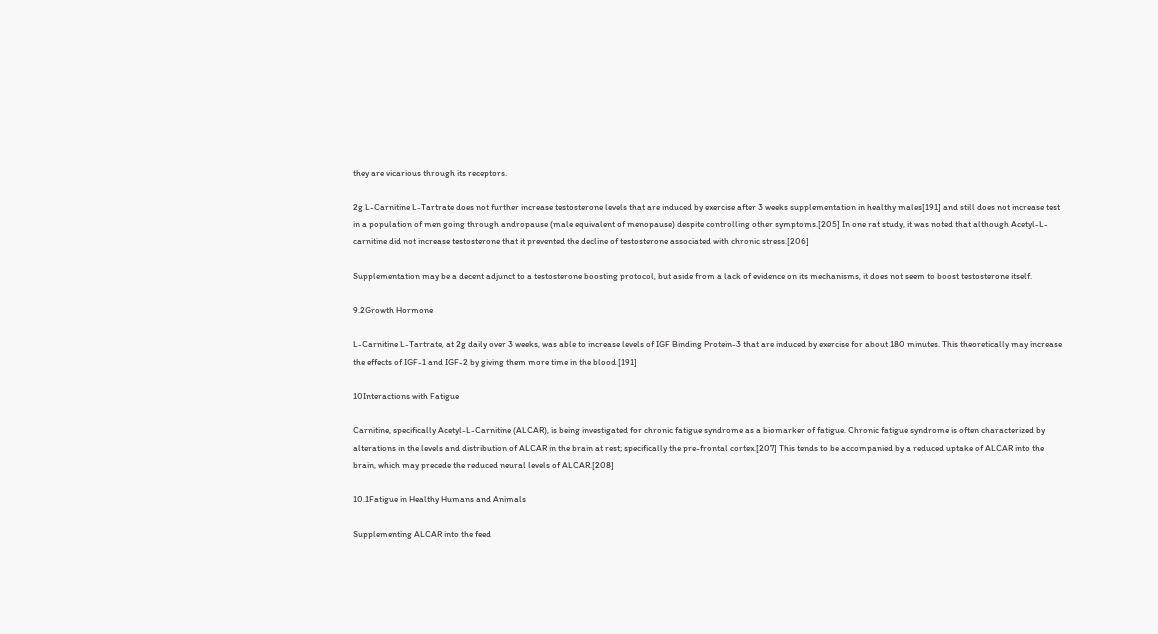they are vicarious through its receptors.

2g L-Carnitine L-Tartrate does not further increase testosterone levels that are induced by exercise after 3 weeks supplementation in healthy males[191] and still does not increase test in a population of men going through andropause (male equivalent of menopause) despite controlling other symptoms.[205] In one rat study, it was noted that although Acetyl-L-carnitine did not increase testosterone that it prevented the decline of testosterone associated with chronic stress.[206]

Supplementation may be a decent adjunct to a testosterone boosting protocol, but aside from a lack of evidence on its mechanisms, it does not seem to boost testosterone itself.

9.2Growth Hormone

L-Carnitine L-Tartrate, at 2g daily over 3 weeks, was able to increase levels of IGF Binding Protein-3 that are induced by exercise for about 180 minutes. This theoretically may increase the effects of IGF-1 and IGF-2 by giving them more time in the blood.[191]

10Interactions with Fatigue

Carnitine, specifically Acetyl-L-Carnitine (ALCAR), is being investigated for chronic fatigue syndrome as a biomarker of fatigue. Chronic fatigue syndrome is often characterized by alterations in the levels and distribution of ALCAR in the brain at rest; specifically the pre-frontal cortex.[207] This tends to be accompanied by a reduced uptake of ALCAR into the brain, which may precede the reduced neural levels of ALCAR.[208]

10.1Fatigue in Healthy Humans and Animals

Supplementing ALCAR into the feed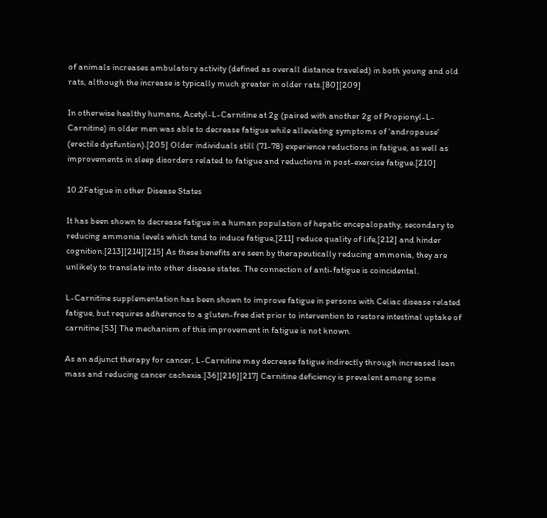of animals increases ambulatory activity (defined as overall distance traveled) in both young and old rats, although the increase is typically much greater in older rats.[80][209]

In otherwise healthy humans, Acetyl-L-Carnitine at 2g (paired with another 2g of Propionyl-L-Carnitine) in older men was able to decrease fatigue while alleviating symptoms of 'andropause' (erectile dysfuntion).[205] Older individuals still (71-78) experience reductions in fatigue, as well as improvements in sleep disorders related to fatigue and reductions in post-exercise fatigue.[210]

10.2Fatigue in other Disease States

It has been shown to decrease fatigue in a human population of hepatic encepalopathy, secondary to reducing ammonia levels which tend to induce fatigue,[211] reduce quality of life,[212] and hinder cognition.[213][214][215] As these benefits are seen by therapeutically reducing ammonia, they are unlikely to translate into other disease states. The connection of anti-fatigue is coincidental.

L-Carnitine supplementation has been shown to improve fatigue in persons with Celiac disease related fatigue, but requires adherence to a gluten-free diet prior to intervention to restore intestinal uptake of carnitine.[53] The mechanism of this improvement in fatigue is not known.

As an adjunct therapy for cancer, L-Carnitine may decrease fatigue indirectly through increased lean mass and reducing cancer cachexia.[36][216][217] Carnitine deficiency is prevalent among some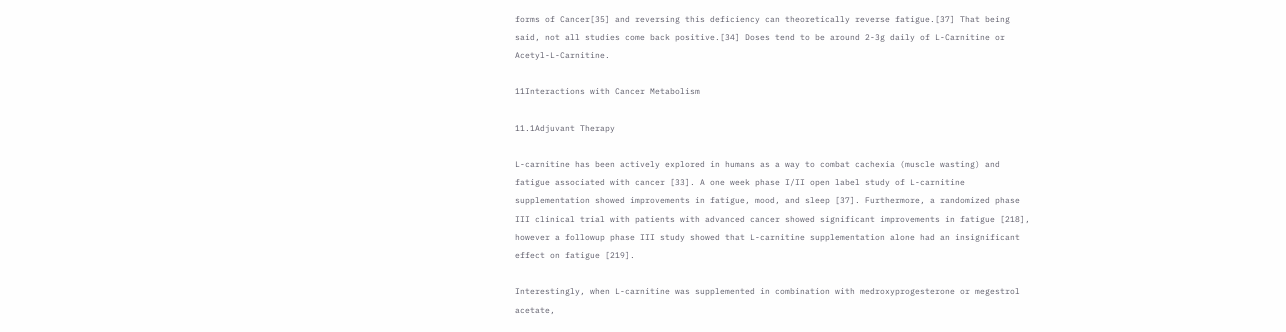forms of Cancer[35] and reversing this deficiency can theoretically reverse fatigue.[37] That being said, not all studies come back positive.[34] Doses tend to be around 2-3g daily of L-Carnitine or Acetyl-L-Carnitine.

11Interactions with Cancer Metabolism

11.1Adjuvant Therapy

L-carnitine has been actively explored in humans as a way to combat cachexia (muscle wasting) and fatigue associated with cancer [33]. A one week phase I/II open label study of L-carnitine supplementation showed improvements in fatigue, mood, and sleep [37]. Furthermore, a randomized phase III clinical trial with patients with advanced cancer showed significant improvements in fatigue [218], however a followup phase III study showed that L-carnitine supplementation alone had an insignificant effect on fatigue [219].

Interestingly, when L-carnitine was supplemented in combination with medroxyprogesterone or megestrol acetate,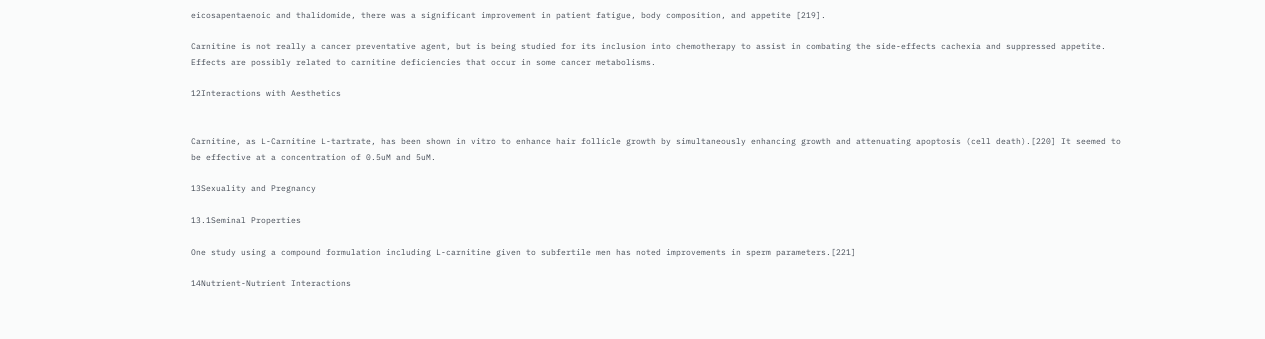eicosapentaenoic and thalidomide, there was a significant improvement in patient fatigue, body composition, and appetite [219].

Carnitine is not really a cancer preventative agent, but is being studied for its inclusion into chemotherapy to assist in combating the side-effects cachexia and suppressed appetite. Effects are possibly related to carnitine deficiencies that occur in some cancer metabolisms.

12Interactions with Aesthetics


Carnitine, as L-Carnitine L-tartrate, has been shown in vitro to enhance hair follicle growth by simultaneously enhancing growth and attenuating apoptosis (cell death).[220] It seemed to be effective at a concentration of 0.5uM and 5uM.

13Sexuality and Pregnancy

13.1Seminal Properties

One study using a compound formulation including L-carnitine given to subfertile men has noted improvements in sperm parameters.[221]

14Nutrient-Nutrient Interactions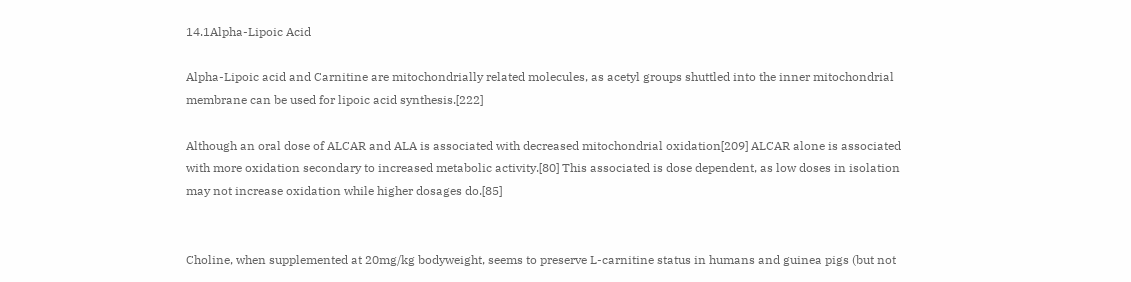14.1Alpha-Lipoic Acid

Alpha-Lipoic acid and Carnitine are mitochondrially related molecules, as acetyl groups shuttled into the inner mitochondrial membrane can be used for lipoic acid synthesis.[222]

Although an oral dose of ALCAR and ALA is associated with decreased mitochondrial oxidation[209] ALCAR alone is associated with more oxidation secondary to increased metabolic activity.[80] This associated is dose dependent, as low doses in isolation may not increase oxidation while higher dosages do.[85]


Choline, when supplemented at 20mg/kg bodyweight, seems to preserve L-carnitine status in humans and guinea pigs (but not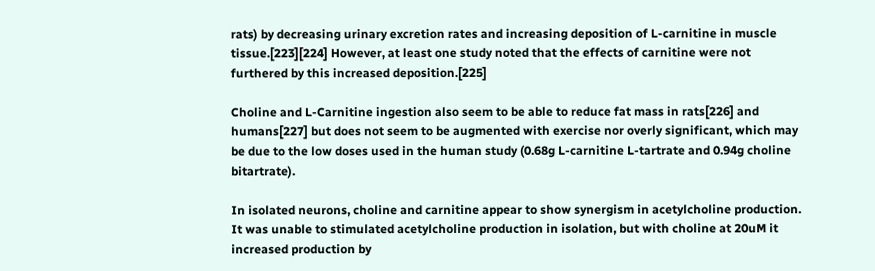rats) by decreasing urinary excretion rates and increasing deposition of L-carnitine in muscle tissue.[223][224] However, at least one study noted that the effects of carnitine were not furthered by this increased deposition.[225]

Choline and L-Carnitine ingestion also seem to be able to reduce fat mass in rats[226] and humans[227] but does not seem to be augmented with exercise nor overly significant, which may be due to the low doses used in the human study (0.68g L-carnitine L-tartrate and 0.94g choline bitartrate).

In isolated neurons, choline and carnitine appear to show synergism in acetylcholine production. It was unable to stimulated acetylcholine production in isolation, but with choline at 20uM it increased production by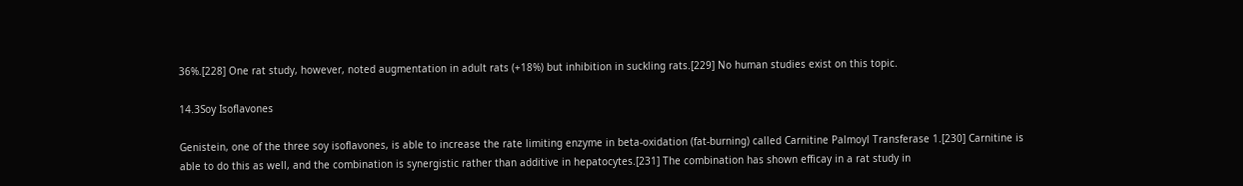36%.[228] One rat study, however, noted augmentation in adult rats (+18%) but inhibition in suckling rats.[229] No human studies exist on this topic.

14.3Soy Isoflavones

Genistein, one of the three soy isoflavones, is able to increase the rate limiting enzyme in beta-oxidation (fat-burning) called Carnitine Palmoyl Transferase 1.[230] Carnitine is able to do this as well, and the combination is synergistic rather than additive in hepatocytes.[231] The combination has shown efficay in a rat study in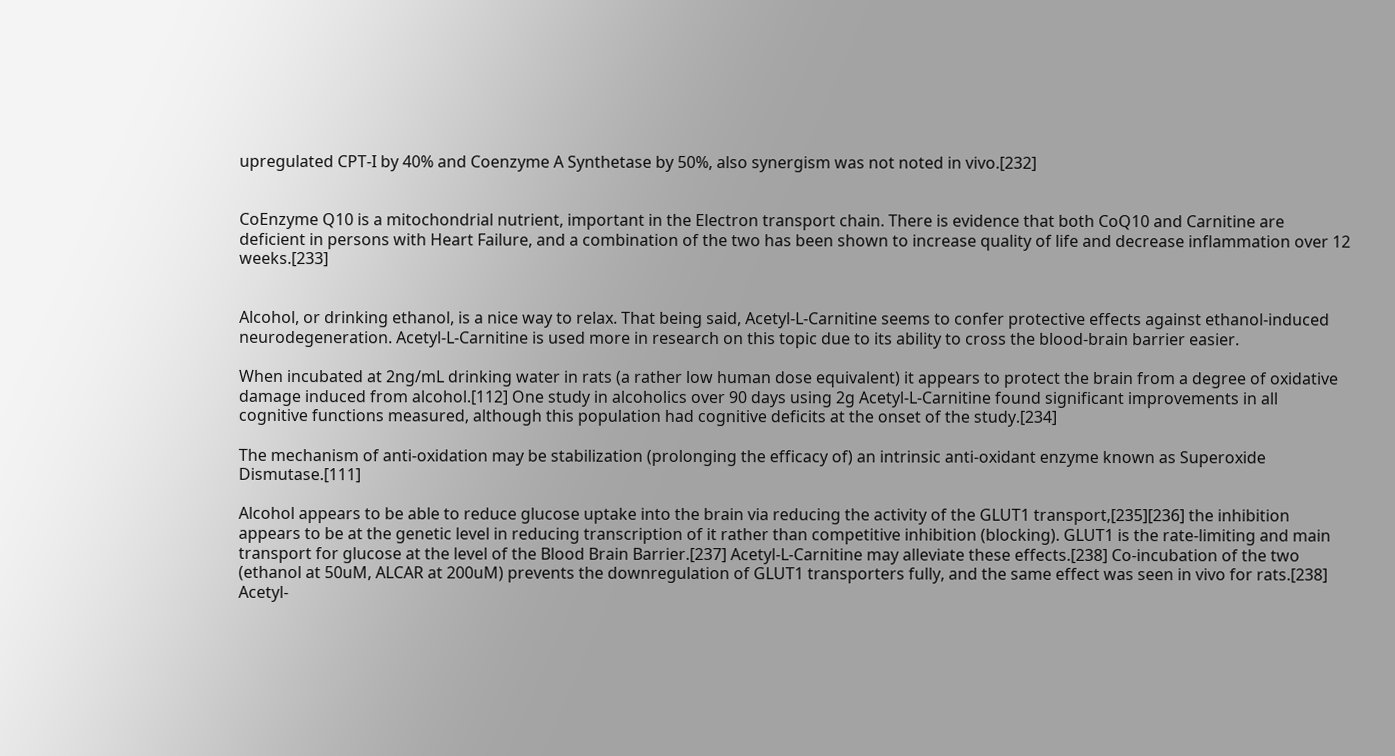upregulated CPT-I by 40% and Coenzyme A Synthetase by 50%, also synergism was not noted in vivo.[232]


CoEnzyme Q10 is a mitochondrial nutrient, important in the Electron transport chain. There is evidence that both CoQ10 and Carnitine are deficient in persons with Heart Failure, and a combination of the two has been shown to increase quality of life and decrease inflammation over 12 weeks.[233]


Alcohol, or drinking ethanol, is a nice way to relax. That being said, Acetyl-L-Carnitine seems to confer protective effects against ethanol-induced neurodegeneration. Acetyl-L-Carnitine is used more in research on this topic due to its ability to cross the blood-brain barrier easier.

When incubated at 2ng/mL drinking water in rats (a rather low human dose equivalent) it appears to protect the brain from a degree of oxidative damage induced from alcohol.[112] One study in alcoholics over 90 days using 2g Acetyl-L-Carnitine found significant improvements in all cognitive functions measured, although this population had cognitive deficits at the onset of the study.[234]

The mechanism of anti-oxidation may be stabilization (prolonging the efficacy of) an intrinsic anti-oxidant enzyme known as Superoxide Dismutase.[111]

Alcohol appears to be able to reduce glucose uptake into the brain via reducing the activity of the GLUT1 transport,[235][236] the inhibition appears to be at the genetic level in reducing transcription of it rather than competitive inhibition (blocking). GLUT1 is the rate-limiting and main transport for glucose at the level of the Blood Brain Barrier.[237] Acetyl-L-Carnitine may alleviate these effects.[238] Co-incubation of the two (ethanol at 50uM, ALCAR at 200uM) prevents the downregulation of GLUT1 transporters fully, and the same effect was seen in vivo for rats.[238] Acetyl-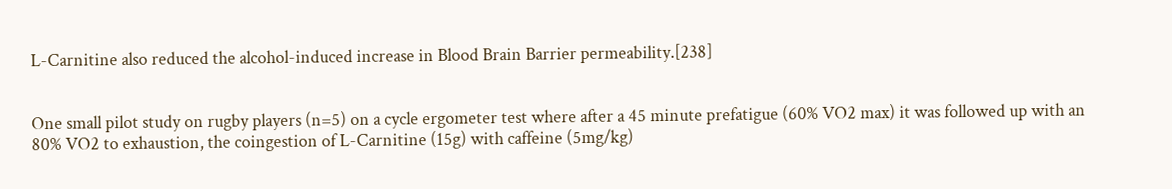L-Carnitine also reduced the alcohol-induced increase in Blood Brain Barrier permeability.[238]


One small pilot study on rugby players (n=5) on a cycle ergometer test where after a 45 minute prefatigue (60% VO2 max) it was followed up with an 80% VO2 to exhaustion, the coingestion of L-Carnitine (15g) with caffeine (5mg/kg)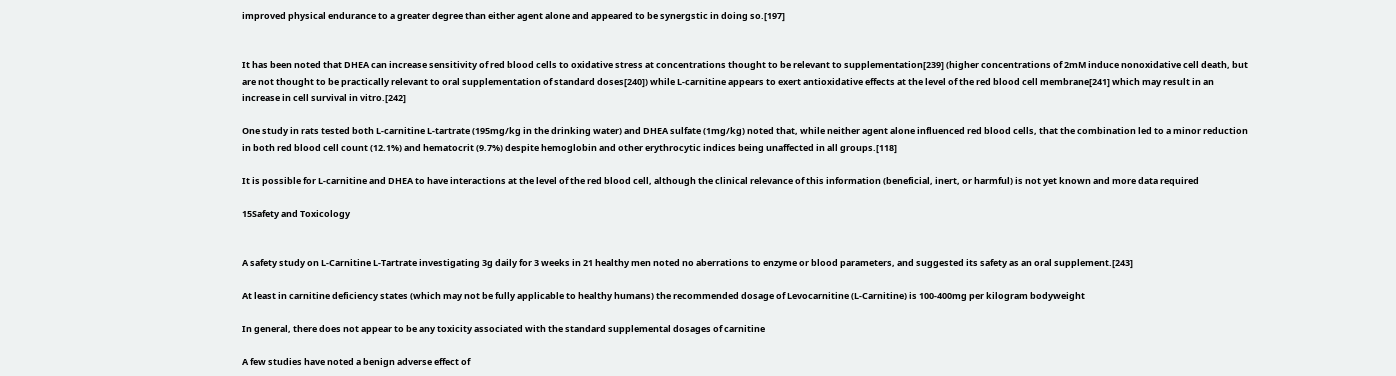improved physical endurance to a greater degree than either agent alone and appeared to be synergstic in doing so.[197]


It has been noted that DHEA can increase sensitivity of red blood cells to oxidative stress at concentrations thought to be relevant to supplementation[239] (higher concentrations of 2mM induce nonoxidative cell death, but are not thought to be practically relevant to oral supplementation of standard doses[240]) while L-carnitine appears to exert antioxidative effects at the level of the red blood cell membrane[241] which may result in an increase in cell survival in vitro.[242]

One study in rats tested both L-carnitine L-tartrate (195mg/kg in the drinking water) and DHEA sulfate (1mg/kg) noted that, while neither agent alone influenced red blood cells, that the combination led to a minor reduction in both red blood cell count (12.1%) and hematocrit (9.7%) despite hemoglobin and other erythrocytic indices being unaffected in all groups.[118]

It is possible for L-carnitine and DHEA to have interactions at the level of the red blood cell, although the clinical relevance of this information (beneficial, inert, or harmful) is not yet known and more data required

15Safety and Toxicology


A safety study on L-Carnitine L-Tartrate investigating 3g daily for 3 weeks in 21 healthy men noted no aberrations to enzyme or blood parameters, and suggested its safety as an oral supplement.[243]

At least in carnitine deficiency states (which may not be fully applicable to healthy humans) the recommended dosage of Levocarnitine (L-Carnitine) is 100-400mg per kilogram bodyweight

In general, there does not appear to be any toxicity associated with the standard supplemental dosages of carnitine

A few studies have noted a benign adverse effect of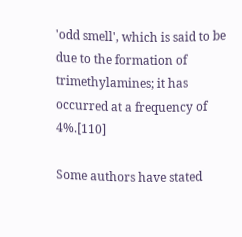'odd smell', which is said to be due to the formation of trimethylamines; it has occurred at a frequency of 4%.[110]

Some authors have stated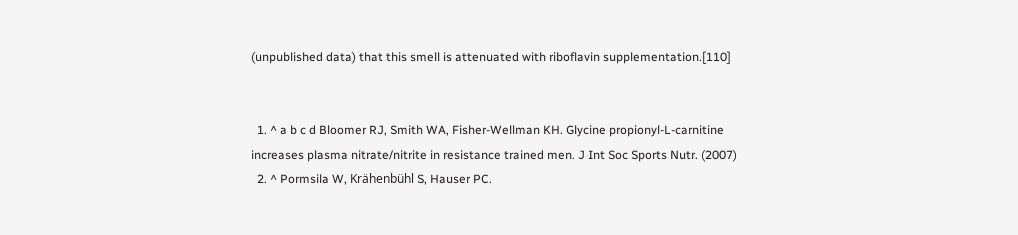(unpublished data) that this smell is attenuated with riboflavin supplementation.[110]


  1. ^ a b c d Bloomer RJ, Smith WA, Fisher-Wellman KH. Glycine propionyl-L-carnitine increases plasma nitrate/nitrite in resistance trained men. J Int Soc Sports Nutr. (2007)
  2. ^ Pormsila W, Krähenbühl S, Hauser PC.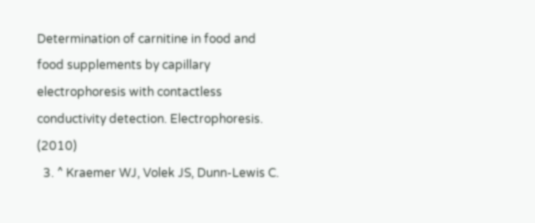Determination of carnitine in food and food supplements by capillary electrophoresis with contactless conductivity detection. Electrophoresis. (2010)
  3. ^ Kraemer WJ, Volek JS, Dunn-Lewis C.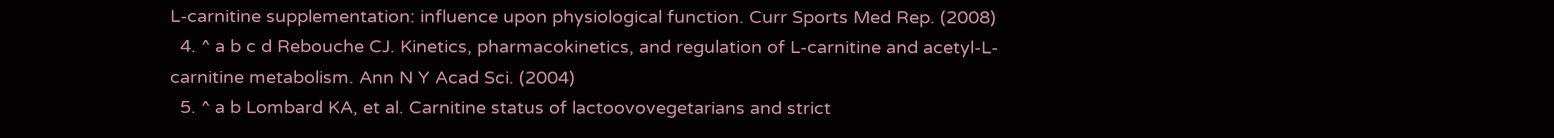L-carnitine supplementation: influence upon physiological function. Curr Sports Med Rep. (2008)
  4. ^ a b c d Rebouche CJ. Kinetics, pharmacokinetics, and regulation of L-carnitine and acetyl-L-carnitine metabolism. Ann N Y Acad Sci. (2004)
  5. ^ a b Lombard KA, et al. Carnitine status of lactoovovegetarians and strict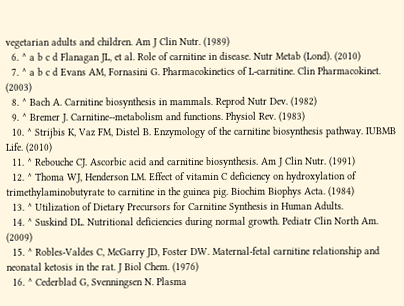vegetarian adults and children. Am J Clin Nutr. (1989)
  6. ^ a b c d Flanagan JL, et al. Role of carnitine in disease. Nutr Metab (Lond). (2010)
  7. ^ a b c d Evans AM, Fornasini G. Pharmacokinetics of L-carnitine. Clin Pharmacokinet. (2003)
  8. ^ Bach A. Carnitine biosynthesis in mammals. Reprod Nutr Dev. (1982)
  9. ^ Bremer J. Carnitine--metabolism and functions. Physiol Rev. (1983)
  10. ^ Strijbis K, Vaz FM, Distel B. Enzymology of the carnitine biosynthesis pathway. IUBMB Life. (2010)
  11. ^ Rebouche CJ. Ascorbic acid and carnitine biosynthesis. Am J Clin Nutr. (1991)
  12. ^ Thoma WJ, Henderson LM. Effect of vitamin C deficiency on hydroxylation of trimethylaminobutyrate to carnitine in the guinea pig. Biochim Biophys Acta. (1984)
  13. ^ Utilization of Dietary Precursors for Carnitine Synthesis in Human Adults.
  14. ^ Suskind DL. Nutritional deficiencies during normal growth. Pediatr Clin North Am. (2009)
  15. ^ Robles-Valdes C, McGarry JD, Foster DW. Maternal-fetal carnitine relationship and neonatal ketosis in the rat. J Biol Chem. (1976)
  16. ^ Cederblad G, Svenningsen N. Plasma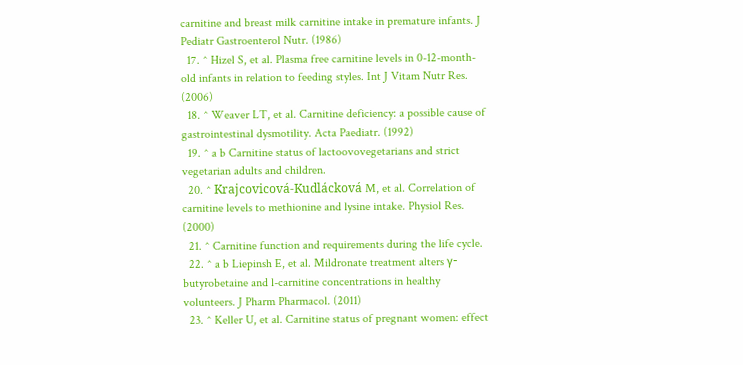carnitine and breast milk carnitine intake in premature infants. J Pediatr Gastroenterol Nutr. (1986)
  17. ^ Hizel S, et al. Plasma free carnitine levels in 0-12-month-old infants in relation to feeding styles. Int J Vitam Nutr Res. (2006)
  18. ^ Weaver LT, et al. Carnitine deficiency: a possible cause of gastrointestinal dysmotility. Acta Paediatr. (1992)
  19. ^ a b Carnitine status of lactoovovegetarians and strict vegetarian adults and children.
  20. ^ Krajcovicová-Kudlácková M, et al. Correlation of carnitine levels to methionine and lysine intake. Physiol Res. (2000)
  21. ^ Carnitine function and requirements during the life cycle.
  22. ^ a b Liepinsh E, et al. Mildronate treatment alters γ-butyrobetaine and l-carnitine concentrations in healthy volunteers. J Pharm Pharmacol. (2011)
  23. ^ Keller U, et al. Carnitine status of pregnant women: effect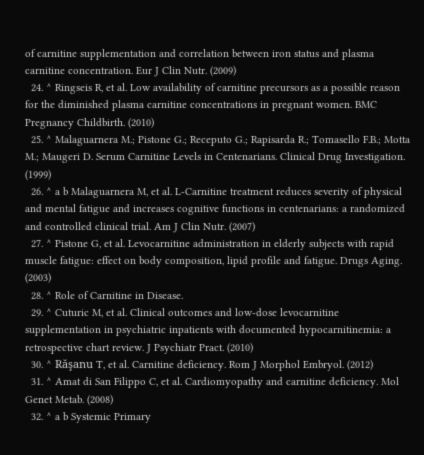of carnitine supplementation and correlation between iron status and plasma carnitine concentration. Eur J Clin Nutr. (2009)
  24. ^ Ringseis R, et al. Low availability of carnitine precursors as a possible reason for the diminished plasma carnitine concentrations in pregnant women. BMC Pregnancy Childbirth. (2010)
  25. ^ Malaguarnera M.; Pistone G.; Receputo G.; Rapisarda R.; Tomasello F.B.; Motta M.; Maugeri D. Serum Carnitine Levels in Centenarians. Clinical Drug Investigation. (1999)
  26. ^ a b Malaguarnera M, et al. L-Carnitine treatment reduces severity of physical and mental fatigue and increases cognitive functions in centenarians: a randomized and controlled clinical trial. Am J Clin Nutr. (2007)
  27. ^ Pistone G, et al. Levocarnitine administration in elderly subjects with rapid muscle fatigue: effect on body composition, lipid profile and fatigue. Drugs Aging. (2003)
  28. ^ Role of Carnitine in Disease.
  29. ^ Cuturic M, et al. Clinical outcomes and low-dose levocarnitine supplementation in psychiatric inpatients with documented hypocarnitinemia: a retrospective chart review. J Psychiatr Pract. (2010)
  30. ^ Răşanu T, et al. Carnitine deficiency. Rom J Morphol Embryol. (2012)
  31. ^ Amat di San Filippo C, et al. Cardiomyopathy and carnitine deficiency. Mol Genet Metab. (2008)
  32. ^ a b Systemic Primary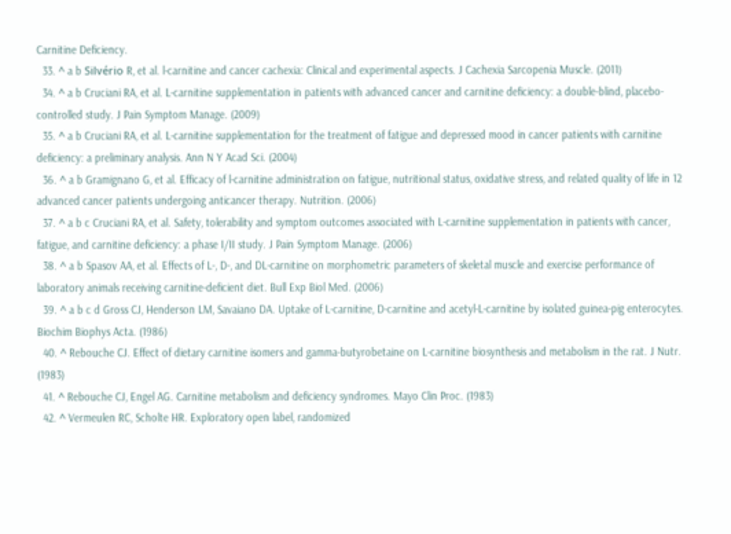Carnitine Deficiency.
  33. ^ a b Silvério R, et al. l-carnitine and cancer cachexia: Clinical and experimental aspects. J Cachexia Sarcopenia Muscle. (2011)
  34. ^ a b Cruciani RA, et al. L-carnitine supplementation in patients with advanced cancer and carnitine deficiency: a double-blind, placebo-controlled study. J Pain Symptom Manage. (2009)
  35. ^ a b Cruciani RA, et al. L-carnitine supplementation for the treatment of fatigue and depressed mood in cancer patients with carnitine deficiency: a preliminary analysis. Ann N Y Acad Sci. (2004)
  36. ^ a b Gramignano G, et al. Efficacy of l-carnitine administration on fatigue, nutritional status, oxidative stress, and related quality of life in 12 advanced cancer patients undergoing anticancer therapy. Nutrition. (2006)
  37. ^ a b c Cruciani RA, et al. Safety, tolerability and symptom outcomes associated with L-carnitine supplementation in patients with cancer, fatigue, and carnitine deficiency: a phase I/II study. J Pain Symptom Manage. (2006)
  38. ^ a b Spasov AA, et al. Effects of L-, D-, and DL-carnitine on morphometric parameters of skeletal muscle and exercise performance of laboratory animals receiving carnitine-deficient diet. Bull Exp Biol Med. (2006)
  39. ^ a b c d Gross CJ, Henderson LM, Savaiano DA. Uptake of L-carnitine, D-carnitine and acetyl-L-carnitine by isolated guinea-pig enterocytes. Biochim Biophys Acta. (1986)
  40. ^ Rebouche CJ. Effect of dietary carnitine isomers and gamma-butyrobetaine on L-carnitine biosynthesis and metabolism in the rat. J Nutr. (1983)
  41. ^ Rebouche CJ, Engel AG. Carnitine metabolism and deficiency syndromes. Mayo Clin Proc. (1983)
  42. ^ Vermeulen RC, Scholte HR. Exploratory open label, randomized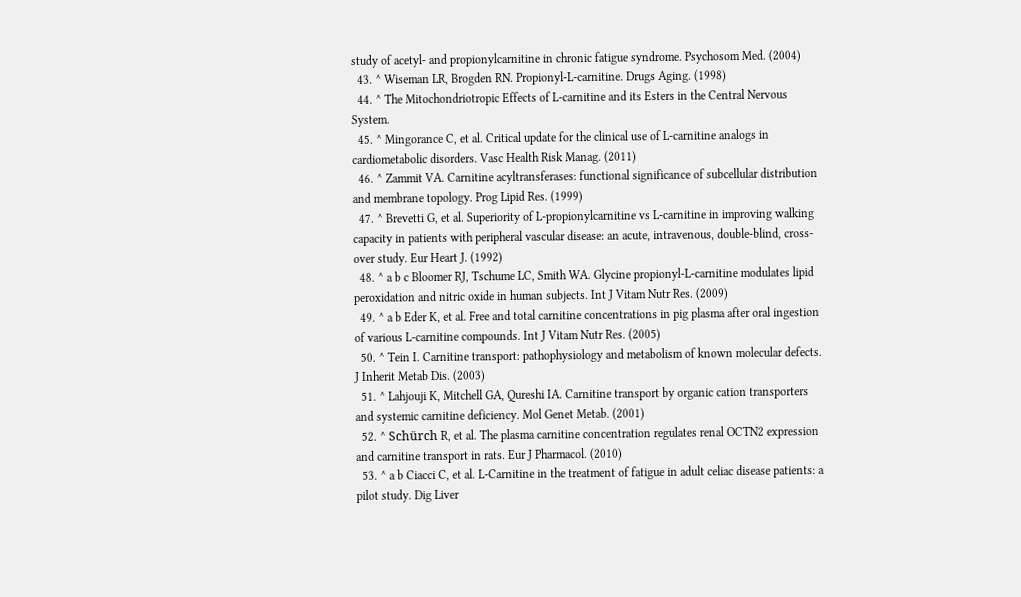study of acetyl- and propionylcarnitine in chronic fatigue syndrome. Psychosom Med. (2004)
  43. ^ Wiseman LR, Brogden RN. Propionyl-L-carnitine. Drugs Aging. (1998)
  44. ^ The Mitochondriotropic Effects of L-carnitine and its Esters in the Central Nervous System.
  45. ^ Mingorance C, et al. Critical update for the clinical use of L-carnitine analogs in cardiometabolic disorders. Vasc Health Risk Manag. (2011)
  46. ^ Zammit VA. Carnitine acyltransferases: functional significance of subcellular distribution and membrane topology. Prog Lipid Res. (1999)
  47. ^ Brevetti G, et al. Superiority of L-propionylcarnitine vs L-carnitine in improving walking capacity in patients with peripheral vascular disease: an acute, intravenous, double-blind, cross-over study. Eur Heart J. (1992)
  48. ^ a b c Bloomer RJ, Tschume LC, Smith WA. Glycine propionyl-L-carnitine modulates lipid peroxidation and nitric oxide in human subjects. Int J Vitam Nutr Res. (2009)
  49. ^ a b Eder K, et al. Free and total carnitine concentrations in pig plasma after oral ingestion of various L-carnitine compounds. Int J Vitam Nutr Res. (2005)
  50. ^ Tein I. Carnitine transport: pathophysiology and metabolism of known molecular defects. J Inherit Metab Dis. (2003)
  51. ^ Lahjouji K, Mitchell GA, Qureshi IA. Carnitine transport by organic cation transporters and systemic carnitine deficiency. Mol Genet Metab. (2001)
  52. ^ Schürch R, et al. The plasma carnitine concentration regulates renal OCTN2 expression and carnitine transport in rats. Eur J Pharmacol. (2010)
  53. ^ a b Ciacci C, et al. L-Carnitine in the treatment of fatigue in adult celiac disease patients: a pilot study. Dig Liver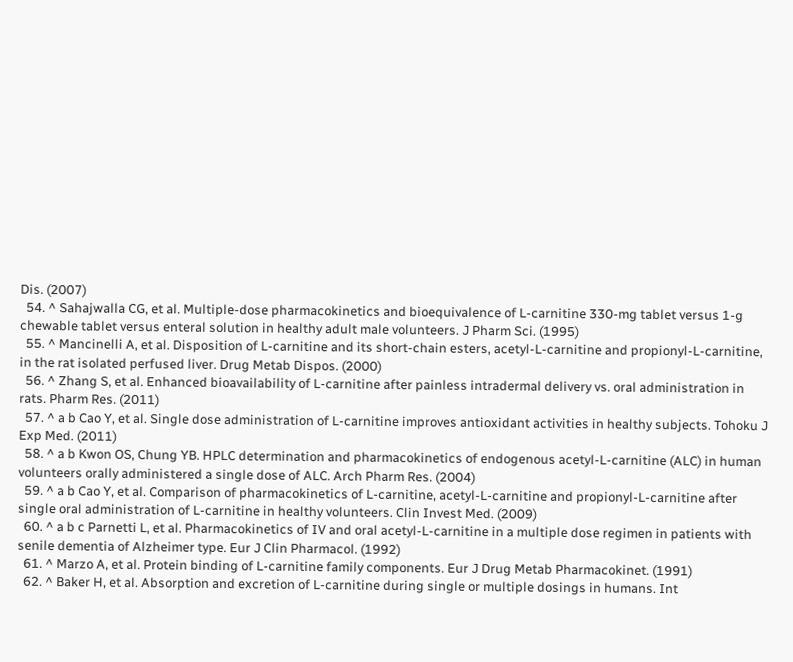Dis. (2007)
  54. ^ Sahajwalla CG, et al. Multiple-dose pharmacokinetics and bioequivalence of L-carnitine 330-mg tablet versus 1-g chewable tablet versus enteral solution in healthy adult male volunteers. J Pharm Sci. (1995)
  55. ^ Mancinelli A, et al. Disposition of L-carnitine and its short-chain esters, acetyl-L-carnitine and propionyl-L-carnitine, in the rat isolated perfused liver. Drug Metab Dispos. (2000)
  56. ^ Zhang S, et al. Enhanced bioavailability of L-carnitine after painless intradermal delivery vs. oral administration in rats. Pharm Res. (2011)
  57. ^ a b Cao Y, et al. Single dose administration of L-carnitine improves antioxidant activities in healthy subjects. Tohoku J Exp Med. (2011)
  58. ^ a b Kwon OS, Chung YB. HPLC determination and pharmacokinetics of endogenous acetyl-L-carnitine (ALC) in human volunteers orally administered a single dose of ALC. Arch Pharm Res. (2004)
  59. ^ a b Cao Y, et al. Comparison of pharmacokinetics of L-carnitine, acetyl-L-carnitine and propionyl-L-carnitine after single oral administration of L-carnitine in healthy volunteers. Clin Invest Med. (2009)
  60. ^ a b c Parnetti L, et al. Pharmacokinetics of IV and oral acetyl-L-carnitine in a multiple dose regimen in patients with senile dementia of Alzheimer type. Eur J Clin Pharmacol. (1992)
  61. ^ Marzo A, et al. Protein binding of L-carnitine family components. Eur J Drug Metab Pharmacokinet. (1991)
  62. ^ Baker H, et al. Absorption and excretion of L-carnitine during single or multiple dosings in humans. Int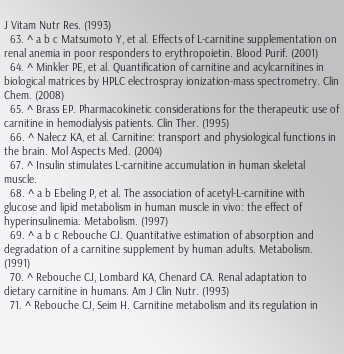J Vitam Nutr Res. (1993)
  63. ^ a b c Matsumoto Y, et al. Effects of L-carnitine supplementation on renal anemia in poor responders to erythropoietin. Blood Purif. (2001)
  64. ^ Minkler PE, et al. Quantification of carnitine and acylcarnitines in biological matrices by HPLC electrospray ionization-mass spectrometry. Clin Chem. (2008)
  65. ^ Brass EP. Pharmacokinetic considerations for the therapeutic use of carnitine in hemodialysis patients. Clin Ther. (1995)
  66. ^ Nałecz KA, et al. Carnitine: transport and physiological functions in the brain. Mol Aspects Med. (2004)
  67. ^ Insulin stimulates L-carnitine accumulation in human skeletal muscle.
  68. ^ a b Ebeling P, et al. The association of acetyl-L-carnitine with glucose and lipid metabolism in human muscle in vivo: the effect of hyperinsulinemia. Metabolism. (1997)
  69. ^ a b c Rebouche CJ. Quantitative estimation of absorption and degradation of a carnitine supplement by human adults. Metabolism. (1991)
  70. ^ Rebouche CJ, Lombard KA, Chenard CA. Renal adaptation to dietary carnitine in humans. Am J Clin Nutr. (1993)
  71. ^ Rebouche CJ, Seim H. Carnitine metabolism and its regulation in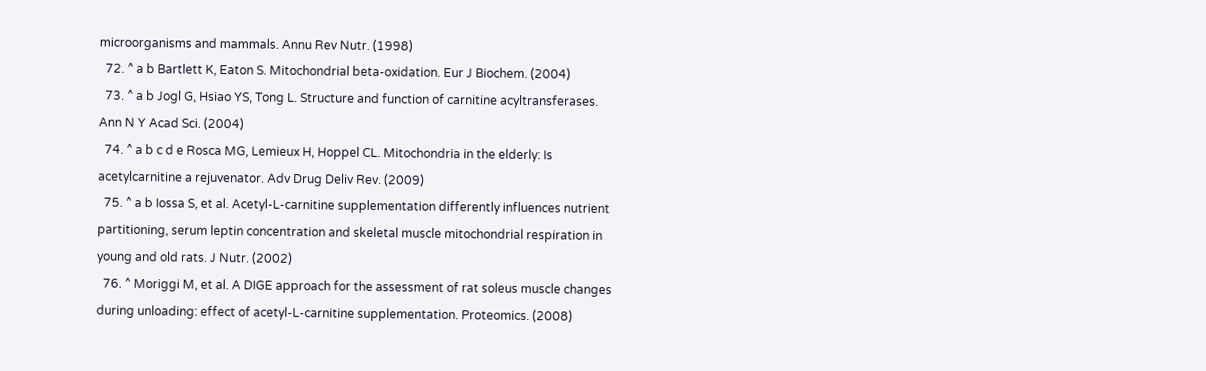microorganisms and mammals. Annu Rev Nutr. (1998)
  72. ^ a b Bartlett K, Eaton S. Mitochondrial beta-oxidation. Eur J Biochem. (2004)
  73. ^ a b Jogl G, Hsiao YS, Tong L. Structure and function of carnitine acyltransferases. Ann N Y Acad Sci. (2004)
  74. ^ a b c d e Rosca MG, Lemieux H, Hoppel CL. Mitochondria in the elderly: Is acetylcarnitine a rejuvenator. Adv Drug Deliv Rev. (2009)
  75. ^ a b Iossa S, et al. Acetyl-L-carnitine supplementation differently influences nutrient partitioning, serum leptin concentration and skeletal muscle mitochondrial respiration in young and old rats. J Nutr. (2002)
  76. ^ Moriggi M, et al. A DIGE approach for the assessment of rat soleus muscle changes during unloading: effect of acetyl-L-carnitine supplementation. Proteomics. (2008)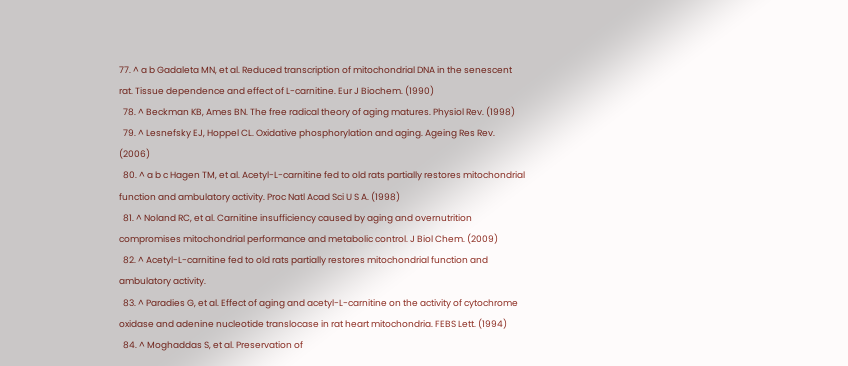77. ^ a b Gadaleta MN, et al. Reduced transcription of mitochondrial DNA in the senescent rat. Tissue dependence and effect of L-carnitine. Eur J Biochem. (1990)
  78. ^ Beckman KB, Ames BN. The free radical theory of aging matures. Physiol Rev. (1998)
  79. ^ Lesnefsky EJ, Hoppel CL. Oxidative phosphorylation and aging. Ageing Res Rev. (2006)
  80. ^ a b c Hagen TM, et al. Acetyl-L-carnitine fed to old rats partially restores mitochondrial function and ambulatory activity. Proc Natl Acad Sci U S A. (1998)
  81. ^ Noland RC, et al. Carnitine insufficiency caused by aging and overnutrition compromises mitochondrial performance and metabolic control. J Biol Chem. (2009)
  82. ^ Acetyl-L-carnitine fed to old rats partially restores mitochondrial function and ambulatory activity.
  83. ^ Paradies G, et al. Effect of aging and acetyl-L-carnitine on the activity of cytochrome oxidase and adenine nucleotide translocase in rat heart mitochondria. FEBS Lett. (1994)
  84. ^ Moghaddas S, et al. Preservation of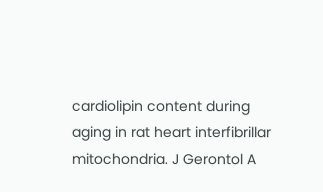cardiolipin content during aging in rat heart interfibrillar mitochondria. J Gerontol A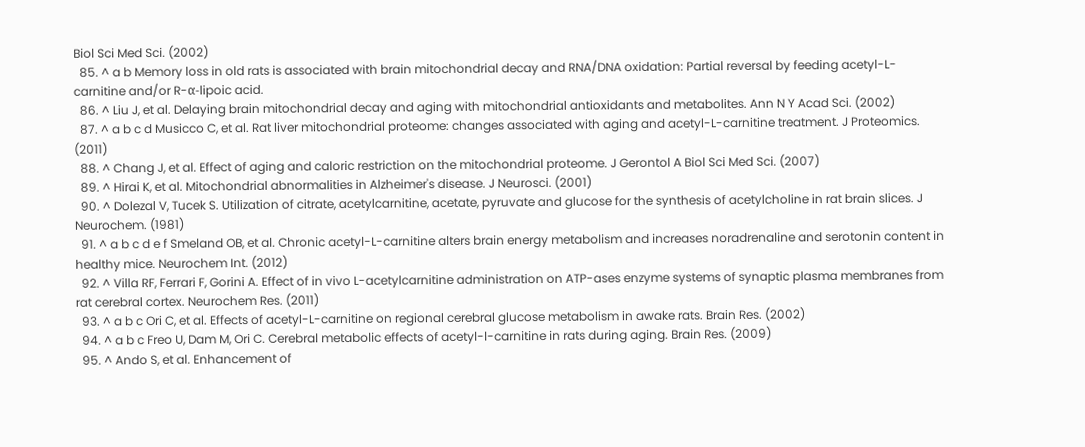Biol Sci Med Sci. (2002)
  85. ^ a b Memory loss in old rats is associated with brain mitochondrial decay and RNA/DNA oxidation: Partial reversal by feeding acetyl-L-carnitine and/or R-α-lipoic acid.
  86. ^ Liu J, et al. Delaying brain mitochondrial decay and aging with mitochondrial antioxidants and metabolites. Ann N Y Acad Sci. (2002)
  87. ^ a b c d Musicco C, et al. Rat liver mitochondrial proteome: changes associated with aging and acetyl-L-carnitine treatment. J Proteomics. (2011)
  88. ^ Chang J, et al. Effect of aging and caloric restriction on the mitochondrial proteome. J Gerontol A Biol Sci Med Sci. (2007)
  89. ^ Hirai K, et al. Mitochondrial abnormalities in Alzheimer's disease. J Neurosci. (2001)
  90. ^ Dolezal V, Tucek S. Utilization of citrate, acetylcarnitine, acetate, pyruvate and glucose for the synthesis of acetylcholine in rat brain slices. J Neurochem. (1981)
  91. ^ a b c d e f Smeland OB, et al. Chronic acetyl-L-carnitine alters brain energy metabolism and increases noradrenaline and serotonin content in healthy mice. Neurochem Int. (2012)
  92. ^ Villa RF, Ferrari F, Gorini A. Effect of in vivo L-acetylcarnitine administration on ATP-ases enzyme systems of synaptic plasma membranes from rat cerebral cortex. Neurochem Res. (2011)
  93. ^ a b c Ori C, et al. Effects of acetyl-L-carnitine on regional cerebral glucose metabolism in awake rats. Brain Res. (2002)
  94. ^ a b c Freo U, Dam M, Ori C. Cerebral metabolic effects of acetyl-l-carnitine in rats during aging. Brain Res. (2009)
  95. ^ Ando S, et al. Enhancement of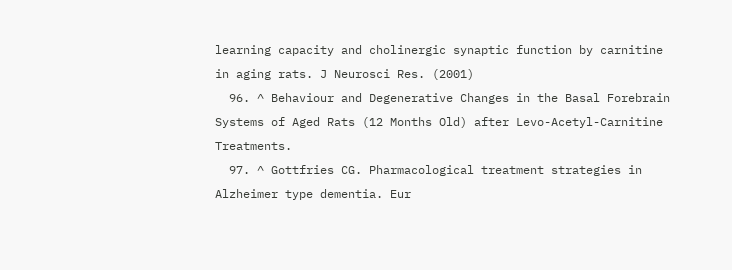learning capacity and cholinergic synaptic function by carnitine in aging rats. J Neurosci Res. (2001)
  96. ^ Behaviour and Degenerative Changes in the Basal Forebrain Systems of Aged Rats (12 Months Old) after Levo-Acetyl-Carnitine Treatments.
  97. ^ Gottfries CG. Pharmacological treatment strategies in Alzheimer type dementia. Eur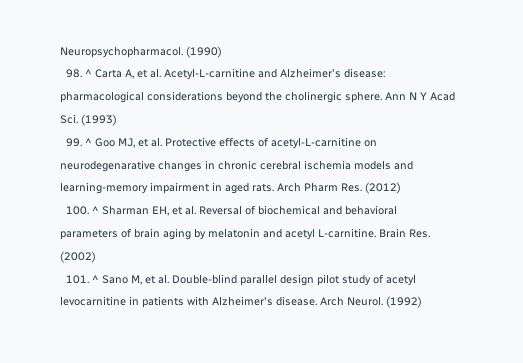Neuropsychopharmacol. (1990)
  98. ^ Carta A, et al. Acetyl-L-carnitine and Alzheimer's disease: pharmacological considerations beyond the cholinergic sphere. Ann N Y Acad Sci. (1993)
  99. ^ Goo MJ, et al. Protective effects of acetyl-L-carnitine on neurodegenarative changes in chronic cerebral ischemia models and learning-memory impairment in aged rats. Arch Pharm Res. (2012)
  100. ^ Sharman EH, et al. Reversal of biochemical and behavioral parameters of brain aging by melatonin and acetyl L-carnitine. Brain Res. (2002)
  101. ^ Sano M, et al. Double-blind parallel design pilot study of acetyl levocarnitine in patients with Alzheimer's disease. Arch Neurol. (1992)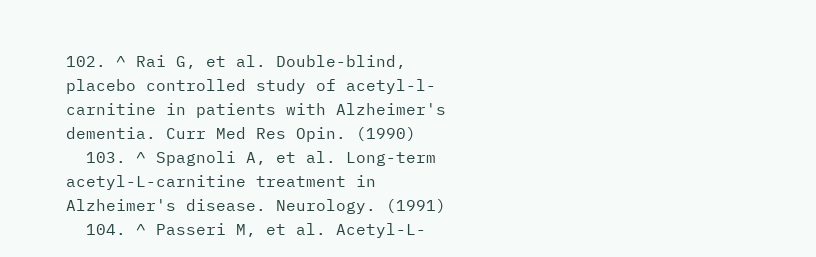102. ^ Rai G, et al. Double-blind, placebo controlled study of acetyl-l-carnitine in patients with Alzheimer's dementia. Curr Med Res Opin. (1990)
  103. ^ Spagnoli A, et al. Long-term acetyl-L-carnitine treatment in Alzheimer's disease. Neurology. (1991)
  104. ^ Passeri M, et al. Acetyl-L-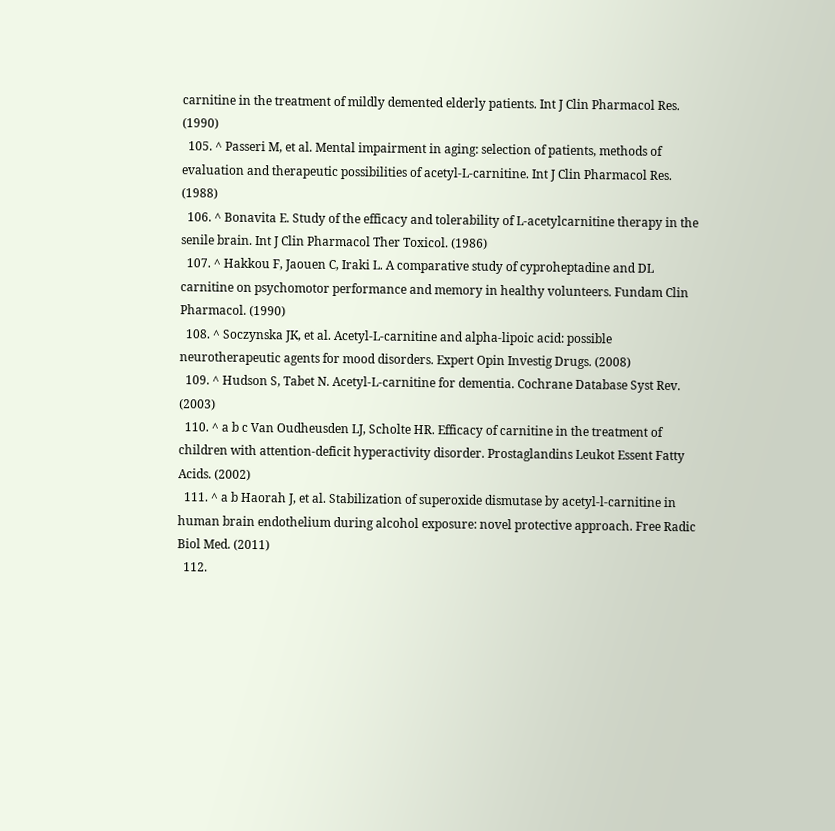carnitine in the treatment of mildly demented elderly patients. Int J Clin Pharmacol Res. (1990)
  105. ^ Passeri M, et al. Mental impairment in aging: selection of patients, methods of evaluation and therapeutic possibilities of acetyl-L-carnitine. Int J Clin Pharmacol Res. (1988)
  106. ^ Bonavita E. Study of the efficacy and tolerability of L-acetylcarnitine therapy in the senile brain. Int J Clin Pharmacol Ther Toxicol. (1986)
  107. ^ Hakkou F, Jaouen C, Iraki L. A comparative study of cyproheptadine and DL carnitine on psychomotor performance and memory in healthy volunteers. Fundam Clin Pharmacol. (1990)
  108. ^ Soczynska JK, et al. Acetyl-L-carnitine and alpha-lipoic acid: possible neurotherapeutic agents for mood disorders. Expert Opin Investig Drugs. (2008)
  109. ^ Hudson S, Tabet N. Acetyl-L-carnitine for dementia. Cochrane Database Syst Rev. (2003)
  110. ^ a b c Van Oudheusden LJ, Scholte HR. Efficacy of carnitine in the treatment of children with attention-deficit hyperactivity disorder. Prostaglandins Leukot Essent Fatty Acids. (2002)
  111. ^ a b Haorah J, et al. Stabilization of superoxide dismutase by acetyl-l-carnitine in human brain endothelium during alcohol exposure: novel protective approach. Free Radic Biol Med. (2011)
  112.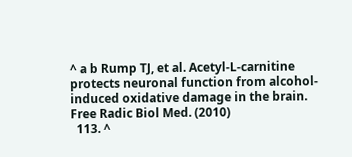^ a b Rump TJ, et al. Acetyl-L-carnitine protects neuronal function from alcohol-induced oxidative damage in the brain. Free Radic Biol Med. (2010)
  113. ^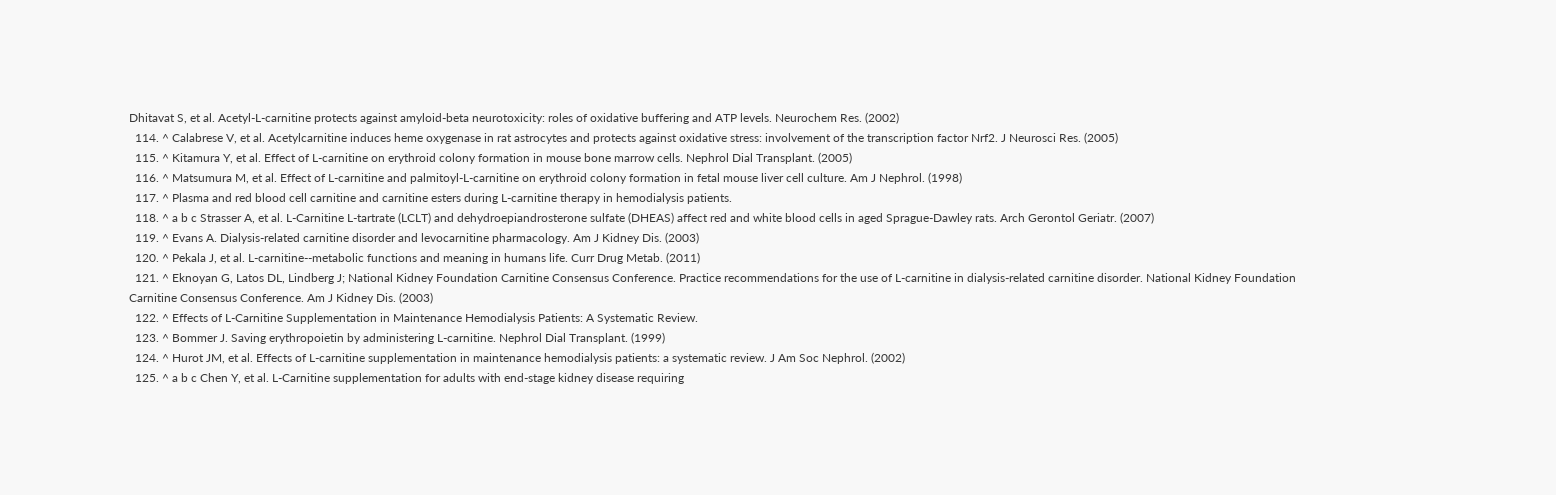Dhitavat S, et al. Acetyl-L-carnitine protects against amyloid-beta neurotoxicity: roles of oxidative buffering and ATP levels. Neurochem Res. (2002)
  114. ^ Calabrese V, et al. Acetylcarnitine induces heme oxygenase in rat astrocytes and protects against oxidative stress: involvement of the transcription factor Nrf2. J Neurosci Res. (2005)
  115. ^ Kitamura Y, et al. Effect of L-carnitine on erythroid colony formation in mouse bone marrow cells. Nephrol Dial Transplant. (2005)
  116. ^ Matsumura M, et al. Effect of L-carnitine and palmitoyl-L-carnitine on erythroid colony formation in fetal mouse liver cell culture. Am J Nephrol. (1998)
  117. ^ Plasma and red blood cell carnitine and carnitine esters during L-carnitine therapy in hemodialysis patients.
  118. ^ a b c Strasser A, et al. L-Carnitine L-tartrate (LCLT) and dehydroepiandrosterone sulfate (DHEAS) affect red and white blood cells in aged Sprague-Dawley rats. Arch Gerontol Geriatr. (2007)
  119. ^ Evans A. Dialysis-related carnitine disorder and levocarnitine pharmacology. Am J Kidney Dis. (2003)
  120. ^ Pekala J, et al. L-carnitine--metabolic functions and meaning in humans life. Curr Drug Metab. (2011)
  121. ^ Eknoyan G, Latos DL, Lindberg J; National Kidney Foundation Carnitine Consensus Conference. Practice recommendations for the use of L-carnitine in dialysis-related carnitine disorder. National Kidney Foundation Carnitine Consensus Conference. Am J Kidney Dis. (2003)
  122. ^ Effects of L-Carnitine Supplementation in Maintenance Hemodialysis Patients: A Systematic Review.
  123. ^ Bommer J. Saving erythropoietin by administering L-carnitine. Nephrol Dial Transplant. (1999)
  124. ^ Hurot JM, et al. Effects of L-carnitine supplementation in maintenance hemodialysis patients: a systematic review. J Am Soc Nephrol. (2002)
  125. ^ a b c Chen Y, et al. L-Carnitine supplementation for adults with end-stage kidney disease requiring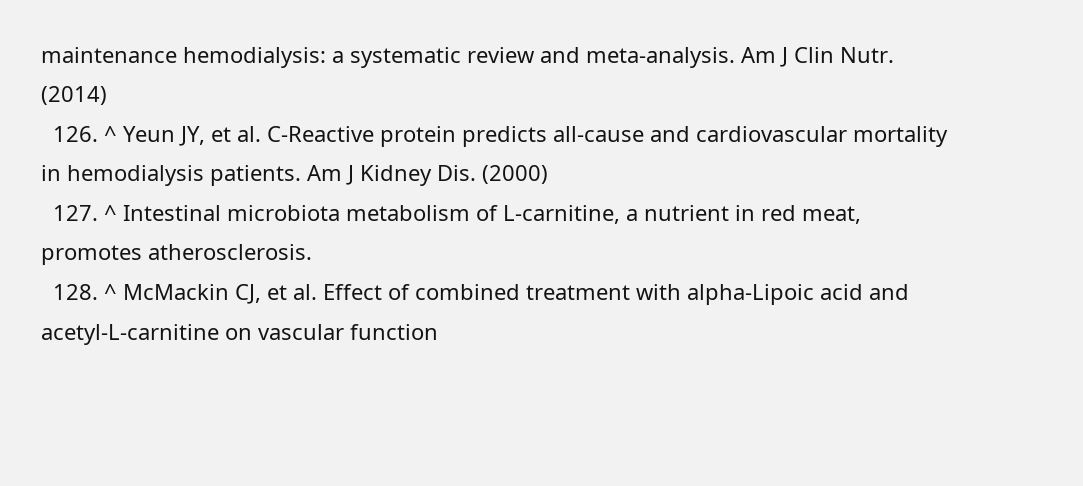maintenance hemodialysis: a systematic review and meta-analysis. Am J Clin Nutr. (2014)
  126. ^ Yeun JY, et al. C-Reactive protein predicts all-cause and cardiovascular mortality in hemodialysis patients. Am J Kidney Dis. (2000)
  127. ^ Intestinal microbiota metabolism of L-carnitine, a nutrient in red meat, promotes atherosclerosis.
  128. ^ McMackin CJ, et al. Effect of combined treatment with alpha-Lipoic acid and acetyl-L-carnitine on vascular function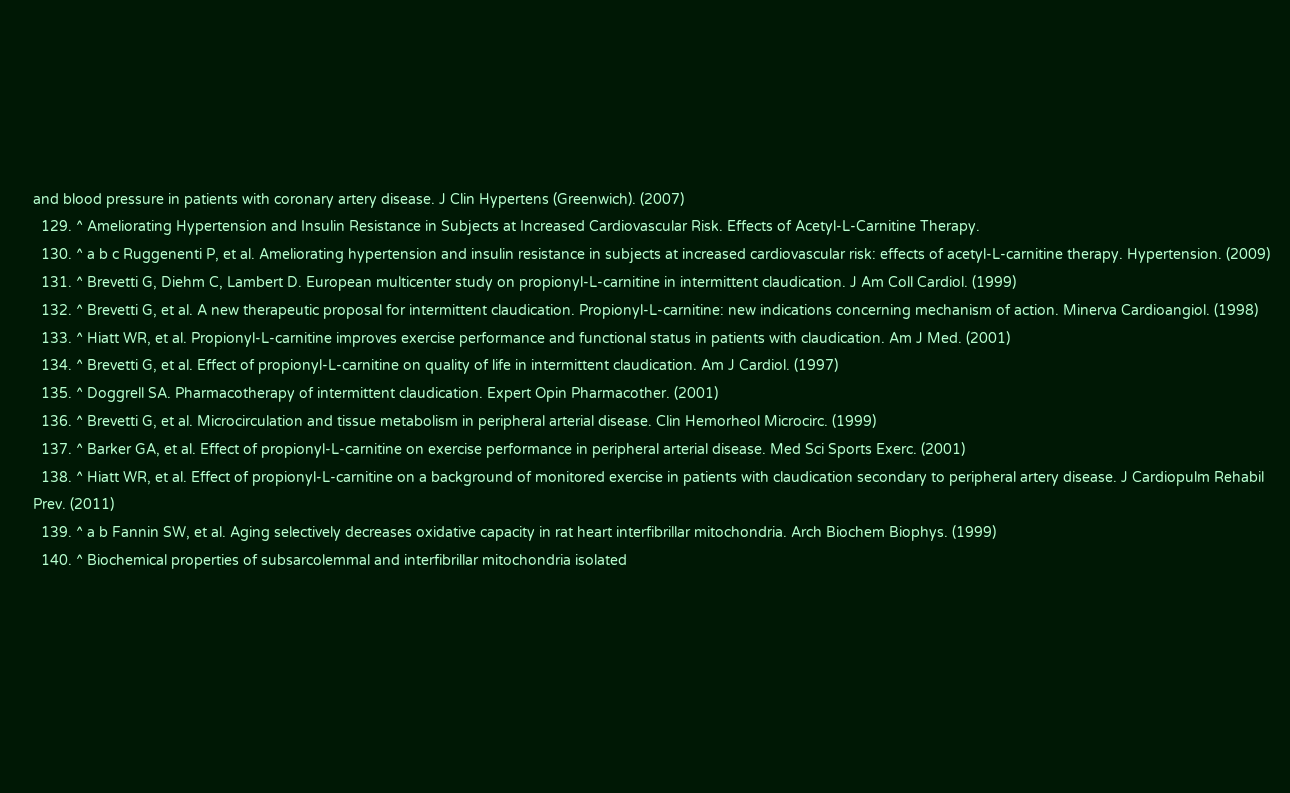and blood pressure in patients with coronary artery disease. J Clin Hypertens (Greenwich). (2007)
  129. ^ Ameliorating Hypertension and Insulin Resistance in Subjects at Increased Cardiovascular Risk. Effects of Acetyl-L-Carnitine Therapy.
  130. ^ a b c Ruggenenti P, et al. Ameliorating hypertension and insulin resistance in subjects at increased cardiovascular risk: effects of acetyl-L-carnitine therapy. Hypertension. (2009)
  131. ^ Brevetti G, Diehm C, Lambert D. European multicenter study on propionyl-L-carnitine in intermittent claudication. J Am Coll Cardiol. (1999)
  132. ^ Brevetti G, et al. A new therapeutic proposal for intermittent claudication. Propionyl-L-carnitine: new indications concerning mechanism of action. Minerva Cardioangiol. (1998)
  133. ^ Hiatt WR, et al. Propionyl-L-carnitine improves exercise performance and functional status in patients with claudication. Am J Med. (2001)
  134. ^ Brevetti G, et al. Effect of propionyl-L-carnitine on quality of life in intermittent claudication. Am J Cardiol. (1997)
  135. ^ Doggrell SA. Pharmacotherapy of intermittent claudication. Expert Opin Pharmacother. (2001)
  136. ^ Brevetti G, et al. Microcirculation and tissue metabolism in peripheral arterial disease. Clin Hemorheol Microcirc. (1999)
  137. ^ Barker GA, et al. Effect of propionyl-L-carnitine on exercise performance in peripheral arterial disease. Med Sci Sports Exerc. (2001)
  138. ^ Hiatt WR, et al. Effect of propionyl-L-carnitine on a background of monitored exercise in patients with claudication secondary to peripheral artery disease. J Cardiopulm Rehabil Prev. (2011)
  139. ^ a b Fannin SW, et al. Aging selectively decreases oxidative capacity in rat heart interfibrillar mitochondria. Arch Biochem Biophys. (1999)
  140. ^ Biochemical properties of subsarcolemmal and interfibrillar mitochondria isolated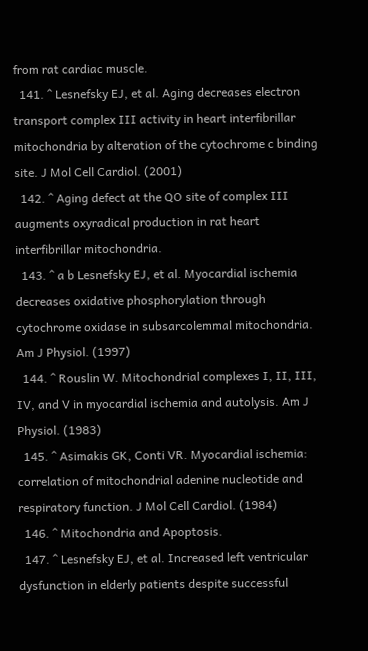from rat cardiac muscle.
  141. ^ Lesnefsky EJ, et al. Aging decreases electron transport complex III activity in heart interfibrillar mitochondria by alteration of the cytochrome c binding site. J Mol Cell Cardiol. (2001)
  142. ^ Aging defect at the QO site of complex III augments oxyradical production in rat heart interfibrillar mitochondria.
  143. ^ a b Lesnefsky EJ, et al. Myocardial ischemia decreases oxidative phosphorylation through cytochrome oxidase in subsarcolemmal mitochondria. Am J Physiol. (1997)
  144. ^ Rouslin W. Mitochondrial complexes I, II, III, IV, and V in myocardial ischemia and autolysis. Am J Physiol. (1983)
  145. ^ Asimakis GK, Conti VR. Myocardial ischemia: correlation of mitochondrial adenine nucleotide and respiratory function. J Mol Cell Cardiol. (1984)
  146. ^ Mitochondria and Apoptosis.
  147. ^ Lesnefsky EJ, et al. Increased left ventricular dysfunction in elderly patients despite successful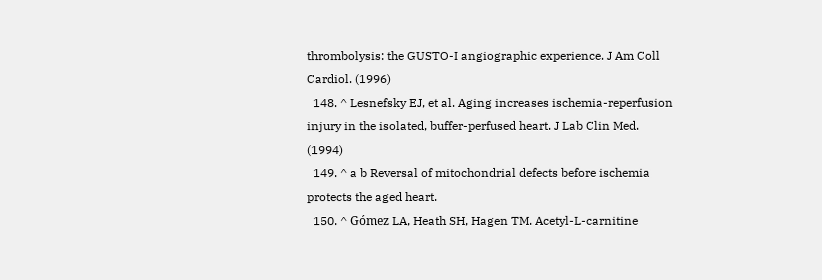thrombolysis: the GUSTO-I angiographic experience. J Am Coll Cardiol. (1996)
  148. ^ Lesnefsky EJ, et al. Aging increases ischemia-reperfusion injury in the isolated, buffer-perfused heart. J Lab Clin Med. (1994)
  149. ^ a b Reversal of mitochondrial defects before ischemia protects the aged heart.
  150. ^ Gómez LA, Heath SH, Hagen TM. Acetyl-L-carnitine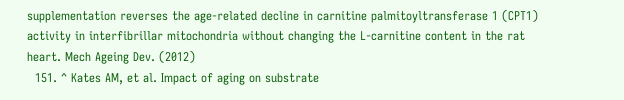supplementation reverses the age-related decline in carnitine palmitoyltransferase 1 (CPT1) activity in interfibrillar mitochondria without changing the L-carnitine content in the rat heart. Mech Ageing Dev. (2012)
  151. ^ Kates AM, et al. Impact of aging on substrate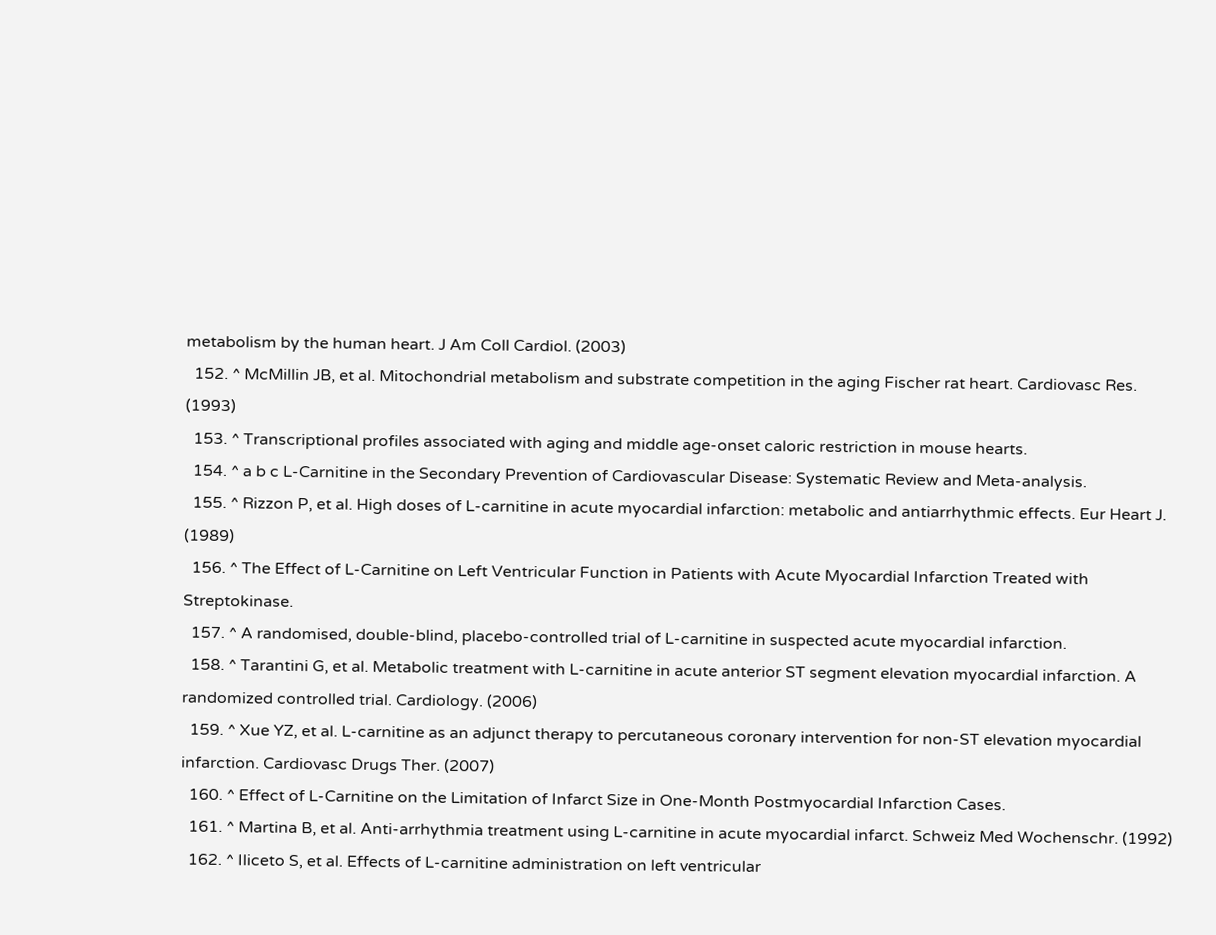metabolism by the human heart. J Am Coll Cardiol. (2003)
  152. ^ McMillin JB, et al. Mitochondrial metabolism and substrate competition in the aging Fischer rat heart. Cardiovasc Res. (1993)
  153. ^ Transcriptional profiles associated with aging and middle age-onset caloric restriction in mouse hearts.
  154. ^ a b c L-Carnitine in the Secondary Prevention of Cardiovascular Disease: Systematic Review and Meta-analysis.
  155. ^ Rizzon P, et al. High doses of L-carnitine in acute myocardial infarction: metabolic and antiarrhythmic effects. Eur Heart J. (1989)
  156. ^ The Effect of L-Carnitine on Left Ventricular Function in Patients with Acute Myocardial Infarction Treated with Streptokinase.
  157. ^ A randomised, double-blind, placebo-controlled trial of L-carnitine in suspected acute myocardial infarction.
  158. ^ Tarantini G, et al. Metabolic treatment with L-carnitine in acute anterior ST segment elevation myocardial infarction. A randomized controlled trial. Cardiology. (2006)
  159. ^ Xue YZ, et al. L-carnitine as an adjunct therapy to percutaneous coronary intervention for non-ST elevation myocardial infarction. Cardiovasc Drugs Ther. (2007)
  160. ^ Effect of L-Carnitine on the Limitation of Infarct Size in One-Month Postmyocardial Infarction Cases.
  161. ^ Martina B, et al. Anti-arrhythmia treatment using L-carnitine in acute myocardial infarct. Schweiz Med Wochenschr. (1992)
  162. ^ Iliceto S, et al. Effects of L-carnitine administration on left ventricular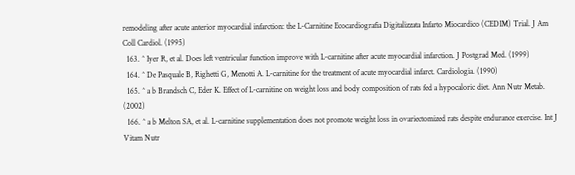remodeling after acute anterior myocardial infarction: the L-Carnitine Ecocardiografia Digitalizzata Infarto Miocardico (CEDIM) Trial. J Am Coll Cardiol. (1995)
  163. ^ Iyer R, et al. Does left ventricular function improve with L-carnitine after acute myocardial infarction. J Postgrad Med. (1999)
  164. ^ De Pasquale B, Righetti G, Menotti A. L-carnitine for the treatment of acute myocardial infarct. Cardiologia. (1990)
  165. ^ a b Brandsch C, Eder K. Effect of L-carnitine on weight loss and body composition of rats fed a hypocaloric diet. Ann Nutr Metab. (2002)
  166. ^ a b Melton SA, et al. L-carnitine supplementation does not promote weight loss in ovariectomized rats despite endurance exercise. Int J Vitam Nutr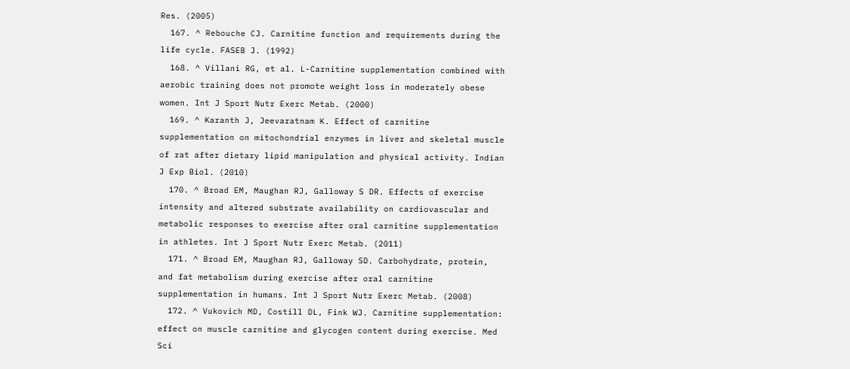Res. (2005)
  167. ^ Rebouche CJ. Carnitine function and requirements during the life cycle. FASEB J. (1992)
  168. ^ Villani RG, et al. L-Carnitine supplementation combined with aerobic training does not promote weight loss in moderately obese women. Int J Sport Nutr Exerc Metab. (2000)
  169. ^ Karanth J, Jeevaratnam K. Effect of carnitine supplementation on mitochondrial enzymes in liver and skeletal muscle of rat after dietary lipid manipulation and physical activity. Indian J Exp Biol. (2010)
  170. ^ Broad EM, Maughan RJ, Galloway S DR. Effects of exercise intensity and altered substrate availability on cardiovascular and metabolic responses to exercise after oral carnitine supplementation in athletes. Int J Sport Nutr Exerc Metab. (2011)
  171. ^ Broad EM, Maughan RJ, Galloway SD. Carbohydrate, protein, and fat metabolism during exercise after oral carnitine supplementation in humans. Int J Sport Nutr Exerc Metab. (2008)
  172. ^ Vukovich MD, Costill DL, Fink WJ. Carnitine supplementation: effect on muscle carnitine and glycogen content during exercise. Med Sci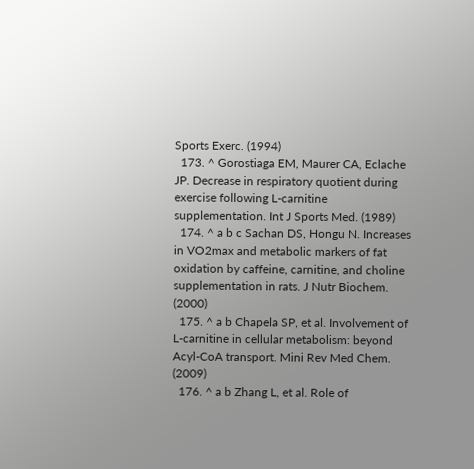Sports Exerc. (1994)
  173. ^ Gorostiaga EM, Maurer CA, Eclache JP. Decrease in respiratory quotient during exercise following L-carnitine supplementation. Int J Sports Med. (1989)
  174. ^ a b c Sachan DS, Hongu N. Increases in VO2max and metabolic markers of fat oxidation by caffeine, carnitine, and choline supplementation in rats. J Nutr Biochem. (2000)
  175. ^ a b Chapela SP, et al. Involvement of L-carnitine in cellular metabolism: beyond Acyl-CoA transport. Mini Rev Med Chem. (2009)
  176. ^ a b Zhang L, et al. Role of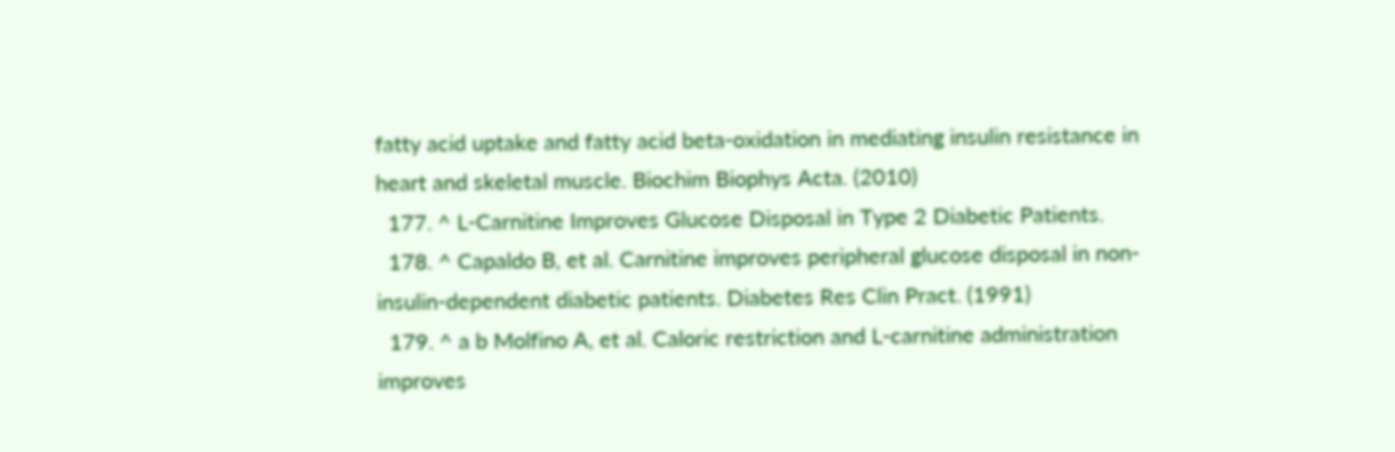fatty acid uptake and fatty acid beta-oxidation in mediating insulin resistance in heart and skeletal muscle. Biochim Biophys Acta. (2010)
  177. ^ L-Carnitine Improves Glucose Disposal in Type 2 Diabetic Patients.
  178. ^ Capaldo B, et al. Carnitine improves peripheral glucose disposal in non-insulin-dependent diabetic patients. Diabetes Res Clin Pract. (1991)
  179. ^ a b Molfino A, et al. Caloric restriction and L-carnitine administration improves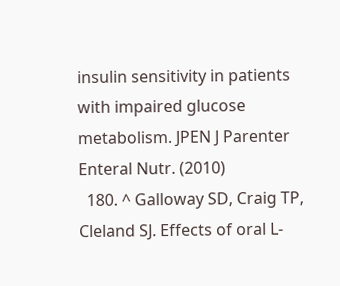insulin sensitivity in patients with impaired glucose metabolism. JPEN J Parenter Enteral Nutr. (2010)
  180. ^ Galloway SD, Craig TP, Cleland SJ. Effects of oral L-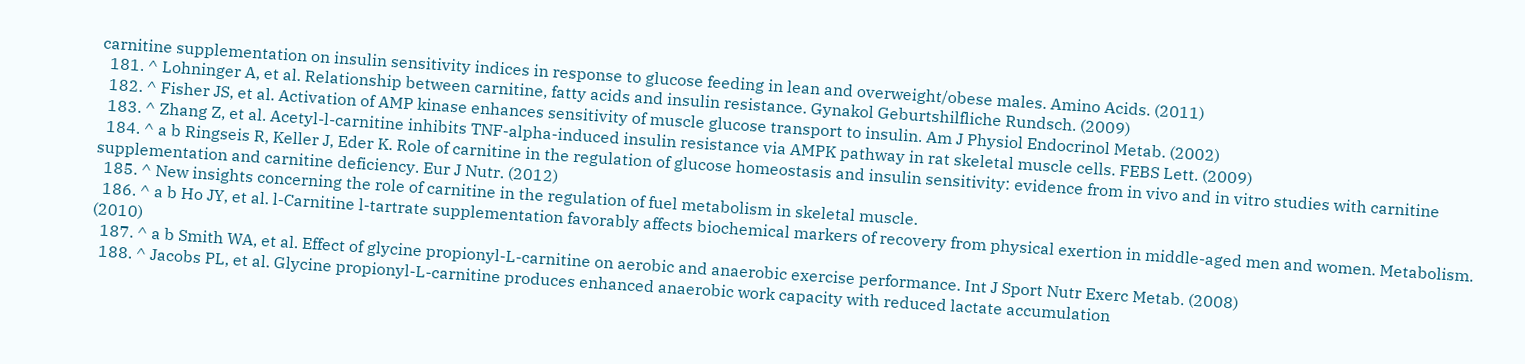carnitine supplementation on insulin sensitivity indices in response to glucose feeding in lean and overweight/obese males. Amino Acids. (2011)
  181. ^ Lohninger A, et al. Relationship between carnitine, fatty acids and insulin resistance. Gynakol Geburtshilfliche Rundsch. (2009)
  182. ^ Fisher JS, et al. Activation of AMP kinase enhances sensitivity of muscle glucose transport to insulin. Am J Physiol Endocrinol Metab. (2002)
  183. ^ Zhang Z, et al. Acetyl-l-carnitine inhibits TNF-alpha-induced insulin resistance via AMPK pathway in rat skeletal muscle cells. FEBS Lett. (2009)
  184. ^ a b Ringseis R, Keller J, Eder K. Role of carnitine in the regulation of glucose homeostasis and insulin sensitivity: evidence from in vivo and in vitro studies with carnitine supplementation and carnitine deficiency. Eur J Nutr. (2012)
  185. ^ New insights concerning the role of carnitine in the regulation of fuel metabolism in skeletal muscle.
  186. ^ a b Ho JY, et al. l-Carnitine l-tartrate supplementation favorably affects biochemical markers of recovery from physical exertion in middle-aged men and women. Metabolism. (2010)
  187. ^ a b Smith WA, et al. Effect of glycine propionyl-L-carnitine on aerobic and anaerobic exercise performance. Int J Sport Nutr Exerc Metab. (2008)
  188. ^ Jacobs PL, et al. Glycine propionyl-L-carnitine produces enhanced anaerobic work capacity with reduced lactate accumulation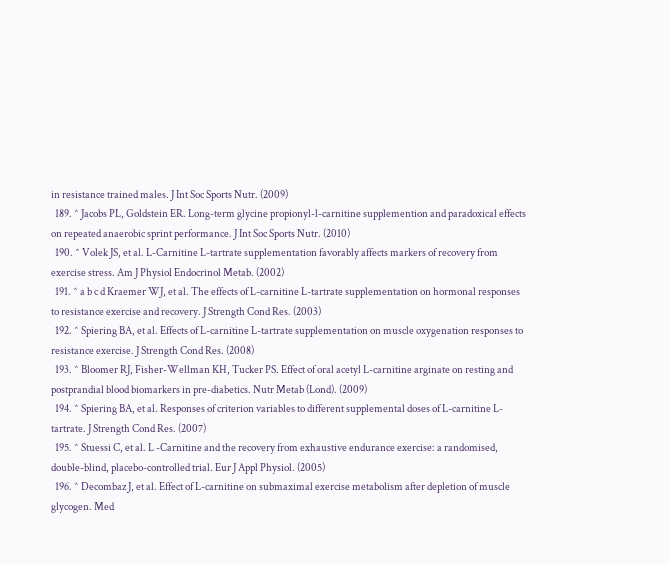in resistance trained males. J Int Soc Sports Nutr. (2009)
  189. ^ Jacobs PL, Goldstein ER. Long-term glycine propionyl-l-carnitine supplemention and paradoxical effects on repeated anaerobic sprint performance. J Int Soc Sports Nutr. (2010)
  190. ^ Volek JS, et al. L-Carnitine L-tartrate supplementation favorably affects markers of recovery from exercise stress. Am J Physiol Endocrinol Metab. (2002)
  191. ^ a b c d Kraemer WJ, et al. The effects of L-carnitine L-tartrate supplementation on hormonal responses to resistance exercise and recovery. J Strength Cond Res. (2003)
  192. ^ Spiering BA, et al. Effects of L-carnitine L-tartrate supplementation on muscle oxygenation responses to resistance exercise. J Strength Cond Res. (2008)
  193. ^ Bloomer RJ, Fisher-Wellman KH, Tucker PS. Effect of oral acetyl L-carnitine arginate on resting and postprandial blood biomarkers in pre-diabetics. Nutr Metab (Lond). (2009)
  194. ^ Spiering BA, et al. Responses of criterion variables to different supplemental doses of L-carnitine L-tartrate. J Strength Cond Res. (2007)
  195. ^ Stuessi C, et al. L -Carnitine and the recovery from exhaustive endurance exercise: a randomised, double-blind, placebo-controlled trial. Eur J Appl Physiol. (2005)
  196. ^ Decombaz J, et al. Effect of L-carnitine on submaximal exercise metabolism after depletion of muscle glycogen. Med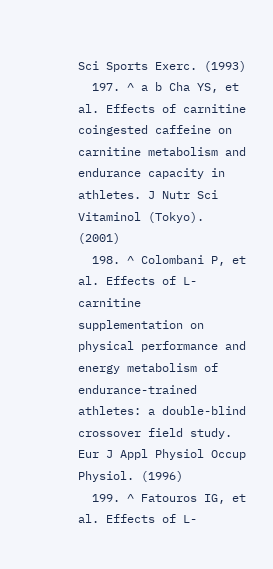Sci Sports Exerc. (1993)
  197. ^ a b Cha YS, et al. Effects of carnitine coingested caffeine on carnitine metabolism and endurance capacity in athletes. J Nutr Sci Vitaminol (Tokyo). (2001)
  198. ^ Colombani P, et al. Effects of L-carnitine supplementation on physical performance and energy metabolism of endurance-trained athletes: a double-blind crossover field study. Eur J Appl Physiol Occup Physiol. (1996)
  199. ^ Fatouros IG, et al. Effects of L-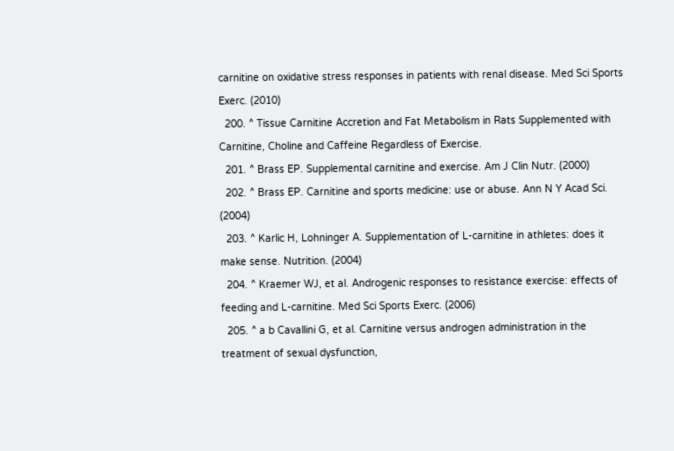carnitine on oxidative stress responses in patients with renal disease. Med Sci Sports Exerc. (2010)
  200. ^ Tissue Carnitine Accretion and Fat Metabolism in Rats Supplemented with Carnitine, Choline and Caffeine Regardless of Exercise.
  201. ^ Brass EP. Supplemental carnitine and exercise. Am J Clin Nutr. (2000)
  202. ^ Brass EP. Carnitine and sports medicine: use or abuse. Ann N Y Acad Sci. (2004)
  203. ^ Karlic H, Lohninger A. Supplementation of L-carnitine in athletes: does it make sense. Nutrition. (2004)
  204. ^ Kraemer WJ, et al. Androgenic responses to resistance exercise: effects of feeding and L-carnitine. Med Sci Sports Exerc. (2006)
  205. ^ a b Cavallini G, et al. Carnitine versus androgen administration in the treatment of sexual dysfunction,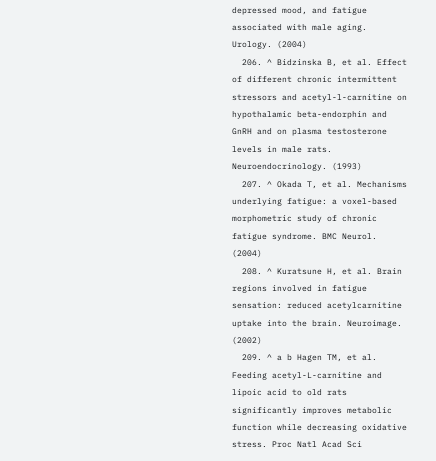depressed mood, and fatigue associated with male aging. Urology. (2004)
  206. ^ Bidzinska B, et al. Effect of different chronic intermittent stressors and acetyl-l-carnitine on hypothalamic beta-endorphin and GnRH and on plasma testosterone levels in male rats. Neuroendocrinology. (1993)
  207. ^ Okada T, et al. Mechanisms underlying fatigue: a voxel-based morphometric study of chronic fatigue syndrome. BMC Neurol. (2004)
  208. ^ Kuratsune H, et al. Brain regions involved in fatigue sensation: reduced acetylcarnitine uptake into the brain. Neuroimage. (2002)
  209. ^ a b Hagen TM, et al. Feeding acetyl-L-carnitine and lipoic acid to old rats significantly improves metabolic function while decreasing oxidative stress. Proc Natl Acad Sci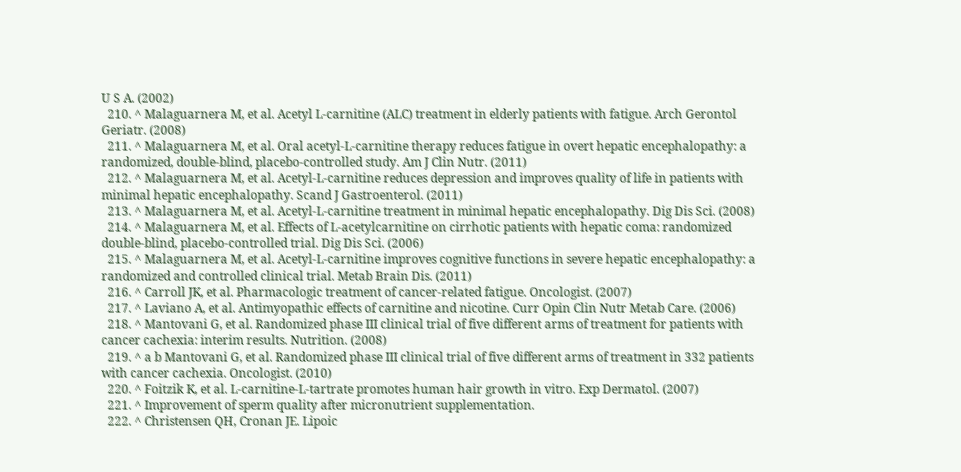U S A. (2002)
  210. ^ Malaguarnera M, et al. Acetyl L-carnitine (ALC) treatment in elderly patients with fatigue. Arch Gerontol Geriatr. (2008)
  211. ^ Malaguarnera M, et al. Oral acetyl-L-carnitine therapy reduces fatigue in overt hepatic encephalopathy: a randomized, double-blind, placebo-controlled study. Am J Clin Nutr. (2011)
  212. ^ Malaguarnera M, et al. Acetyl-L-carnitine reduces depression and improves quality of life in patients with minimal hepatic encephalopathy. Scand J Gastroenterol. (2011)
  213. ^ Malaguarnera M, et al. Acetyl-L-carnitine treatment in minimal hepatic encephalopathy. Dig Dis Sci. (2008)
  214. ^ Malaguarnera M, et al. Effects of L-acetylcarnitine on cirrhotic patients with hepatic coma: randomized double-blind, placebo-controlled trial. Dig Dis Sci. (2006)
  215. ^ Malaguarnera M, et al. Acetyl-L-carnitine improves cognitive functions in severe hepatic encephalopathy: a randomized and controlled clinical trial. Metab Brain Dis. (2011)
  216. ^ Carroll JK, et al. Pharmacologic treatment of cancer-related fatigue. Oncologist. (2007)
  217. ^ Laviano A, et al. Antimyopathic effects of carnitine and nicotine. Curr Opin Clin Nutr Metab Care. (2006)
  218. ^ Mantovani G, et al. Randomized phase III clinical trial of five different arms of treatment for patients with cancer cachexia: interim results. Nutrition. (2008)
  219. ^ a b Mantovani G, et al. Randomized phase III clinical trial of five different arms of treatment in 332 patients with cancer cachexia. Oncologist. (2010)
  220. ^ Foitzik K, et al. L-carnitine-L-tartrate promotes human hair growth in vitro. Exp Dermatol. (2007)
  221. ^ Improvement of sperm quality after micronutrient supplementation.
  222. ^ Christensen QH, Cronan JE. Lipoic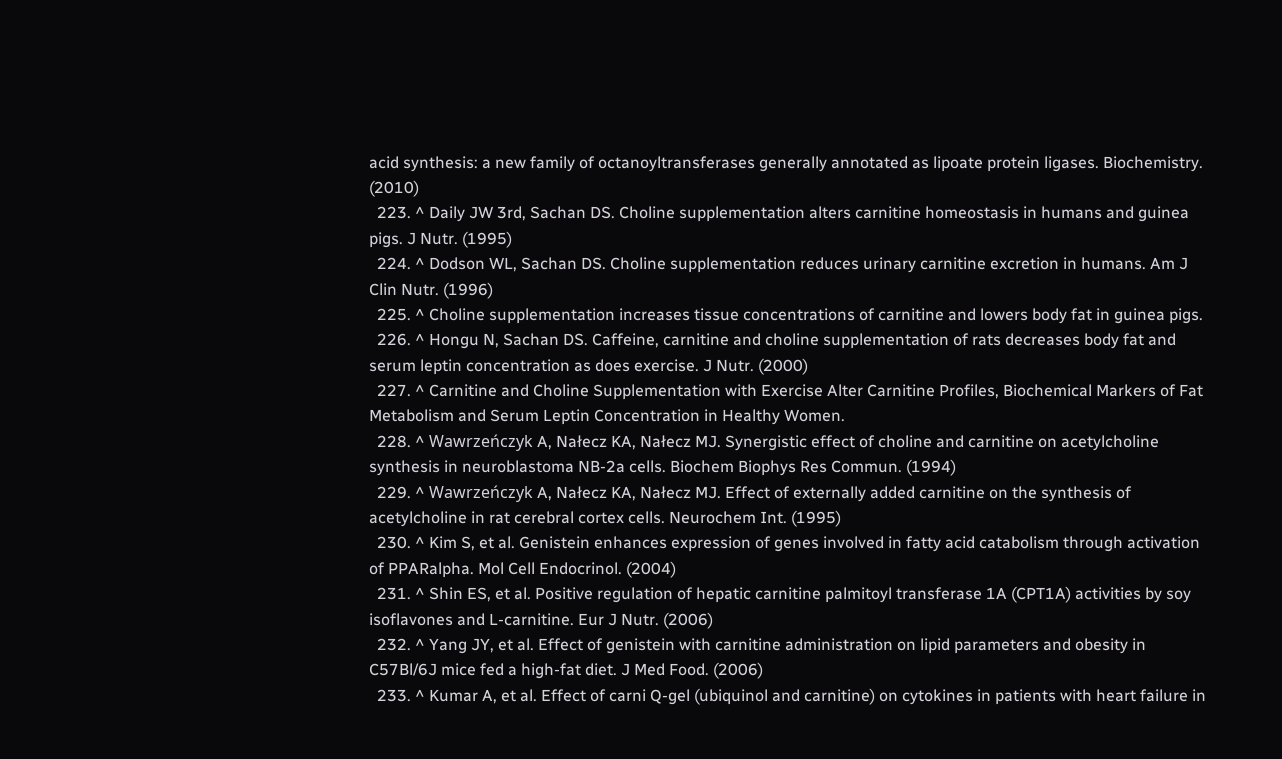acid synthesis: a new family of octanoyltransferases generally annotated as lipoate protein ligases. Biochemistry. (2010)
  223. ^ Daily JW 3rd, Sachan DS. Choline supplementation alters carnitine homeostasis in humans and guinea pigs. J Nutr. (1995)
  224. ^ Dodson WL, Sachan DS. Choline supplementation reduces urinary carnitine excretion in humans. Am J Clin Nutr. (1996)
  225. ^ Choline supplementation increases tissue concentrations of carnitine and lowers body fat in guinea pigs.
  226. ^ Hongu N, Sachan DS. Caffeine, carnitine and choline supplementation of rats decreases body fat and serum leptin concentration as does exercise. J Nutr. (2000)
  227. ^ Carnitine and Choline Supplementation with Exercise Alter Carnitine Profiles, Biochemical Markers of Fat Metabolism and Serum Leptin Concentration in Healthy Women.
  228. ^ Wawrzeńczyk A, Nałecz KA, Nałecz MJ. Synergistic effect of choline and carnitine on acetylcholine synthesis in neuroblastoma NB-2a cells. Biochem Biophys Res Commun. (1994)
  229. ^ Wawrzeńczyk A, Nałecz KA, Nałecz MJ. Effect of externally added carnitine on the synthesis of acetylcholine in rat cerebral cortex cells. Neurochem Int. (1995)
  230. ^ Kim S, et al. Genistein enhances expression of genes involved in fatty acid catabolism through activation of PPARalpha. Mol Cell Endocrinol. (2004)
  231. ^ Shin ES, et al. Positive regulation of hepatic carnitine palmitoyl transferase 1A (CPT1A) activities by soy isoflavones and L-carnitine. Eur J Nutr. (2006)
  232. ^ Yang JY, et al. Effect of genistein with carnitine administration on lipid parameters and obesity in C57Bl/6J mice fed a high-fat diet. J Med Food. (2006)
  233. ^ Kumar A, et al. Effect of carni Q-gel (ubiquinol and carnitine) on cytokines in patients with heart failure in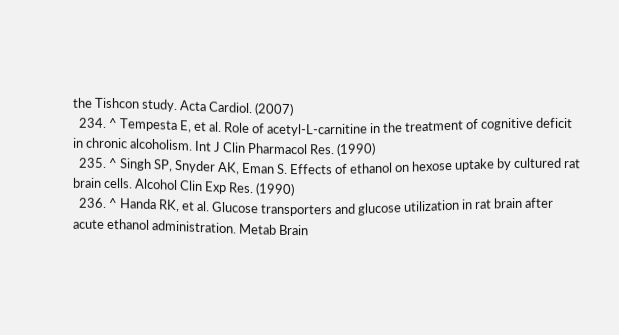the Tishcon study. Acta Cardiol. (2007)
  234. ^ Tempesta E, et al. Role of acetyl-L-carnitine in the treatment of cognitive deficit in chronic alcoholism. Int J Clin Pharmacol Res. (1990)
  235. ^ Singh SP, Snyder AK, Eman S. Effects of ethanol on hexose uptake by cultured rat brain cells. Alcohol Clin Exp Res. (1990)
  236. ^ Handa RK, et al. Glucose transporters and glucose utilization in rat brain after acute ethanol administration. Metab Brain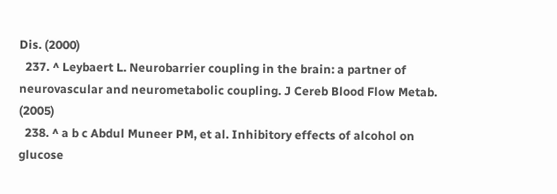Dis. (2000)
  237. ^ Leybaert L. Neurobarrier coupling in the brain: a partner of neurovascular and neurometabolic coupling. J Cereb Blood Flow Metab. (2005)
  238. ^ a b c Abdul Muneer PM, et al. Inhibitory effects of alcohol on glucose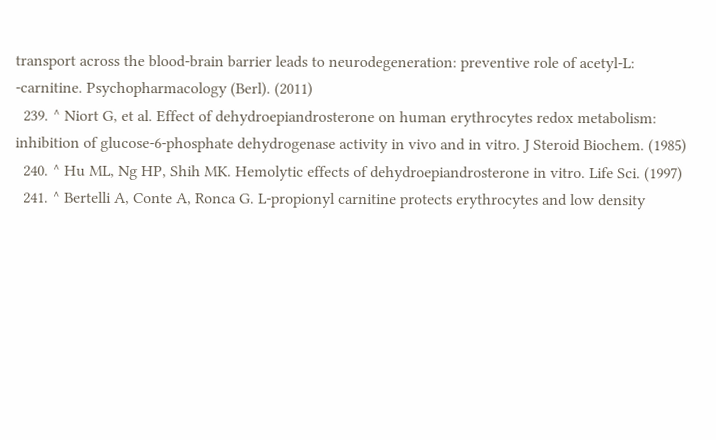transport across the blood-brain barrier leads to neurodegeneration: preventive role of acetyl-L: -carnitine. Psychopharmacology (Berl). (2011)
  239. ^ Niort G, et al. Effect of dehydroepiandrosterone on human erythrocytes redox metabolism: inhibition of glucose-6-phosphate dehydrogenase activity in vivo and in vitro. J Steroid Biochem. (1985)
  240. ^ Hu ML, Ng HP, Shih MK. Hemolytic effects of dehydroepiandrosterone in vitro. Life Sci. (1997)
  241. ^ Bertelli A, Conte A, Ronca G. L-propionyl carnitine protects erythrocytes and low density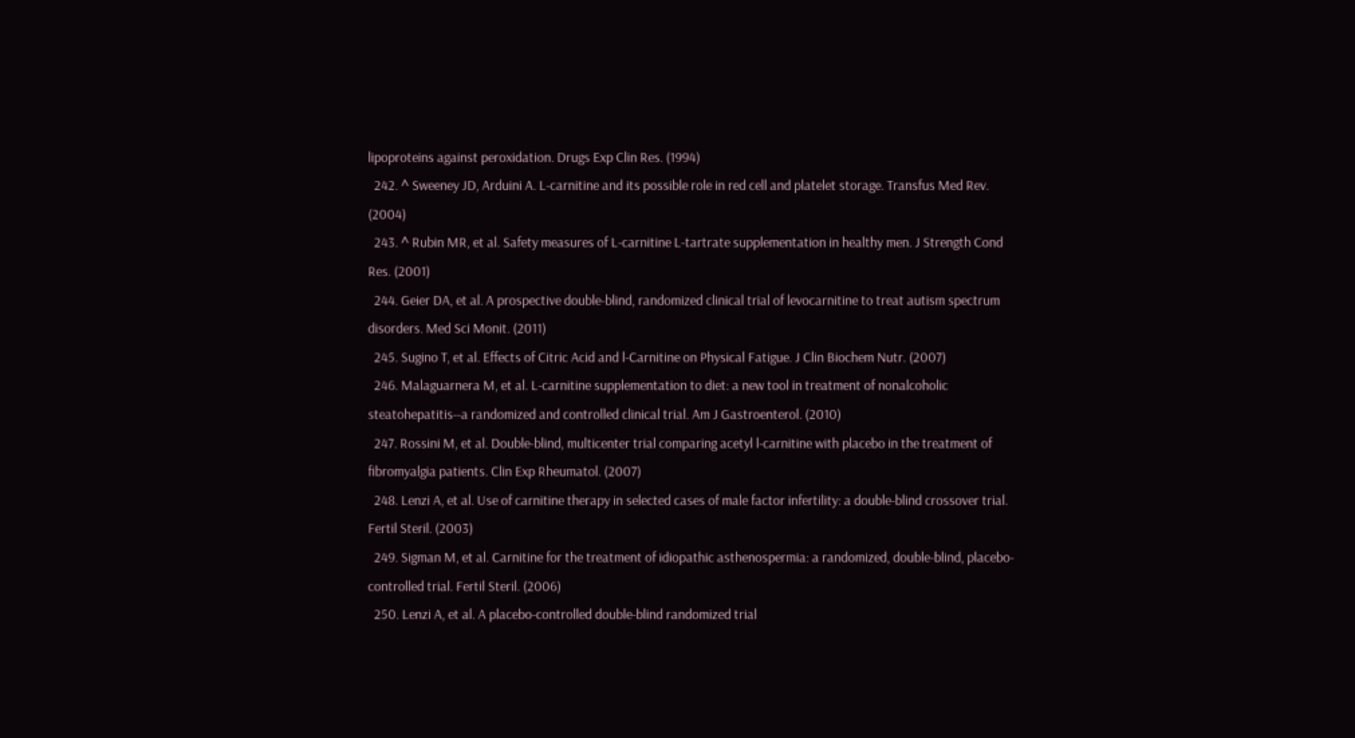lipoproteins against peroxidation. Drugs Exp Clin Res. (1994)
  242. ^ Sweeney JD, Arduini A. L-carnitine and its possible role in red cell and platelet storage. Transfus Med Rev. (2004)
  243. ^ Rubin MR, et al. Safety measures of L-carnitine L-tartrate supplementation in healthy men. J Strength Cond Res. (2001)
  244. Geier DA, et al. A prospective double-blind, randomized clinical trial of levocarnitine to treat autism spectrum disorders. Med Sci Monit. (2011)
  245. Sugino T, et al. Effects of Citric Acid and l-Carnitine on Physical Fatigue. J Clin Biochem Nutr. (2007)
  246. Malaguarnera M, et al. L-carnitine supplementation to diet: a new tool in treatment of nonalcoholic steatohepatitis--a randomized and controlled clinical trial. Am J Gastroenterol. (2010)
  247. Rossini M, et al. Double-blind, multicenter trial comparing acetyl l-carnitine with placebo in the treatment of fibromyalgia patients. Clin Exp Rheumatol. (2007)
  248. Lenzi A, et al. Use of carnitine therapy in selected cases of male factor infertility: a double-blind crossover trial. Fertil Steril. (2003)
  249. Sigman M, et al. Carnitine for the treatment of idiopathic asthenospermia: a randomized, double-blind, placebo-controlled trial. Fertil Steril. (2006)
  250. Lenzi A, et al. A placebo-controlled double-blind randomized trial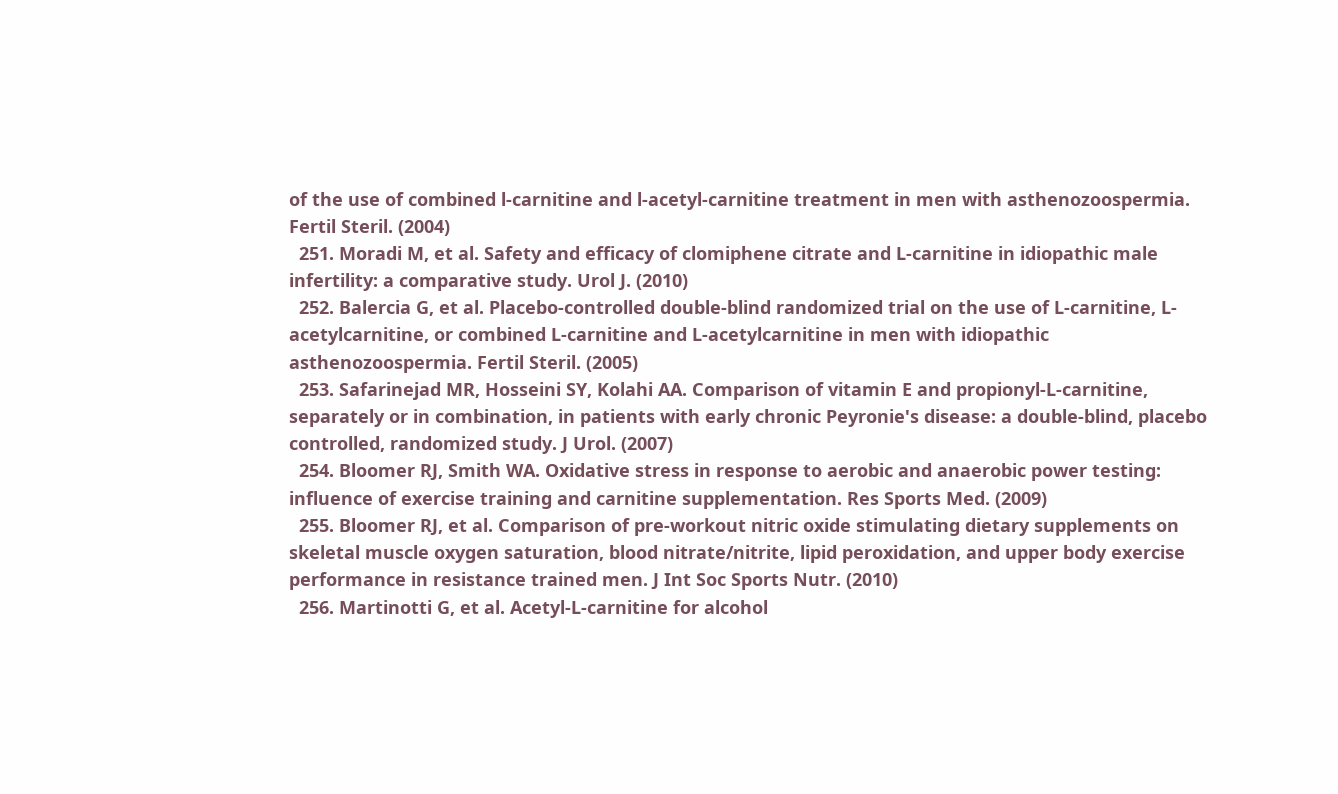of the use of combined l-carnitine and l-acetyl-carnitine treatment in men with asthenozoospermia. Fertil Steril. (2004)
  251. Moradi M, et al. Safety and efficacy of clomiphene citrate and L-carnitine in idiopathic male infertility: a comparative study. Urol J. (2010)
  252. Balercia G, et al. Placebo-controlled double-blind randomized trial on the use of L-carnitine, L-acetylcarnitine, or combined L-carnitine and L-acetylcarnitine in men with idiopathic asthenozoospermia. Fertil Steril. (2005)
  253. Safarinejad MR, Hosseini SY, Kolahi AA. Comparison of vitamin E and propionyl-L-carnitine, separately or in combination, in patients with early chronic Peyronie's disease: a double-blind, placebo controlled, randomized study. J Urol. (2007)
  254. Bloomer RJ, Smith WA. Oxidative stress in response to aerobic and anaerobic power testing: influence of exercise training and carnitine supplementation. Res Sports Med. (2009)
  255. Bloomer RJ, et al. Comparison of pre-workout nitric oxide stimulating dietary supplements on skeletal muscle oxygen saturation, blood nitrate/nitrite, lipid peroxidation, and upper body exercise performance in resistance trained men. J Int Soc Sports Nutr. (2010)
  256. Martinotti G, et al. Acetyl-L-carnitine for alcohol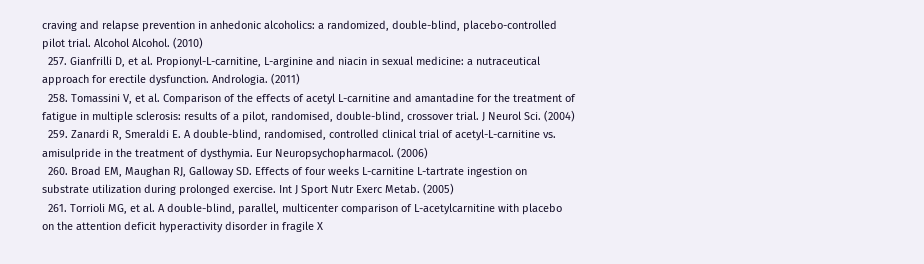craving and relapse prevention in anhedonic alcoholics: a randomized, double-blind, placebo-controlled pilot trial. Alcohol Alcohol. (2010)
  257. Gianfrilli D, et al. Propionyl-L-carnitine, L-arginine and niacin in sexual medicine: a nutraceutical approach for erectile dysfunction. Andrologia. (2011)
  258. Tomassini V, et al. Comparison of the effects of acetyl L-carnitine and amantadine for the treatment of fatigue in multiple sclerosis: results of a pilot, randomised, double-blind, crossover trial. J Neurol Sci. (2004)
  259. Zanardi R, Smeraldi E. A double-blind, randomised, controlled clinical trial of acetyl-L-carnitine vs. amisulpride in the treatment of dysthymia. Eur Neuropsychopharmacol. (2006)
  260. Broad EM, Maughan RJ, Galloway SD. Effects of four weeks L-carnitine L-tartrate ingestion on substrate utilization during prolonged exercise. Int J Sport Nutr Exerc Metab. (2005)
  261. Torrioli MG, et al. A double-blind, parallel, multicenter comparison of L-acetylcarnitine with placebo on the attention deficit hyperactivity disorder in fragile X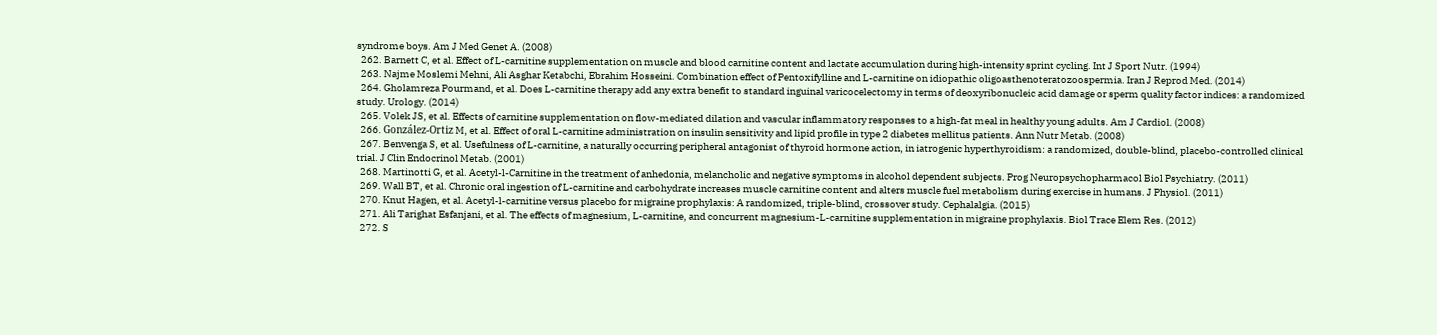syndrome boys. Am J Med Genet A. (2008)
  262. Barnett C, et al. Effect of L-carnitine supplementation on muscle and blood carnitine content and lactate accumulation during high-intensity sprint cycling. Int J Sport Nutr. (1994)
  263. Najme Moslemi Mehni, Ali Asghar Ketabchi, Ebrahim Hosseini. Combination effect of Pentoxifylline and L-carnitine on idiopathic oligoasthenoteratozoospermia. Iran J Reprod Med. (2014)
  264. Gholamreza Pourmand, et al. Does L-carnitine therapy add any extra benefit to standard inguinal varicocelectomy in terms of deoxyribonucleic acid damage or sperm quality factor indices: a randomized study. Urology. (2014)
  265. Volek JS, et al. Effects of carnitine supplementation on flow-mediated dilation and vascular inflammatory responses to a high-fat meal in healthy young adults. Am J Cardiol. (2008)
  266. González-Ortiz M, et al. Effect of oral L-carnitine administration on insulin sensitivity and lipid profile in type 2 diabetes mellitus patients. Ann Nutr Metab. (2008)
  267. Benvenga S, et al. Usefulness of L-carnitine, a naturally occurring peripheral antagonist of thyroid hormone action, in iatrogenic hyperthyroidism: a randomized, double-blind, placebo-controlled clinical trial. J Clin Endocrinol Metab. (2001)
  268. Martinotti G, et al. Acetyl-l-Carnitine in the treatment of anhedonia, melancholic and negative symptoms in alcohol dependent subjects. Prog Neuropsychopharmacol Biol Psychiatry. (2011)
  269. Wall BT, et al. Chronic oral ingestion of L-carnitine and carbohydrate increases muscle carnitine content and alters muscle fuel metabolism during exercise in humans. J Physiol. (2011)
  270. Knut Hagen, et al. Acetyl-l-carnitine versus placebo for migraine prophylaxis: A randomized, triple-blind, crossover study. Cephalalgia. (2015)
  271. Ali Tarighat Esfanjani, et al. The effects of magnesium, L-carnitine, and concurrent magnesium-L-carnitine supplementation in migraine prophylaxis. Biol Trace Elem Res. (2012)
  272. S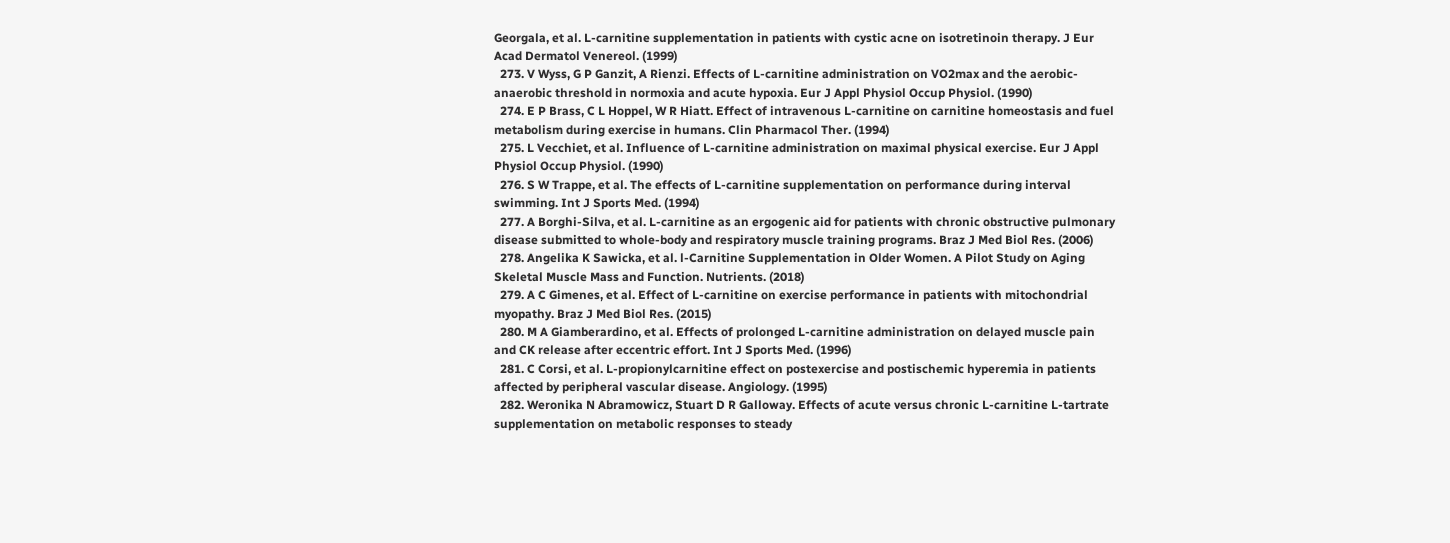Georgala, et al. L-carnitine supplementation in patients with cystic acne on isotretinoin therapy. J Eur Acad Dermatol Venereol. (1999)
  273. V Wyss, G P Ganzit, A Rienzi. Effects of L-carnitine administration on VO2max and the aerobic-anaerobic threshold in normoxia and acute hypoxia. Eur J Appl Physiol Occup Physiol. (1990)
  274. E P Brass, C L Hoppel, W R Hiatt. Effect of intravenous L-carnitine on carnitine homeostasis and fuel metabolism during exercise in humans. Clin Pharmacol Ther. (1994)
  275. L Vecchiet, et al. Influence of L-carnitine administration on maximal physical exercise. Eur J Appl Physiol Occup Physiol. (1990)
  276. S W Trappe, et al. The effects of L-carnitine supplementation on performance during interval swimming. Int J Sports Med. (1994)
  277. A Borghi-Silva, et al. L-carnitine as an ergogenic aid for patients with chronic obstructive pulmonary disease submitted to whole-body and respiratory muscle training programs. Braz J Med Biol Res. (2006)
  278. Angelika K Sawicka, et al. l-Carnitine Supplementation in Older Women. A Pilot Study on Aging Skeletal Muscle Mass and Function. Nutrients. (2018)
  279. A C Gimenes, et al. Effect of L-carnitine on exercise performance in patients with mitochondrial myopathy. Braz J Med Biol Res. (2015)
  280. M A Giamberardino, et al. Effects of prolonged L-carnitine administration on delayed muscle pain and CK release after eccentric effort. Int J Sports Med. (1996)
  281. C Corsi, et al. L-propionylcarnitine effect on postexercise and postischemic hyperemia in patients affected by peripheral vascular disease. Angiology. (1995)
  282. Weronika N Abramowicz, Stuart D R Galloway. Effects of acute versus chronic L-carnitine L-tartrate supplementation on metabolic responses to steady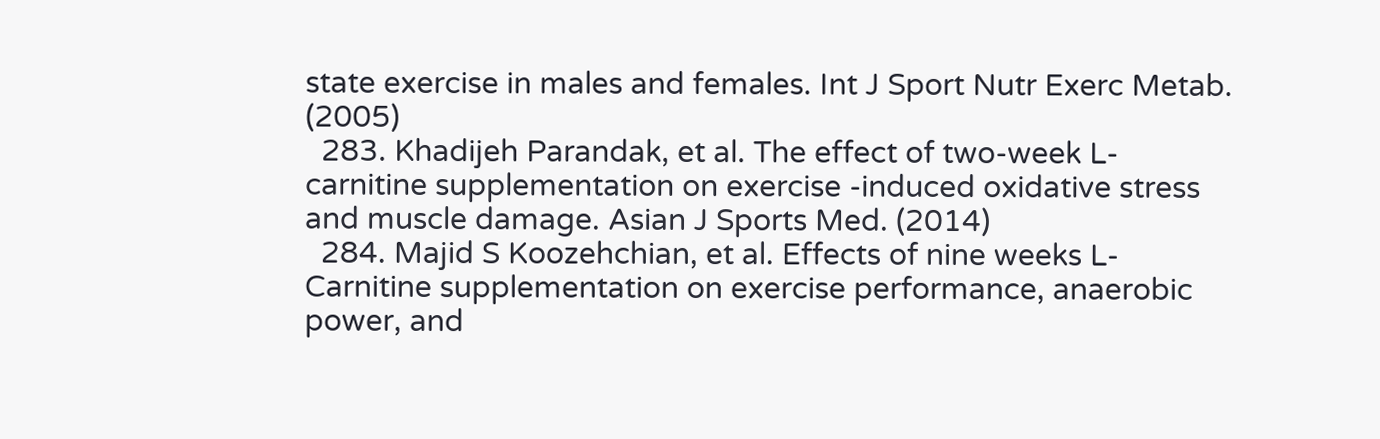state exercise in males and females. Int J Sport Nutr Exerc Metab. (2005)
  283. Khadijeh Parandak, et al. The effect of two-week L-carnitine supplementation on exercise -induced oxidative stress and muscle damage. Asian J Sports Med. (2014)
  284. Majid S Koozehchian, et al. Effects of nine weeks L-Carnitine supplementation on exercise performance, anaerobic power, and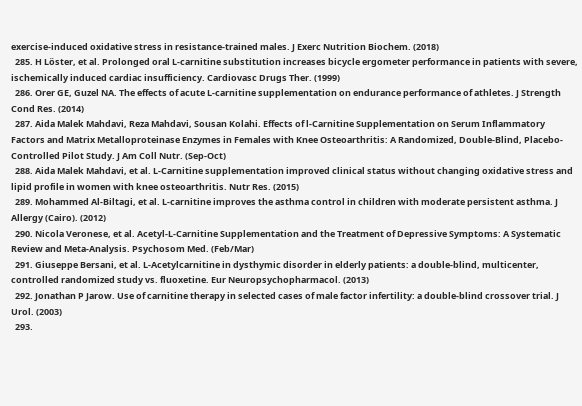exercise-induced oxidative stress in resistance-trained males. J Exerc Nutrition Biochem. (2018)
  285. H Löster, et al. Prolonged oral L-carnitine substitution increases bicycle ergometer performance in patients with severe, ischemically induced cardiac insufficiency. Cardiovasc Drugs Ther. (1999)
  286. Orer GE, Guzel NA. The effects of acute L-carnitine supplementation on endurance performance of athletes. J Strength Cond Res. (2014)
  287. Aida Malek Mahdavi, Reza Mahdavi, Sousan Kolahi. Effects of l-Carnitine Supplementation on Serum Inflammatory Factors and Matrix Metalloproteinase Enzymes in Females with Knee Osteoarthritis: A Randomized, Double-Blind, Placebo-Controlled Pilot Study. J Am Coll Nutr. (Sep-Oct)
  288. Aida Malek Mahdavi, et al. L-Carnitine supplementation improved clinical status without changing oxidative stress and lipid profile in women with knee osteoarthritis. Nutr Res. (2015)
  289. Mohammed Al-Biltagi, et al. L-carnitine improves the asthma control in children with moderate persistent asthma. J Allergy (Cairo). (2012)
  290. Nicola Veronese, et al. Acetyl-L-Carnitine Supplementation and the Treatment of Depressive Symptoms: A Systematic Review and Meta-Analysis. Psychosom Med. (Feb/Mar)
  291. Giuseppe Bersani, et al. L-Acetylcarnitine in dysthymic disorder in elderly patients: a double-blind, multicenter, controlled randomized study vs. fluoxetine. Eur Neuropsychopharmacol. (2013)
  292. Jonathan P Jarow. Use of carnitine therapy in selected cases of male factor infertility: a double-blind crossover trial. J Urol. (2003)
  293.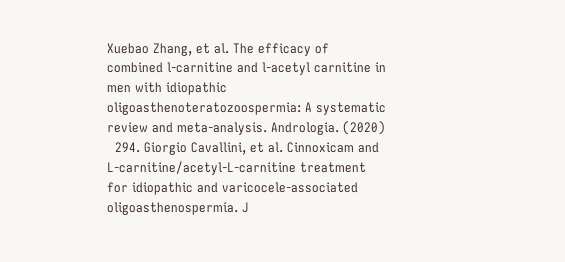Xuebao Zhang, et al. The efficacy of combined l-carnitine and l-acetyl carnitine in men with idiopathic oligoasthenoteratozoospermia: A systematic review and meta-analysis. Andrologia. (2020)
  294. Giorgio Cavallini, et al. Cinnoxicam and L-carnitine/acetyl-L-carnitine treatment for idiopathic and varicocele-associated oligoasthenospermia. J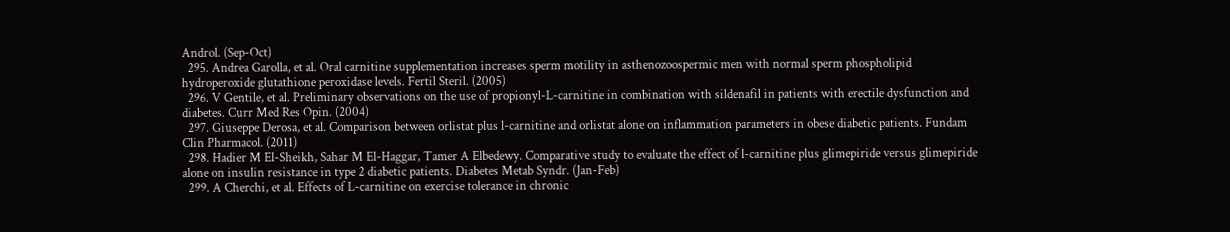Androl. (Sep-Oct)
  295. Andrea Garolla, et al. Oral carnitine supplementation increases sperm motility in asthenozoospermic men with normal sperm phospholipid hydroperoxide glutathione peroxidase levels. Fertil Steril. (2005)
  296. V Gentile, et al. Preliminary observations on the use of propionyl-L-carnitine in combination with sildenafil in patients with erectile dysfunction and diabetes. Curr Med Res Opin. (2004)
  297. Giuseppe Derosa, et al. Comparison between orlistat plus l-carnitine and orlistat alone on inflammation parameters in obese diabetic patients. Fundam Clin Pharmacol. (2011)
  298. Hadier M El-Sheikh, Sahar M El-Haggar, Tamer A Elbedewy. Comparative study to evaluate the effect of l-carnitine plus glimepiride versus glimepiride alone on insulin resistance in type 2 diabetic patients. Diabetes Metab Syndr. (Jan-Feb)
  299. A Cherchi, et al. Effects of L-carnitine on exercise tolerance in chronic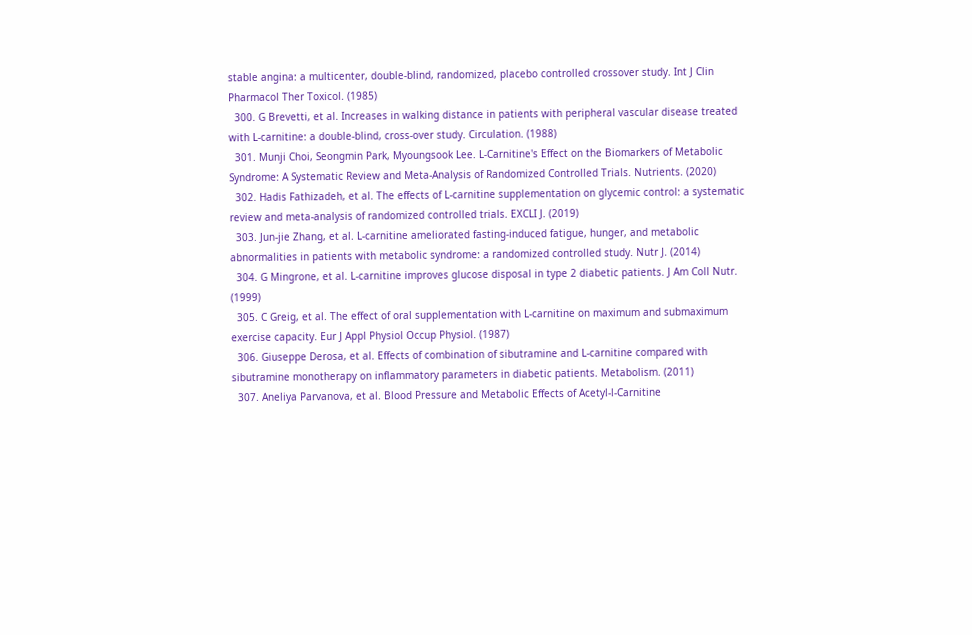stable angina: a multicenter, double-blind, randomized, placebo controlled crossover study. Int J Clin Pharmacol Ther Toxicol. (1985)
  300. G Brevetti, et al. Increases in walking distance in patients with peripheral vascular disease treated with L-carnitine: a double-blind, cross-over study. Circulation. (1988)
  301. Munji Choi, Seongmin Park, Myoungsook Lee. L-Carnitine's Effect on the Biomarkers of Metabolic Syndrome: A Systematic Review and Meta-Analysis of Randomized Controlled Trials. Nutrients. (2020)
  302. Hadis Fathizadeh, et al. The effects of L-carnitine supplementation on glycemic control: a systematic review and meta-analysis of randomized controlled trials. EXCLI J. (2019)
  303. Jun-jie Zhang, et al. L-carnitine ameliorated fasting-induced fatigue, hunger, and metabolic abnormalities in patients with metabolic syndrome: a randomized controlled study. Nutr J. (2014)
  304. G Mingrone, et al. L-carnitine improves glucose disposal in type 2 diabetic patients. J Am Coll Nutr. (1999)
  305. C Greig, et al. The effect of oral supplementation with L-carnitine on maximum and submaximum exercise capacity. Eur J Appl Physiol Occup Physiol. (1987)
  306. Giuseppe Derosa, et al. Effects of combination of sibutramine and L-carnitine compared with sibutramine monotherapy on inflammatory parameters in diabetic patients. Metabolism. (2011)
  307. Aneliya Parvanova, et al. Blood Pressure and Metabolic Effects of Acetyl-l-Carnitine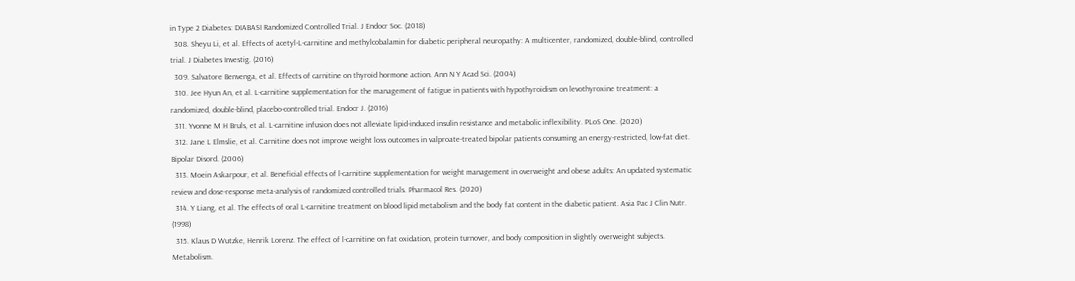in Type 2 Diabetes: DIABASI Randomized Controlled Trial. J Endocr Soc. (2018)
  308. Sheyu Li, et al. Effects of acetyl-L-carnitine and methylcobalamin for diabetic peripheral neuropathy: A multicenter, randomized, double-blind, controlled trial. J Diabetes Investig. (2016)
  309. Salvatore Benvenga, et al. Effects of carnitine on thyroid hormone action. Ann N Y Acad Sci. (2004)
  310. Jee Hyun An, et al. L-carnitine supplementation for the management of fatigue in patients with hypothyroidism on levothyroxine treatment: a randomized, double-blind, placebo-controlled trial. Endocr J. (2016)
  311. Yvonne M H Bruls, et al. L-carnitine infusion does not alleviate lipid-induced insulin resistance and metabolic inflexibility. PLoS One. (2020)
  312. Jane L Elmslie, et al. Carnitine does not improve weight loss outcomes in valproate-treated bipolar patients consuming an energy-restricted, low-fat diet. Bipolar Disord. (2006)
  313. Moein Askarpour, et al. Beneficial effects of l-carnitine supplementation for weight management in overweight and obese adults: An updated systematic review and dose-response meta-analysis of randomized controlled trials. Pharmacol Res. (2020)
  314. Y Liang, et al. The effects of oral L-carnitine treatment on blood lipid metabolism and the body fat content in the diabetic patient. Asia Pac J Clin Nutr. (1998)
  315. Klaus D Wutzke, Henrik Lorenz. The effect of l-carnitine on fat oxidation, protein turnover, and body composition in slightly overweight subjects. Metabolism.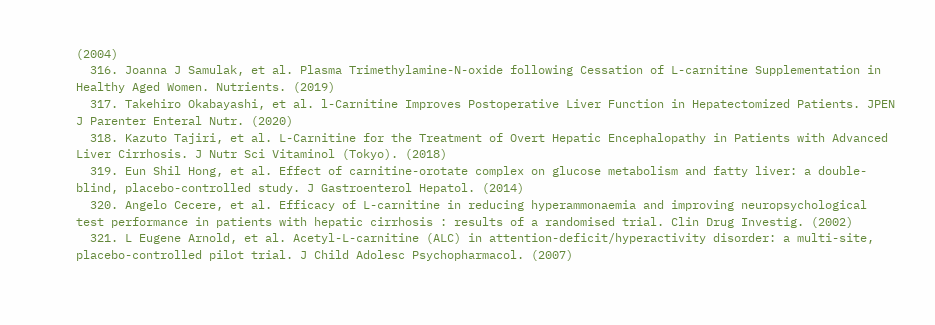(2004)
  316. Joanna J Samulak, et al. Plasma Trimethylamine-N-oxide following Cessation of L-carnitine Supplementation in Healthy Aged Women. Nutrients. (2019)
  317. Takehiro Okabayashi, et al. l-Carnitine Improves Postoperative Liver Function in Hepatectomized Patients. JPEN J Parenter Enteral Nutr. (2020)
  318. Kazuto Tajiri, et al. L-Carnitine for the Treatment of Overt Hepatic Encephalopathy in Patients with Advanced Liver Cirrhosis. J Nutr Sci Vitaminol (Tokyo). (2018)
  319. Eun Shil Hong, et al. Effect of carnitine-orotate complex on glucose metabolism and fatty liver: a double-blind, placebo-controlled study. J Gastroenterol Hepatol. (2014)
  320. Angelo Cecere, et al. Efficacy of L-carnitine in reducing hyperammonaemia and improving neuropsychological test performance in patients with hepatic cirrhosis : results of a randomised trial. Clin Drug Investig. (2002)
  321. L Eugene Arnold, et al. Acetyl-L-carnitine (ALC) in attention-deficit/hyperactivity disorder: a multi-site, placebo-controlled pilot trial. J Child Adolesc Psychopharmacol. (2007)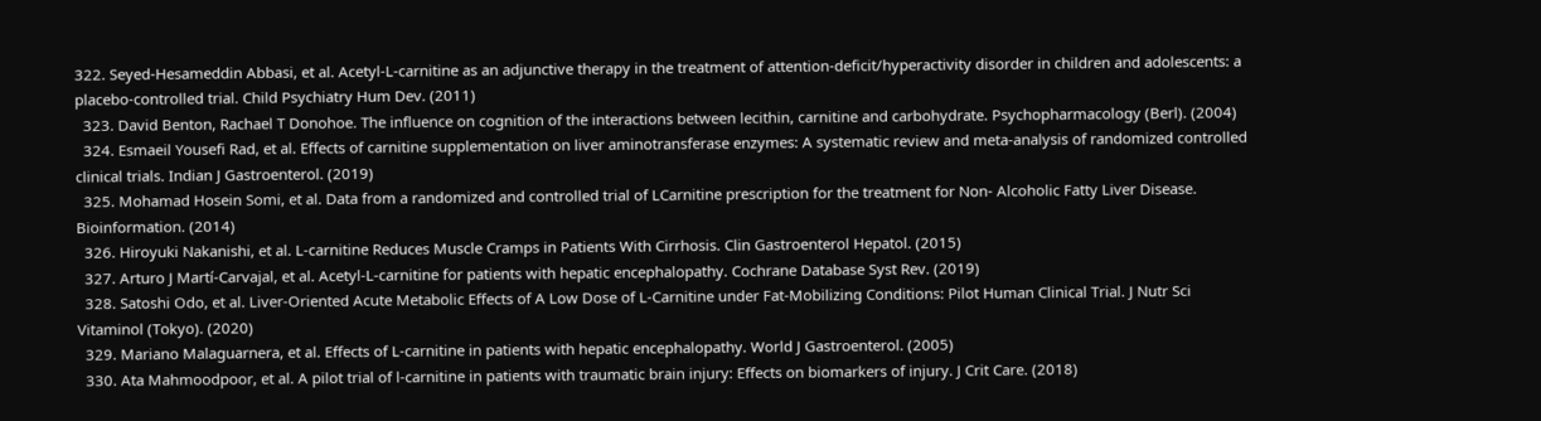322. Seyed-Hesameddin Abbasi, et al. Acetyl-L-carnitine as an adjunctive therapy in the treatment of attention-deficit/hyperactivity disorder in children and adolescents: a placebo-controlled trial. Child Psychiatry Hum Dev. (2011)
  323. David Benton, Rachael T Donohoe. The influence on cognition of the interactions between lecithin, carnitine and carbohydrate. Psychopharmacology (Berl). (2004)
  324. Esmaeil Yousefi Rad, et al. Effects of carnitine supplementation on liver aminotransferase enzymes: A systematic review and meta-analysis of randomized controlled clinical trials. Indian J Gastroenterol. (2019)
  325. Mohamad Hosein Somi, et al. Data from a randomized and controlled trial of LCarnitine prescription for the treatment for Non- Alcoholic Fatty Liver Disease. Bioinformation. (2014)
  326. Hiroyuki Nakanishi, et al. L-carnitine Reduces Muscle Cramps in Patients With Cirrhosis. Clin Gastroenterol Hepatol. (2015)
  327. Arturo J Martí-Carvajal, et al. Acetyl-L-carnitine for patients with hepatic encephalopathy. Cochrane Database Syst Rev. (2019)
  328. Satoshi Odo, et al. Liver-Oriented Acute Metabolic Effects of A Low Dose of L-Carnitine under Fat-Mobilizing Conditions: Pilot Human Clinical Trial. J Nutr Sci Vitaminol (Tokyo). (2020)
  329. Mariano Malaguarnera, et al. Effects of L-carnitine in patients with hepatic encephalopathy. World J Gastroenterol. (2005)
  330. Ata Mahmoodpoor, et al. A pilot trial of l-carnitine in patients with traumatic brain injury: Effects on biomarkers of injury. J Crit Care. (2018)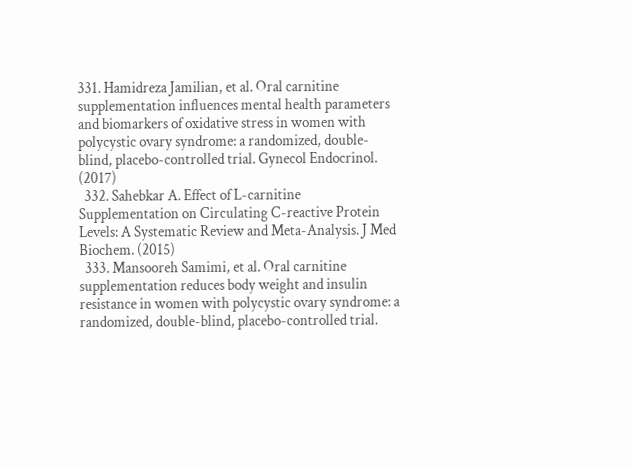331. Hamidreza Jamilian, et al. Oral carnitine supplementation influences mental health parameters and biomarkers of oxidative stress in women with polycystic ovary syndrome: a randomized, double-blind, placebo-controlled trial. Gynecol Endocrinol. (2017)
  332. Sahebkar A. Effect of L-carnitine Supplementation on Circulating C-reactive Protein Levels: A Systematic Review and Meta-Analysis. J Med Biochem. (2015)
  333. Mansooreh Samimi, et al. Oral carnitine supplementation reduces body weight and insulin resistance in women with polycystic ovary syndrome: a randomized, double-blind, placebo-controlled trial.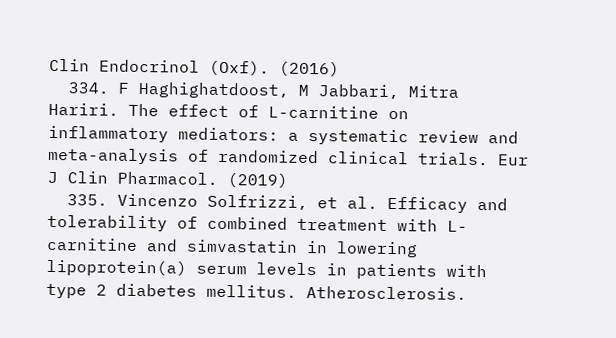Clin Endocrinol (Oxf). (2016)
  334. F Haghighatdoost, M Jabbari, Mitra Hariri. The effect of L-carnitine on inflammatory mediators: a systematic review and meta-analysis of randomized clinical trials. Eur J Clin Pharmacol. (2019)
  335. Vincenzo Solfrizzi, et al. Efficacy and tolerability of combined treatment with L-carnitine and simvastatin in lowering lipoprotein(a) serum levels in patients with type 2 diabetes mellitus. Atherosclerosis.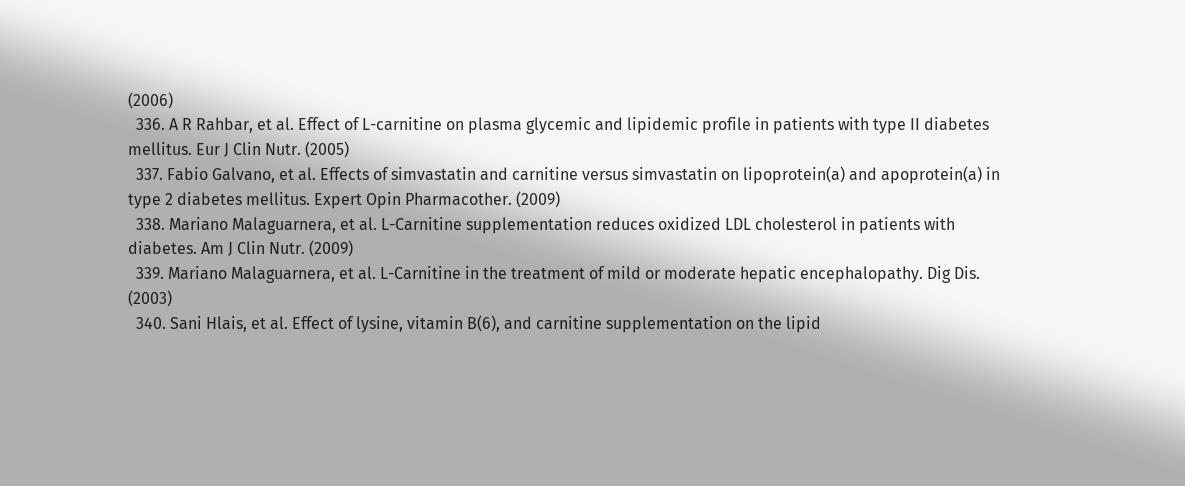(2006)
  336. A R Rahbar, et al. Effect of L-carnitine on plasma glycemic and lipidemic profile in patients with type II diabetes mellitus. Eur J Clin Nutr. (2005)
  337. Fabio Galvano, et al. Effects of simvastatin and carnitine versus simvastatin on lipoprotein(a) and apoprotein(a) in type 2 diabetes mellitus. Expert Opin Pharmacother. (2009)
  338. Mariano Malaguarnera, et al. L-Carnitine supplementation reduces oxidized LDL cholesterol in patients with diabetes. Am J Clin Nutr. (2009)
  339. Mariano Malaguarnera, et al. L-Carnitine in the treatment of mild or moderate hepatic encephalopathy. Dig Dis. (2003)
  340. Sani Hlais, et al. Effect of lysine, vitamin B(6), and carnitine supplementation on the lipid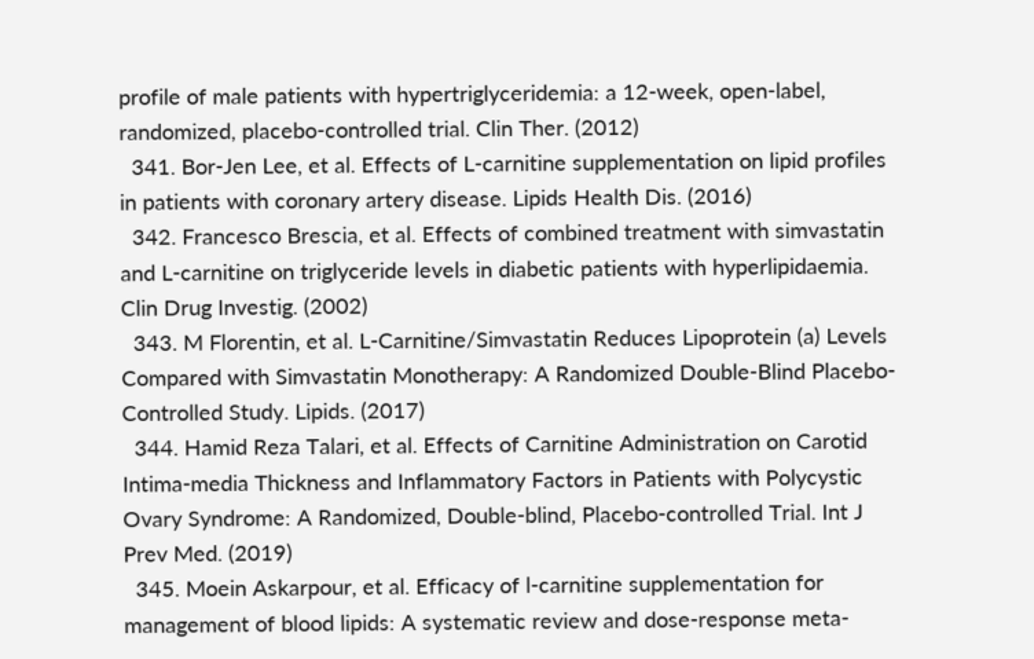profile of male patients with hypertriglyceridemia: a 12-week, open-label, randomized, placebo-controlled trial. Clin Ther. (2012)
  341. Bor-Jen Lee, et al. Effects of L-carnitine supplementation on lipid profiles in patients with coronary artery disease. Lipids Health Dis. (2016)
  342. Francesco Brescia, et al. Effects of combined treatment with simvastatin and L-carnitine on triglyceride levels in diabetic patients with hyperlipidaemia. Clin Drug Investig. (2002)
  343. M Florentin, et al. L-Carnitine/Simvastatin Reduces Lipoprotein (a) Levels Compared with Simvastatin Monotherapy: A Randomized Double-Blind Placebo-Controlled Study. Lipids. (2017)
  344. Hamid Reza Talari, et al. Effects of Carnitine Administration on Carotid Intima-media Thickness and Inflammatory Factors in Patients with Polycystic Ovary Syndrome: A Randomized, Double-blind, Placebo-controlled Trial. Int J Prev Med. (2019)
  345. Moein Askarpour, et al. Efficacy of l-carnitine supplementation for management of blood lipids: A systematic review and dose-response meta-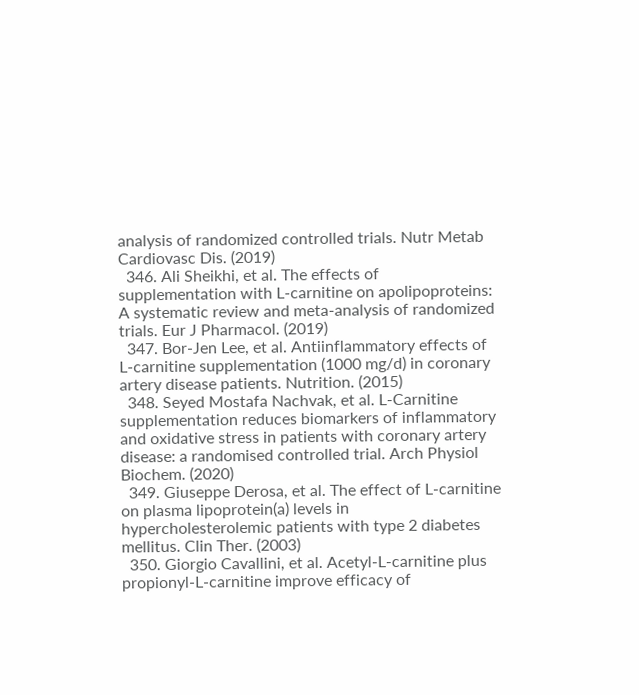analysis of randomized controlled trials. Nutr Metab Cardiovasc Dis. (2019)
  346. Ali Sheikhi, et al. The effects of supplementation with L-carnitine on apolipoproteins: A systematic review and meta-analysis of randomized trials. Eur J Pharmacol. (2019)
  347. Bor-Jen Lee, et al. Antiinflammatory effects of L-carnitine supplementation (1000 mg/d) in coronary artery disease patients. Nutrition. (2015)
  348. Seyed Mostafa Nachvak, et al. L-Carnitine supplementation reduces biomarkers of inflammatory and oxidative stress in patients with coronary artery disease: a randomised controlled trial. Arch Physiol Biochem. (2020)
  349. Giuseppe Derosa, et al. The effect of L-carnitine on plasma lipoprotein(a) levels in hypercholesterolemic patients with type 2 diabetes mellitus. Clin Ther. (2003)
  350. Giorgio Cavallini, et al. Acetyl-L-carnitine plus propionyl-L-carnitine improve efficacy of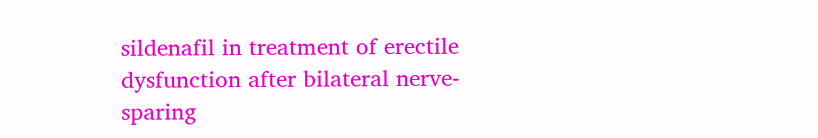sildenafil in treatment of erectile dysfunction after bilateral nerve-sparing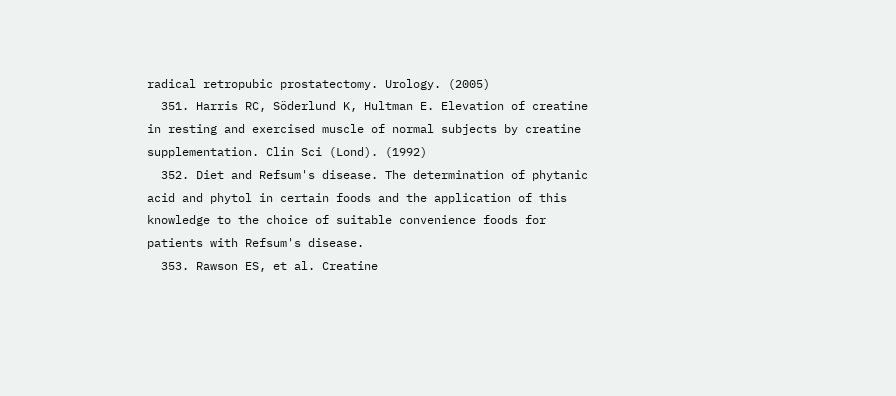radical retropubic prostatectomy. Urology. (2005)
  351. Harris RC, Söderlund K, Hultman E. Elevation of creatine in resting and exercised muscle of normal subjects by creatine supplementation. Clin Sci (Lond). (1992)
  352. Diet and Refsum's disease. The determination of phytanic acid and phytol in certain foods and the application of this knowledge to the choice of suitable convenience foods for patients with Refsum's disease.
  353. Rawson ES, et al. Creatine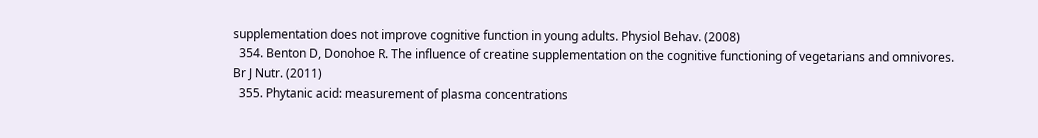supplementation does not improve cognitive function in young adults. Physiol Behav. (2008)
  354. Benton D, Donohoe R. The influence of creatine supplementation on the cognitive functioning of vegetarians and omnivores. Br J Nutr. (2011)
  355. Phytanic acid: measurement of plasma concentrations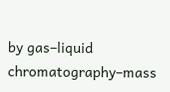by gas–liquid chromatography–mass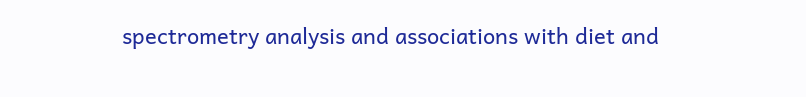spectrometry analysis and associations with diet and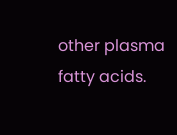other plasma fatty acids.